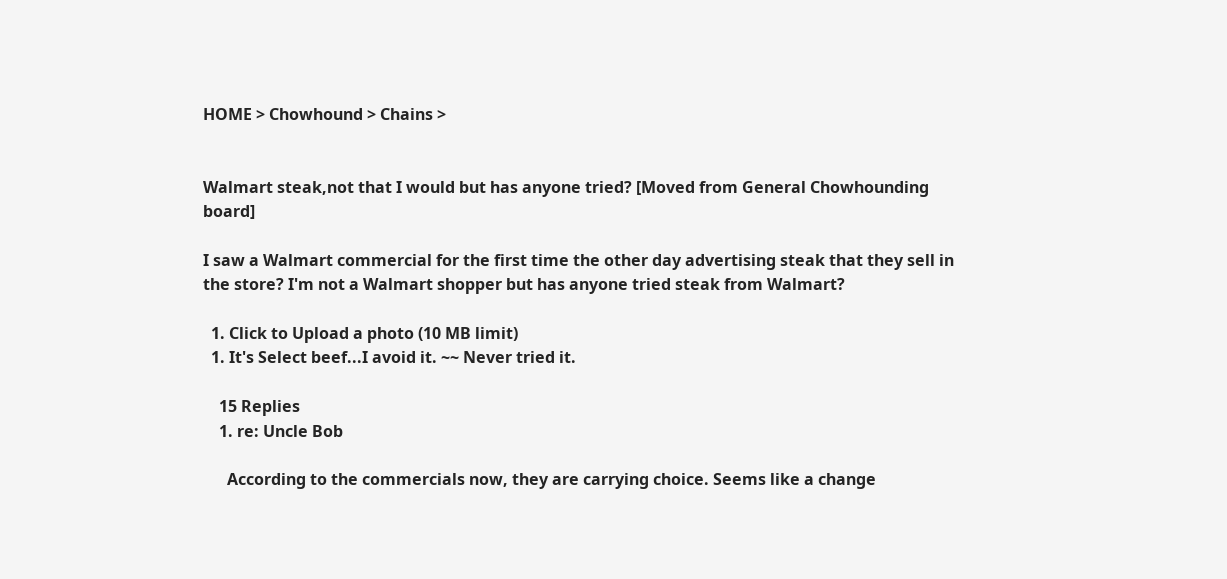HOME > Chowhound > Chains >


Walmart steak,not that I would but has anyone tried? [Moved from General Chowhounding board]

I saw a Walmart commercial for the first time the other day advertising steak that they sell in the store? I'm not a Walmart shopper but has anyone tried steak from Walmart?

  1. Click to Upload a photo (10 MB limit)
  1. It's Select beef...I avoid it. ~~ Never tried it.

    15 Replies
    1. re: Uncle Bob

      According to the commercials now, they are carrying choice. Seems like a change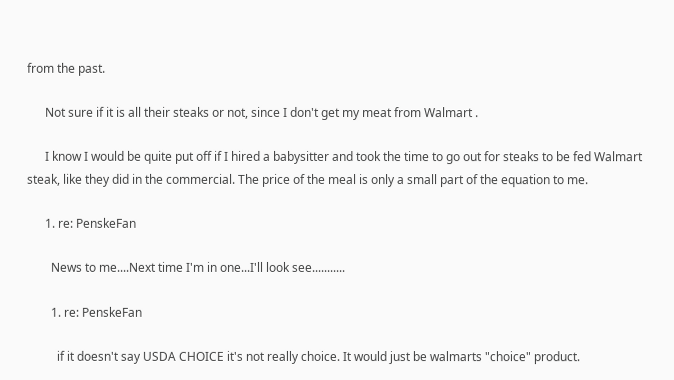from the past.

      Not sure if it is all their steaks or not, since I don't get my meat from Walmart .

      I know I would be quite put off if I hired a babysitter and took the time to go out for steaks to be fed Walmart steak, like they did in the commercial. The price of the meal is only a small part of the equation to me.

      1. re: PenskeFan

        News to me....Next time I'm in one...I'll look see...........

        1. re: PenskeFan

          if it doesn't say USDA CHOICE it's not really choice. It would just be walmarts "choice" product.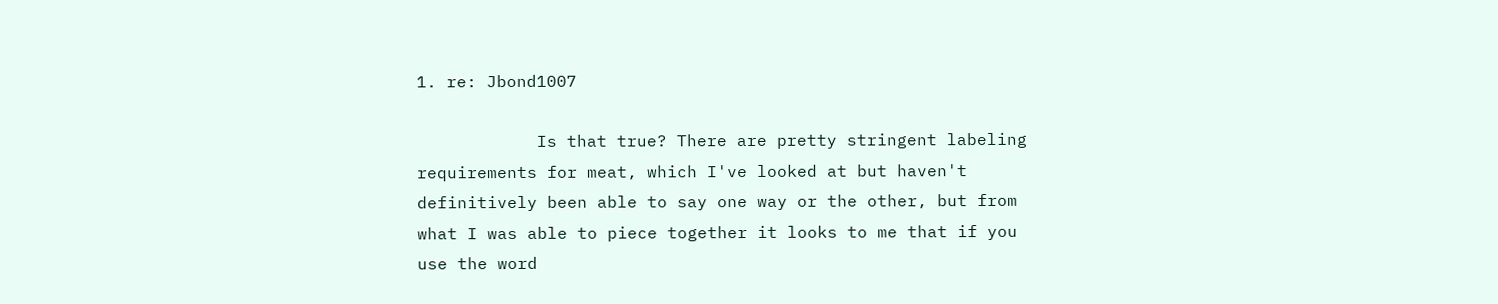1. re: Jbond1007

            Is that true? There are pretty stringent labeling requirements for meat, which I've looked at but haven't definitively been able to say one way or the other, but from what I was able to piece together it looks to me that if you use the word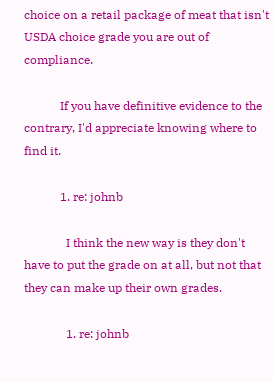choice on a retail package of meat that isn't USDA choice grade you are out of compliance.

            If you have definitive evidence to the contrary, I'd appreciate knowing where to find it.

            1. re: johnb

              I think the new way is they don't have to put the grade on at all, but not that they can make up their own grades.

              1. re: johnb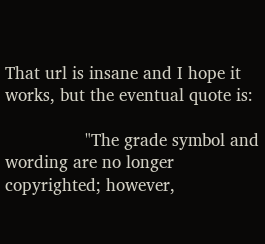That url is insane and I hope it works, but the eventual quote is:

                "The grade symbol and wording are no longer copyrighted; however,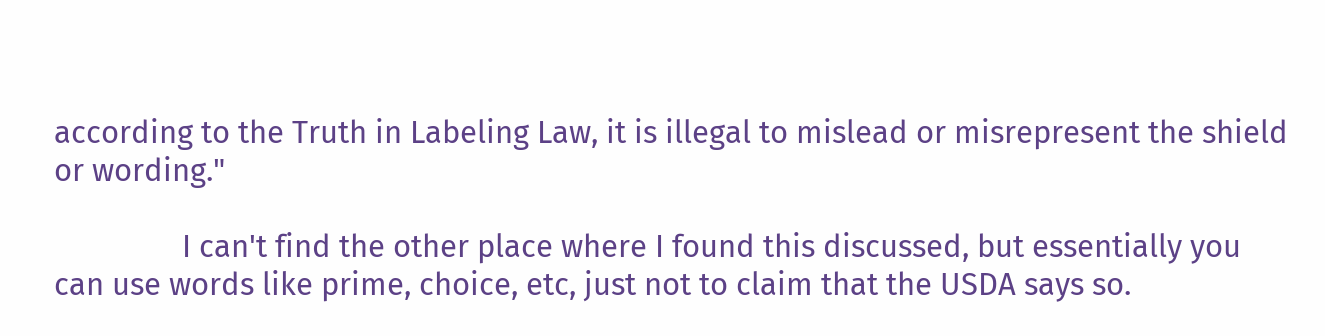according to the Truth in Labeling Law, it is illegal to mislead or misrepresent the shield or wording."

                I can't find the other place where I found this discussed, but essentially you can use words like prime, choice, etc, just not to claim that the USDA says so.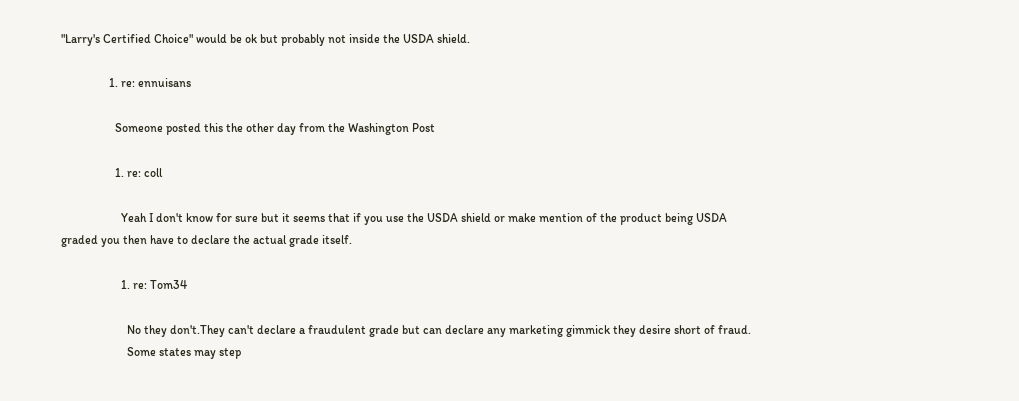"Larry's Certified Choice" would be ok but probably not inside the USDA shield.

                1. re: ennuisans

                  Someone posted this the other day from the Washington Post

                  1. re: coll

                    Yeah I don't know for sure but it seems that if you use the USDA shield or make mention of the product being USDA graded you then have to declare the actual grade itself.

                    1. re: Tom34

                      No they don't.They can't declare a fraudulent grade but can declare any marketing gimmick they desire short of fraud.
                      Some states may step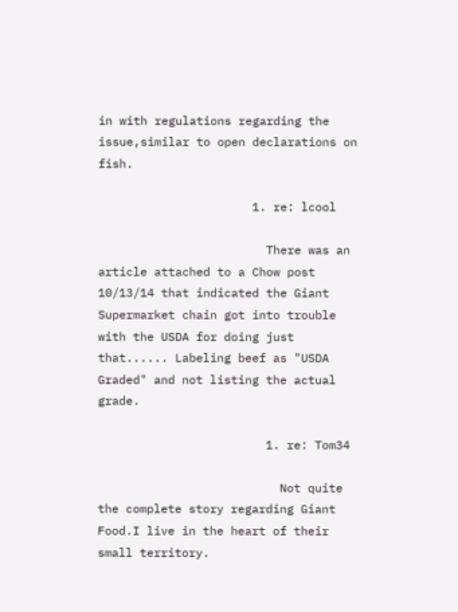in with regulations regarding the issue,similar to open declarations on fish.

                      1. re: lcool

                        There was an article attached to a Chow post 10/13/14 that indicated the Giant Supermarket chain got into trouble with the USDA for doing just that...... Labeling beef as "USDA Graded" and not listing the actual grade.

                        1. re: Tom34

                          Not quite the complete story regarding Giant Food.I live in the heart of their small territory.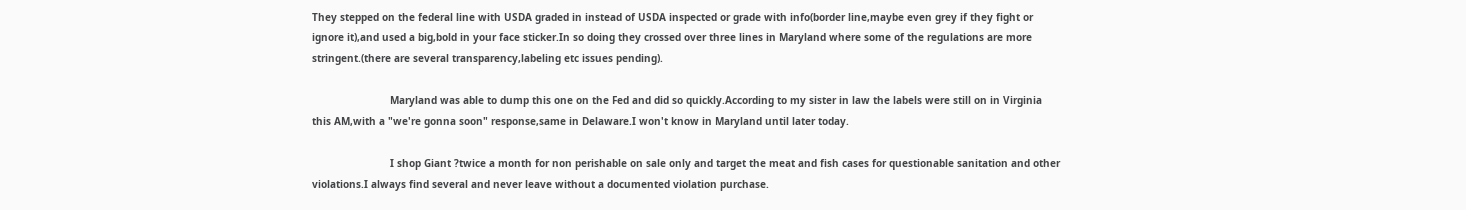They stepped on the federal line with USDA graded in instead of USDA inspected or grade with info(border line,maybe even grey if they fight or ignore it),and used a big,bold in your face sticker.In so doing they crossed over three lines in Maryland where some of the regulations are more stringent.(there are several transparency,labeling etc issues pending).

                          Maryland was able to dump this one on the Fed and did so quickly.According to my sister in law the labels were still on in Virginia this AM,with a "we're gonna soon" response,same in Delaware.I won't know in Maryland until later today.

                          I shop Giant ?twice a month for non perishable on sale only and target the meat and fish cases for questionable sanitation and other violations.I always find several and never leave without a documented violation purchase.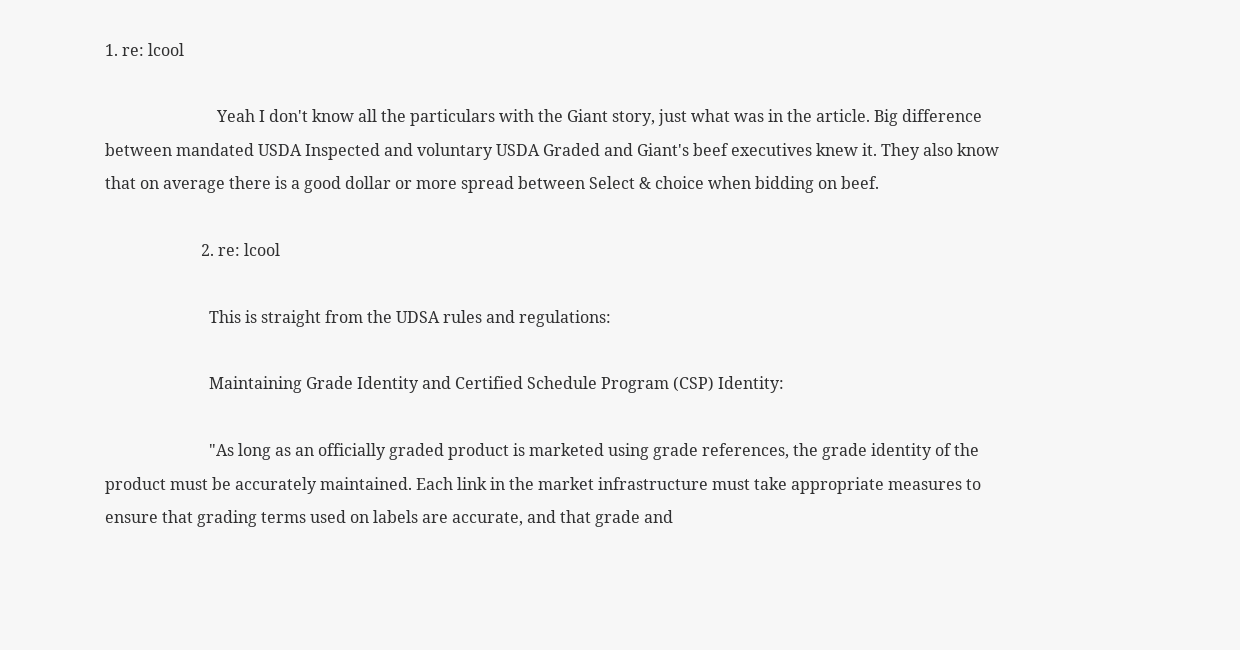1. re: lcool

                            Yeah I don't know all the particulars with the Giant story, just what was in the article. Big difference between mandated USDA Inspected and voluntary USDA Graded and Giant's beef executives knew it. They also know that on average there is a good dollar or more spread between Select & choice when bidding on beef.

                        2. re: lcool

                          This is straight from the UDSA rules and regulations:

                          Maintaining Grade Identity and Certified Schedule Program (CSP) Identity:

                          "As long as an officially graded product is marketed using grade references, the grade identity of the product must be accurately maintained. Each link in the market infrastructure must take appropriate measures to ensure that grading terms used on labels are accurate, and that grade and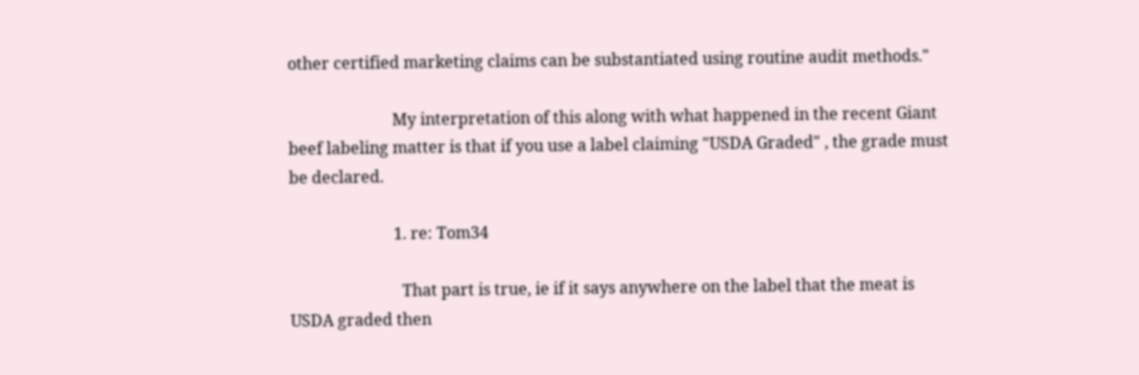other certified marketing claims can be substantiated using routine audit methods."

                          My interpretation of this along with what happened in the recent Giant beef labeling matter is that if you use a label claiming "USDA Graded" , the grade must be declared.

                          1. re: Tom34

                            That part is true, ie if it says anywhere on the label that the meat is USDA graded then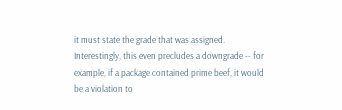it must state the grade that was assigned. Interestingly, this even precludes a downgrade -- for example, if a package contained prime beef, it would be a violation to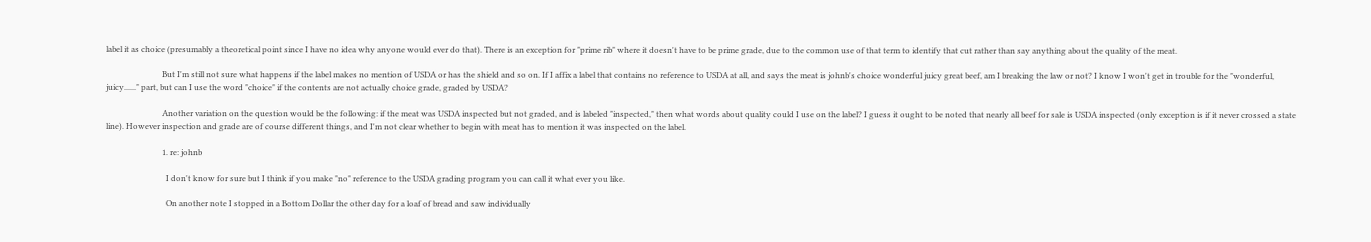label it as choice (presumably a theoretical point since I have no idea why anyone would ever do that). There is an exception for "prime rib" where it doesn't have to be prime grade, due to the common use of that term to identify that cut rather than say anything about the quality of the meat.

                            But I'm still not sure what happens if the label makes no mention of USDA or has the shield and so on. If I affix a label that contains no reference to USDA at all, and says the meat is johnb's choice wonderful juicy great beef, am I breaking the law or not? I know I won't get in trouble for the "wonderful, juicy......" part, but can I use the word "choice" if the contents are not actually choice grade, graded by USDA?

                            Another variation on the question would be the following: if the meat was USDA inspected but not graded, and is labeled "inspected," then what words about quality could I use on the label? I guess it ought to be noted that nearly all beef for sale is USDA inspected (only exception is if it never crossed a state line). However inspection and grade are of course different things, and I'm not clear whether to begin with meat has to mention it was inspected on the label.

                            1. re: johnb

                              I don't know for sure but I think if you make "no" reference to the USDA grading program you can call it what ever you like.

                              On another note I stopped in a Bottom Dollar the other day for a loaf of bread and saw individually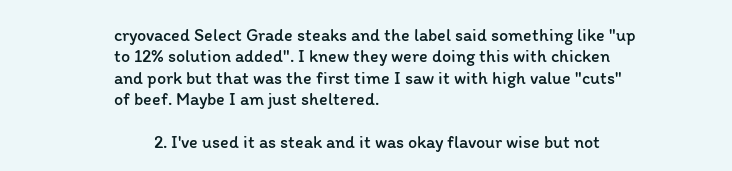cryovaced Select Grade steaks and the label said something like "up to 12% solution added". I knew they were doing this with chicken and pork but that was the first time I saw it with high value "cuts" of beef. Maybe I am just sheltered.

          2. I've used it as steak and it was okay flavour wise but not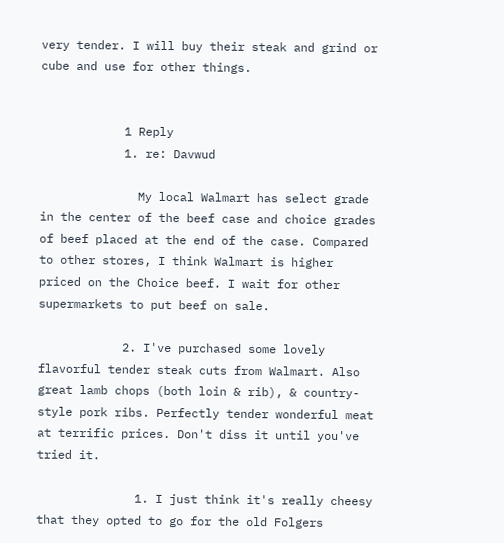very tender. I will buy their steak and grind or cube and use for other things.


            1 Reply
            1. re: Davwud

              My local Walmart has select grade in the center of the beef case and choice grades of beef placed at the end of the case. Compared to other stores, I think Walmart is higher priced on the Choice beef. I wait for other supermarkets to put beef on sale.

            2. I've purchased some lovely flavorful tender steak cuts from Walmart. Also great lamb chops (both loin & rib), & country-style pork ribs. Perfectly tender wonderful meat at terrific prices. Don't diss it until you've tried it.

              1. I just think it's really cheesy that they opted to go for the old Folgers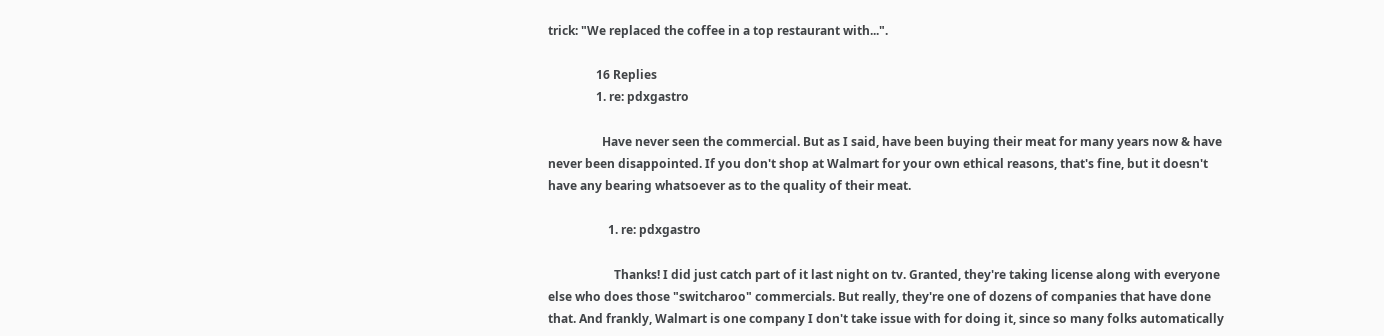trick: "We replaced the coffee in a top restaurant with...".

                16 Replies
                1. re: pdxgastro

                  Have never seen the commercial. But as I said, have been buying their meat for many years now & have never been disappointed. If you don't shop at Walmart for your own ethical reasons, that's fine, but it doesn't have any bearing whatsoever as to the quality of their meat.

                    1. re: pdxgastro

                      Thanks! I did just catch part of it last night on tv. Granted, they're taking license along with everyone else who does those "switcharoo" commercials. But really, they're one of dozens of companies that have done that. And frankly, Walmart is one company I don't take issue with for doing it, since so many folks automatically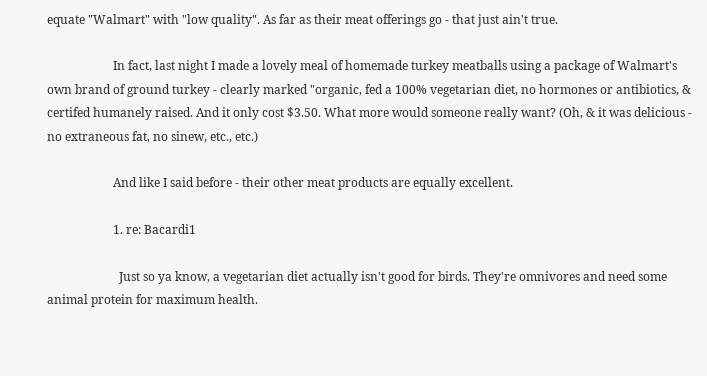equate "Walmart" with "low quality". As far as their meat offerings go - that just ain't true.

                      In fact, last night I made a lovely meal of homemade turkey meatballs using a package of Walmart's own brand of ground turkey - clearly marked "organic, fed a 100% vegetarian diet, no hormones or antibiotics, & certifed humanely raised. And it only cost $3.50. What more would someone really want? (Oh, & it was delicious - no extraneous fat, no sinew, etc., etc.)

                      And like I said before - their other meat products are equally excellent.

                      1. re: Bacardi1

                        Just so ya know, a vegetarian diet actually isn't good for birds. They're omnivores and need some animal protein for maximum health.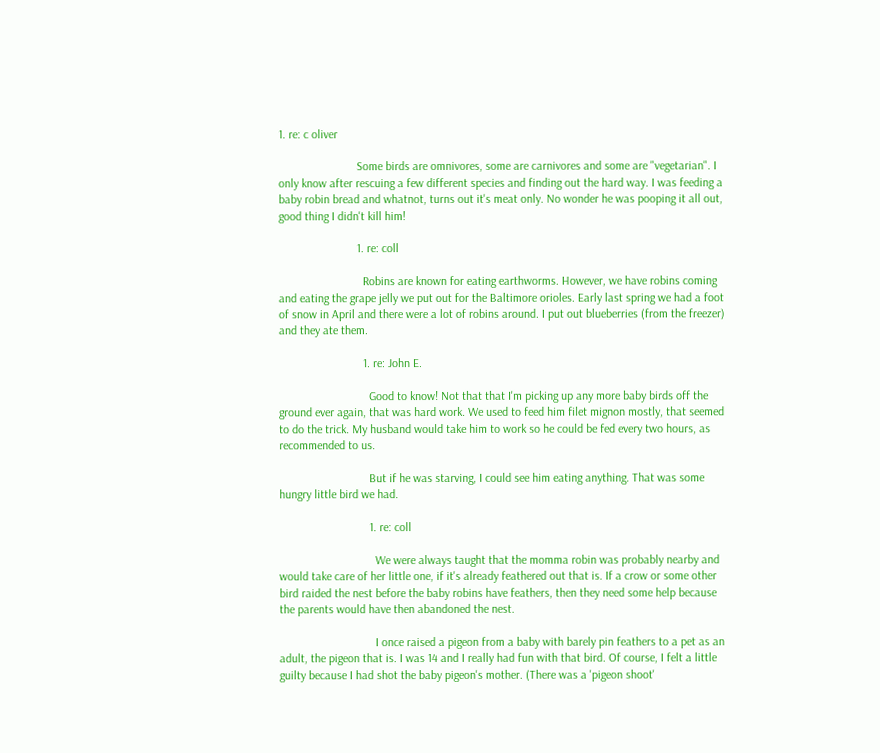1. re: c oliver

                          Some birds are omnivores, some are carnivores and some are "vegetarian". I only know after rescuing a few different species and finding out the hard way. I was feeding a baby robin bread and whatnot, turns out it's meat only. No wonder he was pooping it all out, good thing I didn't kill him!

                          1. re: coll

                            Robins are known for eating earthworms. However, we have robins coming and eating the grape jelly we put out for the Baltimore orioles. Early last spring we had a foot of snow in April and there were a lot of robins around. I put out blueberries (from the freezer) and they ate them.

                            1. re: John E.

                              Good to know! Not that that I'm picking up any more baby birds off the ground ever again, that was hard work. We used to feed him filet mignon mostly, that seemed to do the trick. My husband would take him to work so he could be fed every two hours, as recommended to us.

                              But if he was starving, I could see him eating anything. That was some hungry little bird we had.

                              1. re: coll

                                We were always taught that the momma robin was probably nearby and would take care of her little one, if it's already feathered out that is. If a crow or some other bird raided the nest before the baby robins have feathers, then they need some help because the parents would have then abandoned the nest.

                                I once raised a pigeon from a baby with barely pin feathers to a pet as an adult, the pigeon that is. I was 14 and I really had fun with that bird. Of course, I felt a little guilty because I had shot the baby pigeon's mother. (There was a 'pigeon shoot'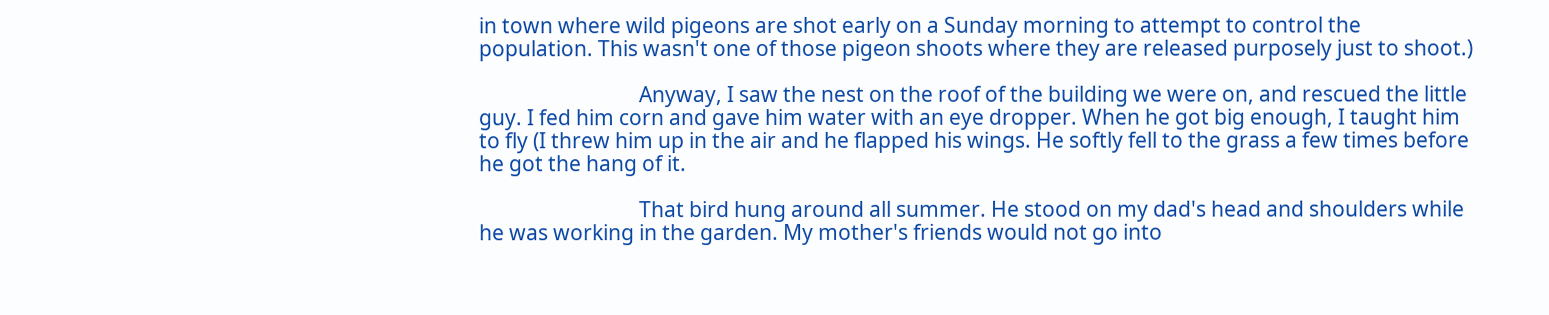in town where wild pigeons are shot early on a Sunday morning to attempt to control the population. This wasn't one of those pigeon shoots where they are released purposely just to shoot.)

                                Anyway, I saw the nest on the roof of the building we were on, and rescued the little guy. I fed him corn and gave him water with an eye dropper. When he got big enough, I taught him to fly (I threw him up in the air and he flapped his wings. He softly fell to the grass a few times before he got the hang of it.

                                That bird hung around all summer. He stood on my dad's head and shoulders while he was working in the garden. My mother's friends would not go into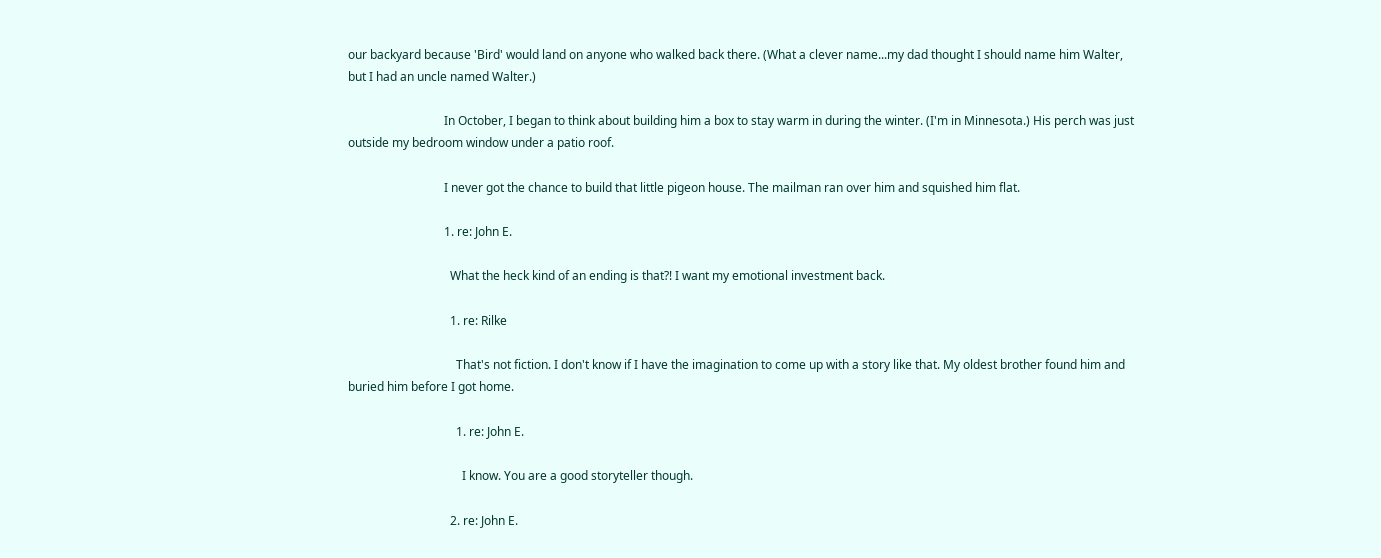our backyard because 'Bird' would land on anyone who walked back there. (What a clever name...my dad thought I should name him Walter, but I had an uncle named Walter.)

                                In October, I began to think about building him a box to stay warm in during the winter. (I'm in Minnesota.) His perch was just outside my bedroom window under a patio roof.

                                I never got the chance to build that little pigeon house. The mailman ran over him and squished him flat.

                                1. re: John E.

                                  What the heck kind of an ending is that?! I want my emotional investment back.

                                  1. re: Rilke

                                    That's not fiction. I don't know if I have the imagination to come up with a story like that. My oldest brother found him and buried him before I got home.

                                    1. re: John E.

                                      I know. You are a good storyteller though.

                                  2. re: John E.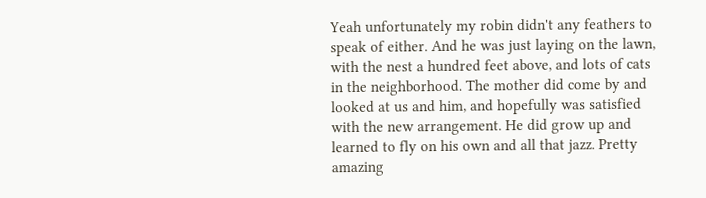Yeah unfortunately my robin didn't any feathers to speak of either. And he was just laying on the lawn, with the nest a hundred feet above, and lots of cats in the neighborhood. The mother did come by and looked at us and him, and hopefully was satisfied with the new arrangement. He did grow up and learned to fly on his own and all that jazz. Pretty amazing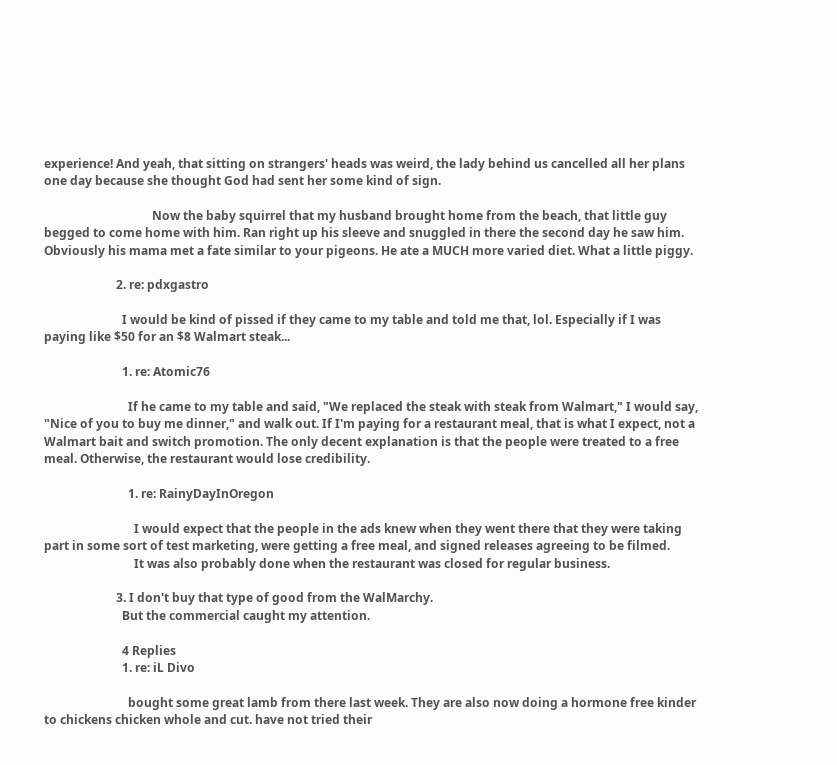experience! And yeah, that sitting on strangers' heads was weird, the lady behind us cancelled all her plans one day because she thought God had sent her some kind of sign.

                                    Now the baby squirrel that my husband brought home from the beach, that little guy begged to come home with him. Ran right up his sleeve and snuggled in there the second day he saw him. Obviously his mama met a fate similar to your pigeons. He ate a MUCH more varied diet. What a little piggy.

                        2. re: pdxgastro

                          I would be kind of pissed if they came to my table and told me that, lol. Especially if I was paying like $50 for an $8 Walmart steak...

                          1. re: Atomic76

                            If he came to my table and said, "We replaced the steak with steak from Walmart," I would say, "Nice of you to buy me dinner," and walk out. If I'm paying for a restaurant meal, that is what I expect, not a Walmart bait and switch promotion. The only decent explanation is that the people were treated to a free meal. Otherwise, the restaurant would lose credibility.

                            1. re: RainyDayInOregon

                              I would expect that the people in the ads knew when they went there that they were taking part in some sort of test marketing, were getting a free meal, and signed releases agreeing to be filmed.
                              It was also probably done when the restaurant was closed for regular business.

                        3. I don't buy that type of good from the WalMarchy.
                          But the commercial caught my attention.

                          4 Replies
                          1. re: iL Divo

                            bought some great lamb from there last week. They are also now doing a hormone free kinder to chickens chicken whole and cut. have not tried their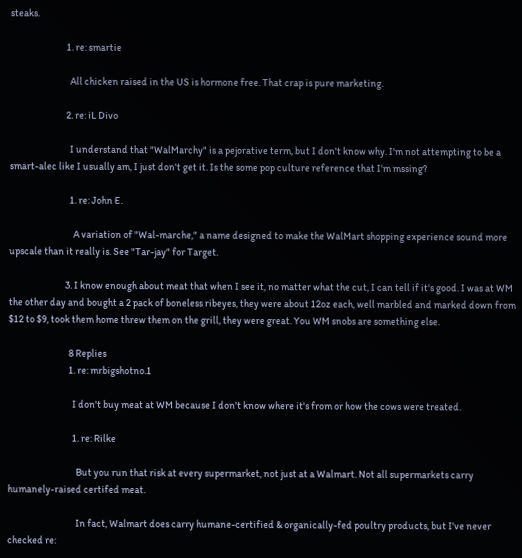steaks.

                            1. re: smartie

                              All chicken raised in the US is hormone free. That crap is pure marketing.

                            2. re: iL Divo

                              I understand that "WalMarchy" is a pejorative term, but I don't know why. I'm not attempting to be a smart-alec like I usually am, I just don't get it. Is the some pop culture reference that I'm mssing?

                              1. re: John E.

                                A variation of "Wal-marche," a name designed to make the WalMart shopping experience sound more upscale than it really is. See "Tar-jay" for Target.

                            3. I know enough about meat that when I see it, no matter what the cut, I can tell if it's good. I was at WM the other day and bought a 2 pack of boneless ribeyes, they were about 12oz each, well marbled and marked down from $12 to $9, took them home threw them on the grill, they were great. You WM snobs are something else.

                              8 Replies
                              1. re: mrbigshotno.1

                                I don't buy meat at WM because I don't know where it's from or how the cows were treated.

                                1. re: Rilke

                                  But you run that risk at every supermarket, not just at a Walmart. Not all supermarkets carry humanely-raised certifed meat.

                                  In fact, Walmart does carry humane-certified & organically-fed poultry products, but I've never checked re: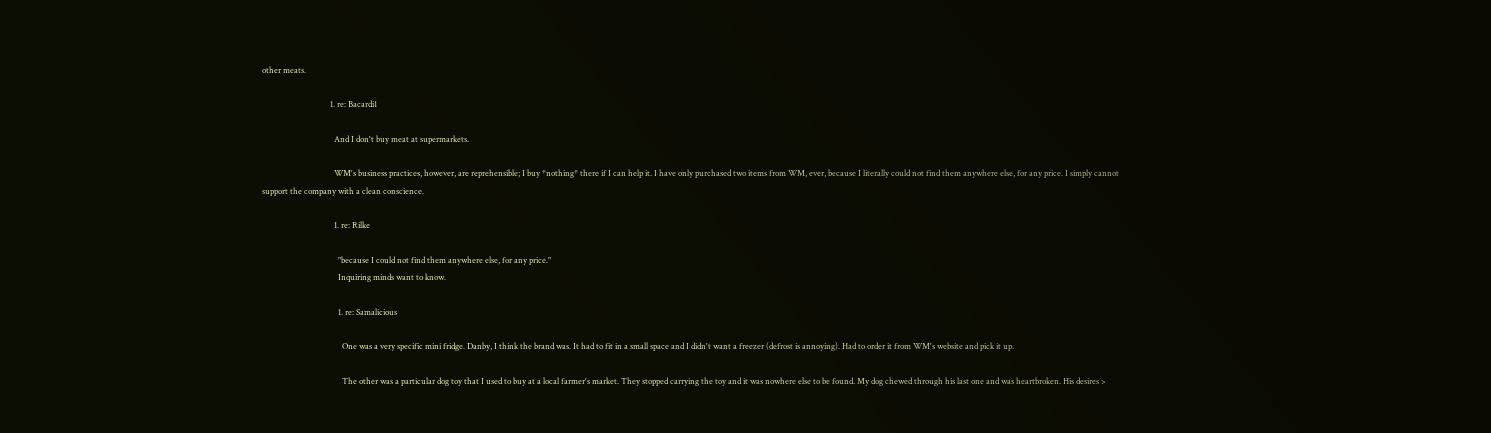other meats.

                                  1. re: Bacardi1

                                    And I don't buy meat at supermarkets.

                                    WM's business practices, however, are reprehensible; I buy *nothing* there if I can help it. I have only purchased two items from WM, ever, because I literally could not find them anywhere else, for any price. I simply cannot support the company with a clean conscience.

                                    1. re: Rilke

                                      "because I could not find them anywhere else, for any price."
                                      Inquiring minds want to know.

                                      1. re: Samalicious

                                        One was a very specific mini fridge. Danby, I think the brand was. It had to fit in a small space and I didn't want a freezer (defrost is annoying). Had to order it from WM's website and pick it up.

                                        The other was a particular dog toy that I used to buy at a local farmer's market. They stopped carrying the toy and it was nowhere else to be found. My dog chewed through his last one and was heartbroken. His desires >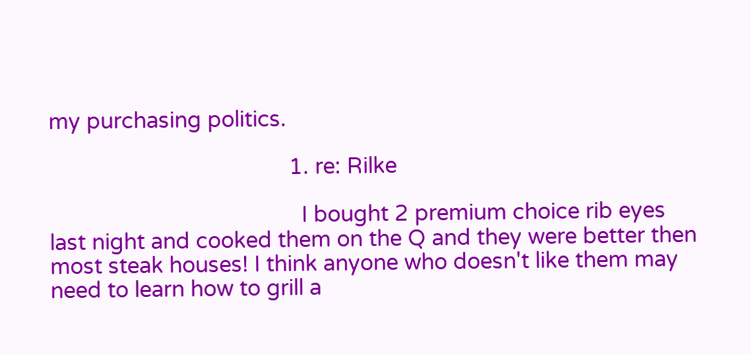my purchasing politics.

                                        1. re: Rilke

                                          I bought 2 premium choice rib eyes last night and cooked them on the Q and they were better then most steak houses! I think anyone who doesn't like them may need to learn how to grill a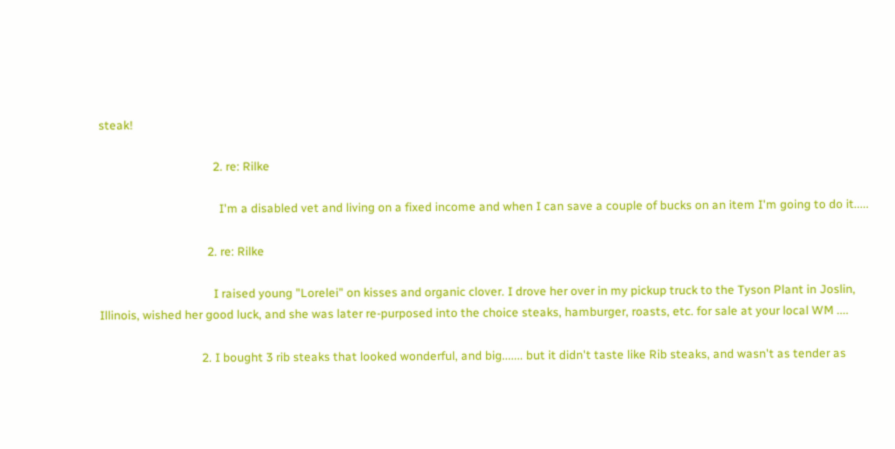steak!

                                      2. re: Rilke

                                        I'm a disabled vet and living on a fixed income and when I can save a couple of bucks on an item I'm going to do it.....

                                    2. re: Rilke

                                      I raised young "Lorelei" on kisses and organic clover. I drove her over in my pickup truck to the Tyson Plant in Joslin, Illinois, wished her good luck, and she was later re-purposed into the choice steaks, hamburger, roasts, etc. for sale at your local WM ....

                                  2. I bought 3 rib steaks that looked wonderful, and big....... but it didn't taste like Rib steaks, and wasn't as tender as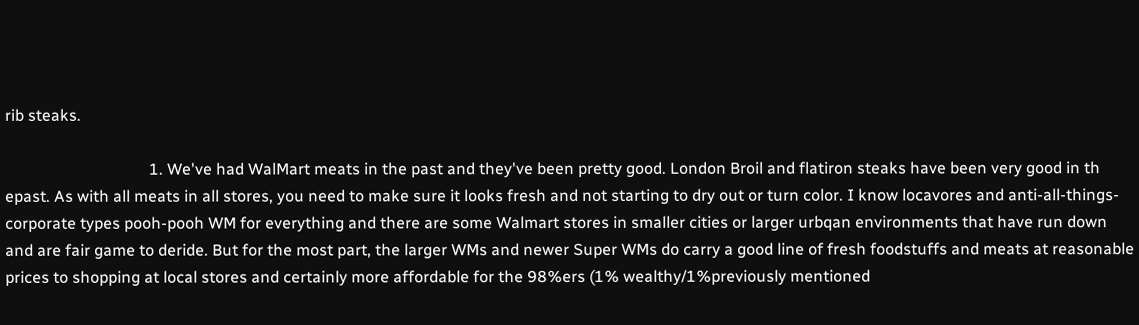rib steaks.

                                    1. We've had WalMart meats in the past and they've been pretty good. London Broil and flatiron steaks have been very good in th epast. As with all meats in all stores, you need to make sure it looks fresh and not starting to dry out or turn color. I know locavores and anti-all-things-corporate types pooh-pooh WM for everything and there are some Walmart stores in smaller cities or larger urbqan environments that have run down and are fair game to deride. But for the most part, the larger WMs and newer Super WMs do carry a good line of fresh foodstuffs and meats at reasonable prices to shopping at local stores and certainly more affordable for the 98%ers (1% wealthy/1%previously mentioned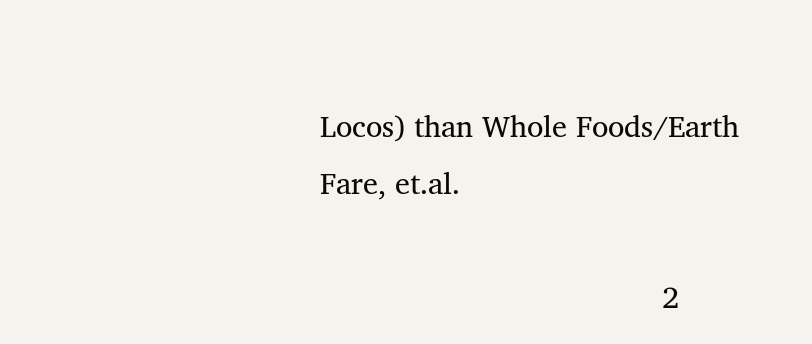Locos) than Whole Foods/Earth Fare, et.al.

                                      2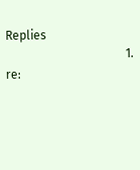Replies
                                        1. re: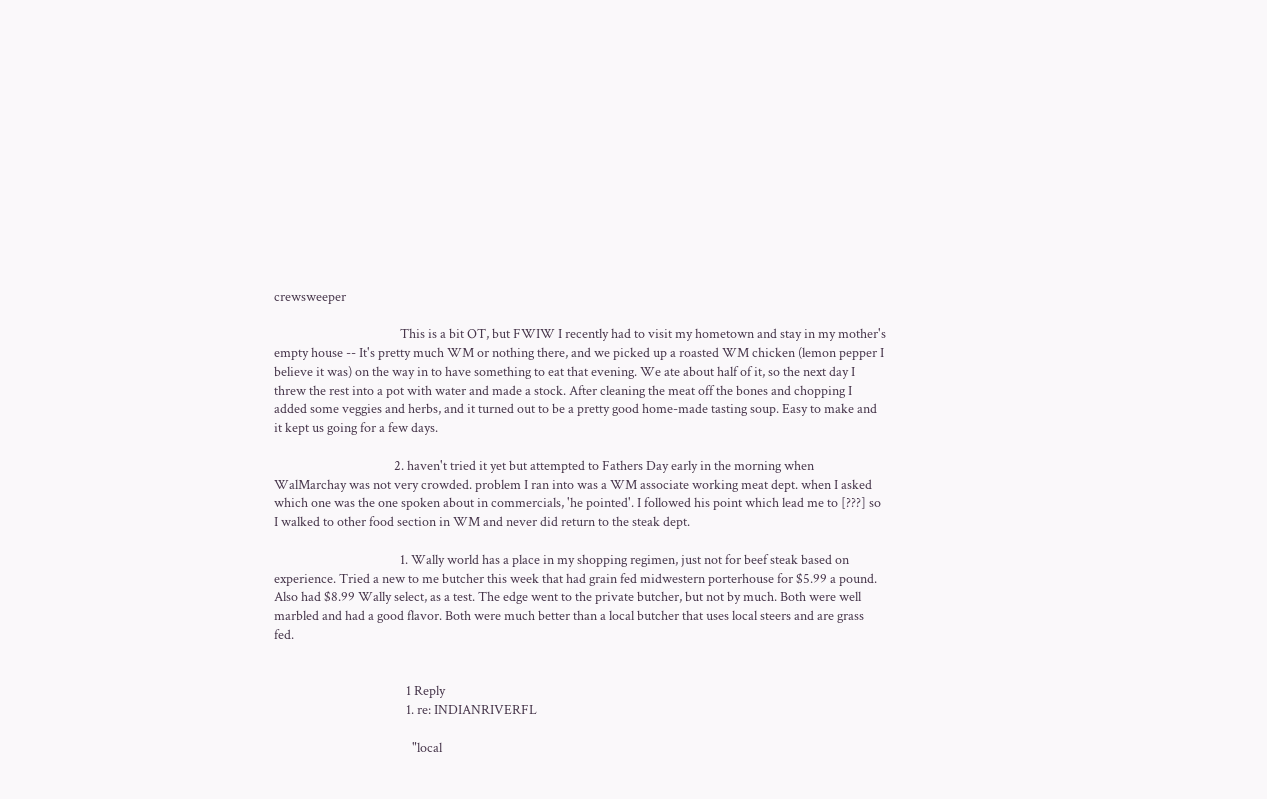crewsweeper

                                          This is a bit OT, but FWIW I recently had to visit my hometown and stay in my mother's empty house -- It's pretty much WM or nothing there, and we picked up a roasted WM chicken (lemon pepper I believe it was) on the way in to have something to eat that evening. We ate about half of it, so the next day I threw the rest into a pot with water and made a stock. After cleaning the meat off the bones and chopping I added some veggies and herbs, and it turned out to be a pretty good home-made tasting soup. Easy to make and it kept us going for a few days.

                                        2. haven't tried it yet but attempted to Fathers Day early in the morning when WalMarchay was not very crowded. problem I ran into was a WM associate working meat dept. when I asked which one was the one spoken about in commercials, 'he pointed'. I followed his point which lead me to [???] so I walked to other food section in WM and never did return to the steak dept.

                                          1. Wally world has a place in my shopping regimen, just not for beef steak based on experience. Tried a new to me butcher this week that had grain fed midwestern porterhouse for $5.99 a pound. Also had $8.99 Wally select, as a test. The edge went to the private butcher, but not by much. Both were well marbled and had a good flavor. Both were much better than a local butcher that uses local steers and are grass fed.


                                            1 Reply
                                            1. re: INDIANRIVERFL

                                              "local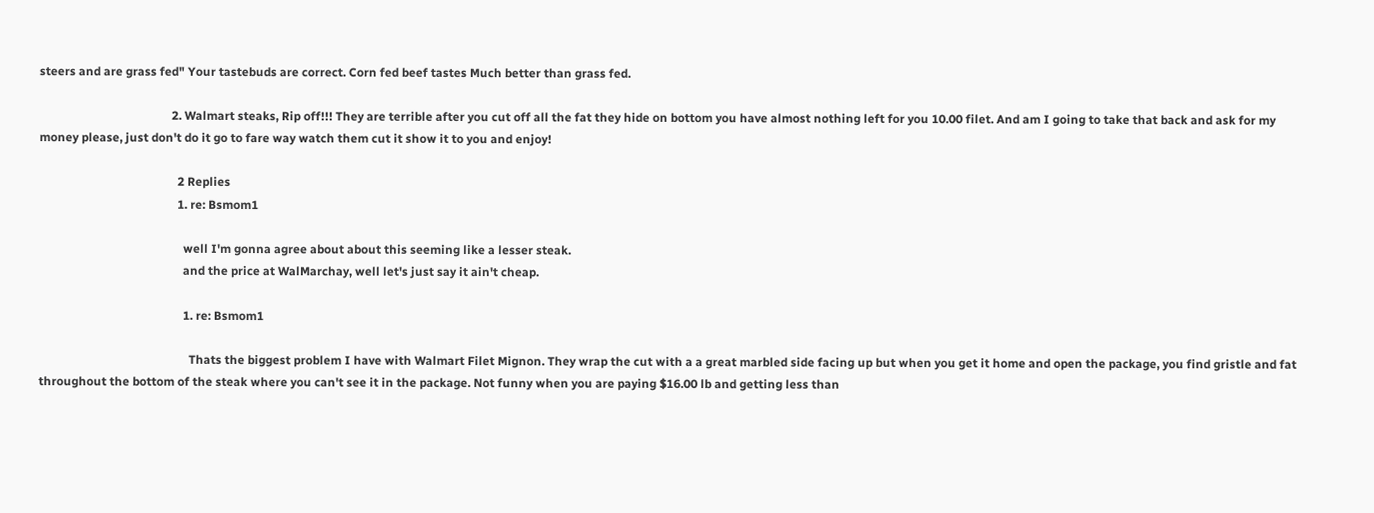steers and are grass fed" Your tastebuds are correct. Corn fed beef tastes Much better than grass fed.

                                            2. Walmart steaks, Rip off!!! They are terrible after you cut off all the fat they hide on bottom you have almost nothing left for you 10.00 filet. And am I going to take that back and ask for my money please, just don't do it go to fare way watch them cut it show it to you and enjoy!

                                              2 Replies
                                              1. re: Bsmom1

                                                well I'm gonna agree about about this seeming like a lesser steak.
                                                and the price at WalMarchay, well let's just say it ain't cheap.

                                                1. re: Bsmom1

                                                  Thats the biggest problem I have with Walmart Filet Mignon. They wrap the cut with a a great marbled side facing up but when you get it home and open the package, you find gristle and fat throughout the bottom of the steak where you can't see it in the package. Not funny when you are paying $16.00 lb and getting less than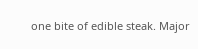one bite of edible steak. Major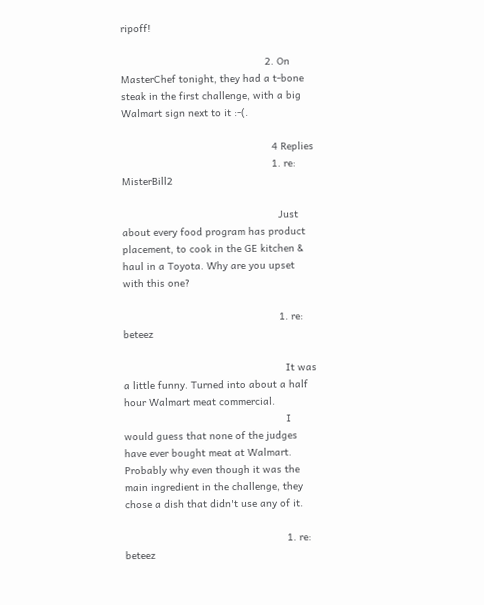ripoff!

                                                2. On MasterChef tonight, they had a t-bone steak in the first challenge, with a big Walmart sign next to it :-(.

                                                  4 Replies
                                                  1. re: MisterBill2

                                                    Just about every food program has product placement, to cook in the GE kitchen & haul in a Toyota. Why are you upset with this one?

                                                    1. re: beteez

                                                      It was a little funny. Turned into about a half hour Walmart meat commercial.
                                                      I would guess that none of the judges have ever bought meat at Walmart. Probably why even though it was the main ingredient in the challenge, they chose a dish that didn't use any of it.

                                                      1. re: beteez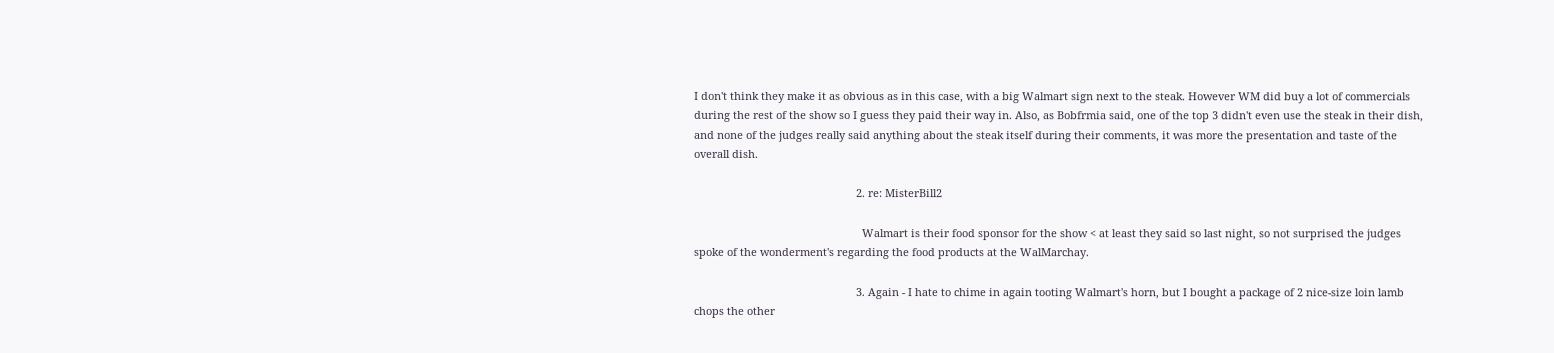I don't think they make it as obvious as in this case, with a big Walmart sign next to the steak. However WM did buy a lot of commercials during the rest of the show so I guess they paid their way in. Also, as Bobfrmia said, one of the top 3 didn't even use the steak in their dish, and none of the judges really said anything about the steak itself during their comments, it was more the presentation and taste of the overall dish.

                                                      2. re: MisterBill2

                                                        Walmart is their food sponsor for the show < at least they said so last night, so not surprised the judges spoke of the wonderment's regarding the food products at the WalMarchay.

                                                      3. Again - I hate to chime in again tooting Walmart's horn, but I bought a package of 2 nice-size loin lamb chops the other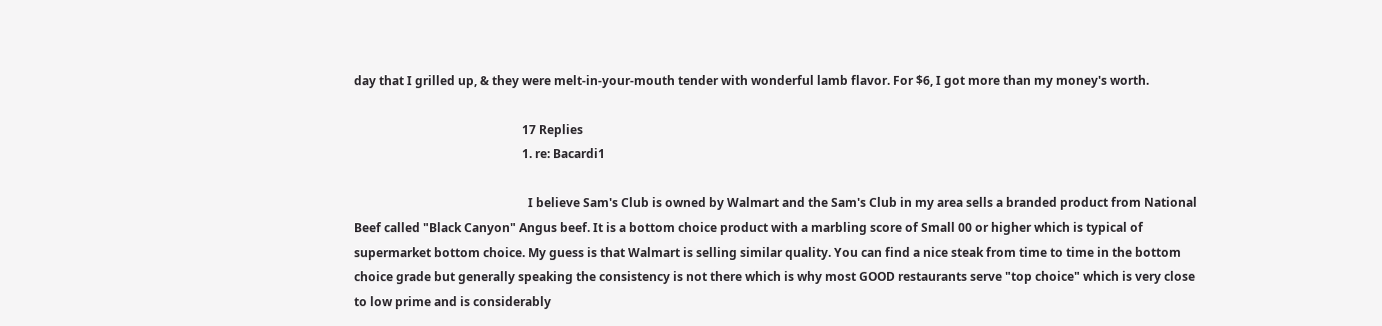day that I grilled up, & they were melt-in-your-mouth tender with wonderful lamb flavor. For $6, I got more than my money's worth.

                                                        17 Replies
                                                        1. re: Bacardi1

                                                          I believe Sam's Club is owned by Walmart and the Sam's Club in my area sells a branded product from National Beef called "Black Canyon" Angus beef. It is a bottom choice product with a marbling score of Small 00 or higher which is typical of supermarket bottom choice. My guess is that Walmart is selling similar quality. You can find a nice steak from time to time in the bottom choice grade but generally speaking the consistency is not there which is why most GOOD restaurants serve "top choice" which is very close to low prime and is considerably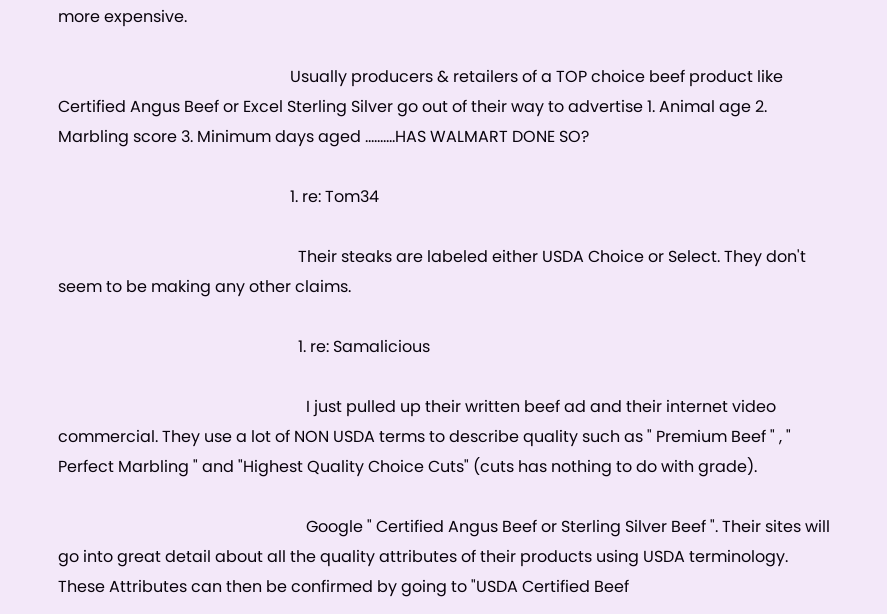more expensive.

                                                          Usually producers & retailers of a TOP choice beef product like Certified Angus Beef or Excel Sterling Silver go out of their way to advertise 1. Animal age 2. Marbling score 3. Minimum days aged ..........HAS WALMART DONE SO?

                                                          1. re: Tom34

                                                            Their steaks are labeled either USDA Choice or Select. They don't seem to be making any other claims.

                                                            1. re: Samalicious

                                                              I just pulled up their written beef ad and their internet video commercial. They use a lot of NON USDA terms to describe quality such as " Premium Beef " , " Perfect Marbling " and "Highest Quality Choice Cuts" (cuts has nothing to do with grade).

                                                              Google " Certified Angus Beef or Sterling Silver Beef ". Their sites will go into great detail about all the quality attributes of their products using USDA terminology. These Attributes can then be confirmed by going to "USDA Certified Beef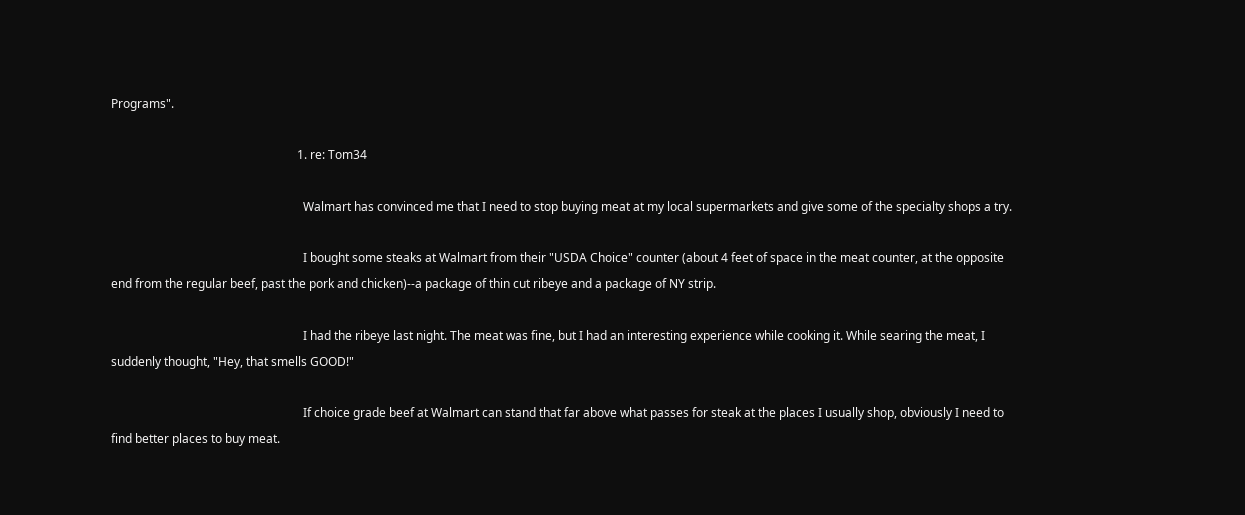Programs".

                                                              1. re: Tom34

                                                                Walmart has convinced me that I need to stop buying meat at my local supermarkets and give some of the specialty shops a try.

                                                                I bought some steaks at Walmart from their "USDA Choice" counter (about 4 feet of space in the meat counter, at the opposite end from the regular beef, past the pork and chicken)--a package of thin cut ribeye and a package of NY strip.

                                                                I had the ribeye last night. The meat was fine, but I had an interesting experience while cooking it. While searing the meat, I suddenly thought, "Hey, that smells GOOD!"

                                                                If choice grade beef at Walmart can stand that far above what passes for steak at the places I usually shop, obviously I need to find better places to buy meat.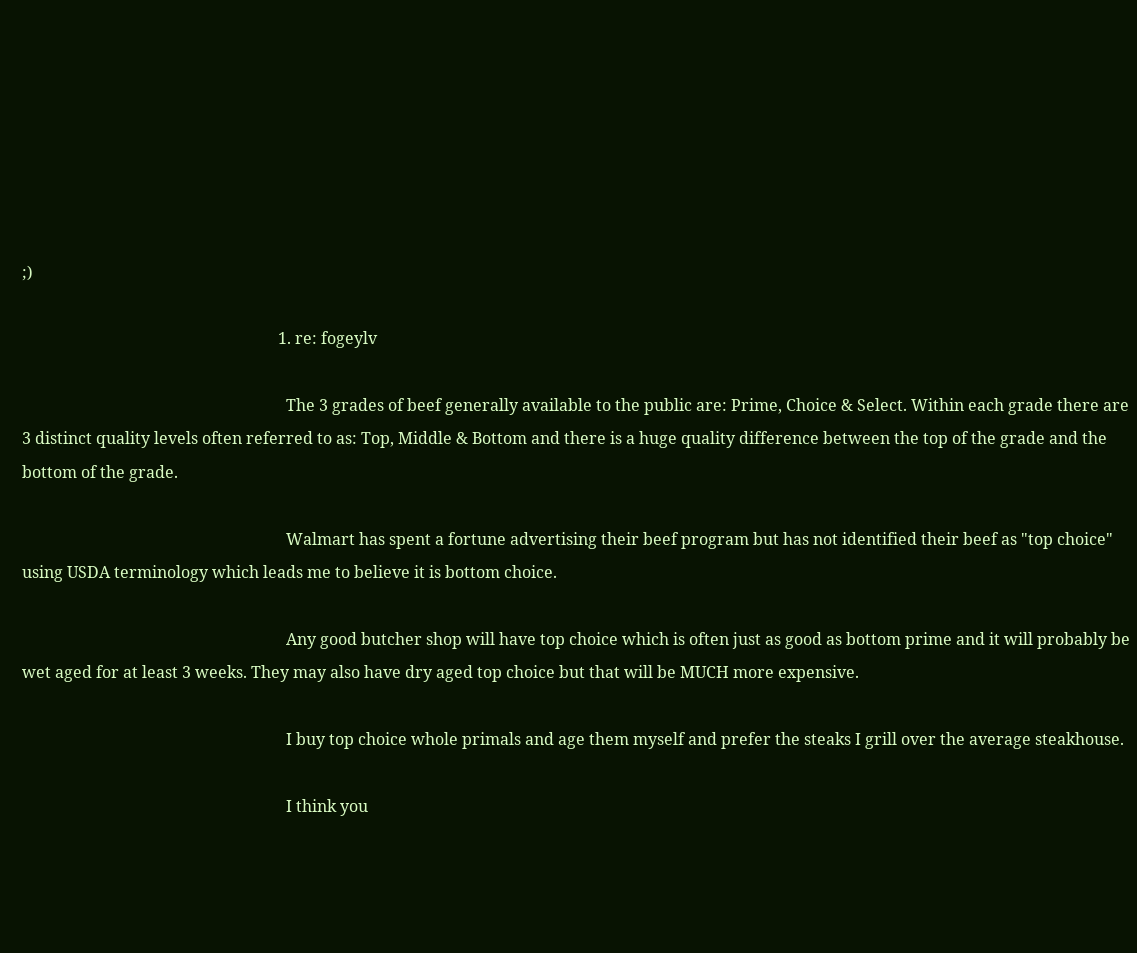;)

                                                                1. re: fogeylv

                                                                  The 3 grades of beef generally available to the public are: Prime, Choice & Select. Within each grade there are 3 distinct quality levels often referred to as: Top, Middle & Bottom and there is a huge quality difference between the top of the grade and the bottom of the grade.

                                                                  Walmart has spent a fortune advertising their beef program but has not identified their beef as "top choice" using USDA terminology which leads me to believe it is bottom choice.

                                                                  Any good butcher shop will have top choice which is often just as good as bottom prime and it will probably be wet aged for at least 3 weeks. They may also have dry aged top choice but that will be MUCH more expensive.

                                                                  I buy top choice whole primals and age them myself and prefer the steaks I grill over the average steakhouse.

                                                                  I think you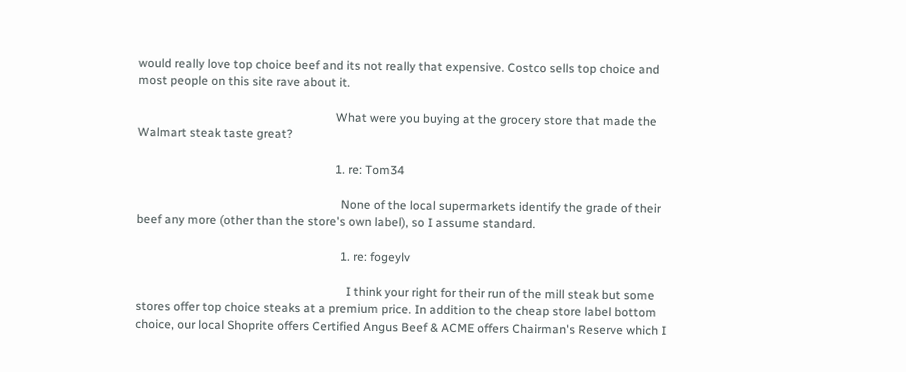would really love top choice beef and its not really that expensive. Costco sells top choice and most people on this site rave about it.

                                                                  What were you buying at the grocery store that made the Walmart steak taste great?

                                                                  1. re: Tom34

                                                                    None of the local supermarkets identify the grade of their beef any more (other than the store's own label), so I assume standard.

                                                                    1. re: fogeylv

                                                                      I think your right for their run of the mill steak but some stores offer top choice steaks at a premium price. In addition to the cheap store label bottom choice, our local Shoprite offers Certified Angus Beef & ACME offers Chairman's Reserve which I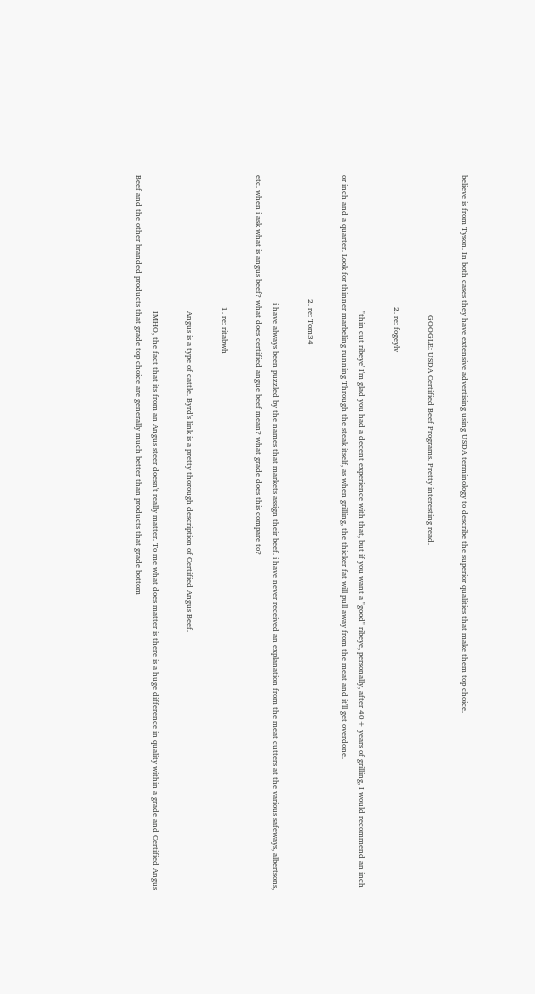believe is from Tyson. In both cases they have extensive advertising using USDA terminology to describe the superior qualities that make them top choice.

                                                                      GOOGLE: USDA Certified Beef Programs. Pretty interesting read.

                                                                  2. re: fogeylv

                                                                    "thin cut ribeye' I'm glad you had a decent experience with that, but if you want a "good" ribeye, personally, after 40+ years of grilling, I would recommend an inch or inch and a quarter. Look for thinner marbeling running Through the steak itself, as when grilling, the thicker fat will pull away from the meat and it'll get overdone.

                                                              2. re: Tom34

                                                                i have always been puzzled by the names that markets assign their beef. i have never received an explanation from the meat cutters at the various safeways, albertsons, etc. when i ask what is angus beef? what does certified angue beef mean? what grade does this compare to?

                                                                  1. re: ritabwh

                                                                    Angus is a type of cattle. Byrd's link is a pretty thorough description of Certified Angus Beef.

                                                                    IMHO, the fact that its from an Angus steer doesn't really matter. To me what does matter is there is a huge difference in quality within a grade and Certified Angus Beef and the other branded products that grade top choice are generally much better than products that grade bottom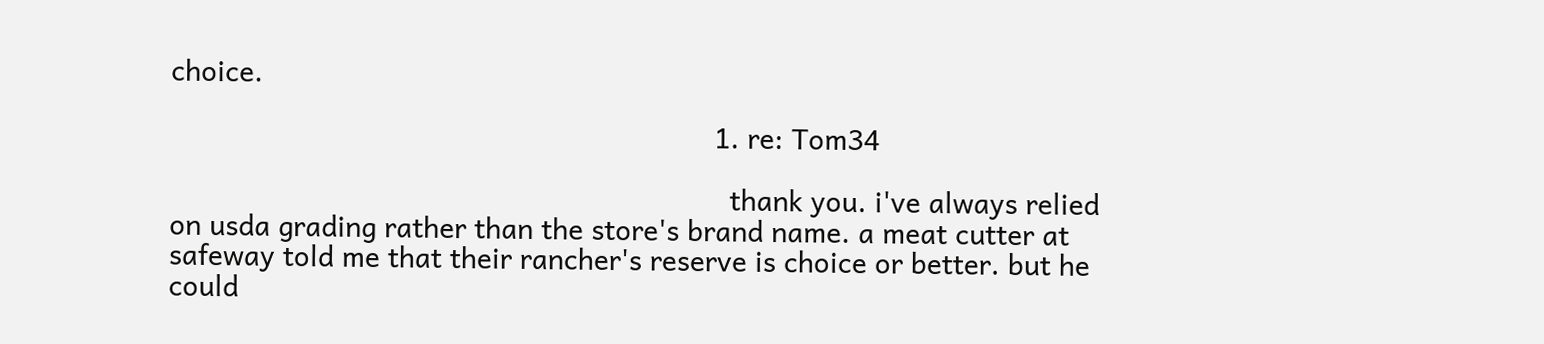choice.

                                                                    1. re: Tom34

                                                                      thank you. i've always relied on usda grading rather than the store's brand name. a meat cutter at safeway told me that their rancher's reserve is choice or better. but he could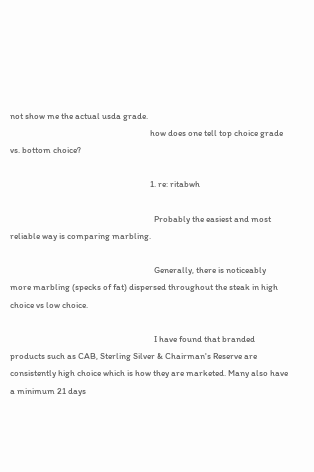not show me the actual usda grade.
                                                                      how does one tell top choice grade vs. bottom choice?

                                                                      1. re: ritabwh

                                                                        Probably the easiest and most reliable way is comparing marbling.

                                                                        Generally, there is noticeably more marbling (specks of fat) dispersed throughout the steak in high choice vs low choice.

                                                                        I have found that branded products such as CAB, Sterling Silver & Chairman's Reserve are consistently high choice which is how they are marketed. Many also have a minimum 21 days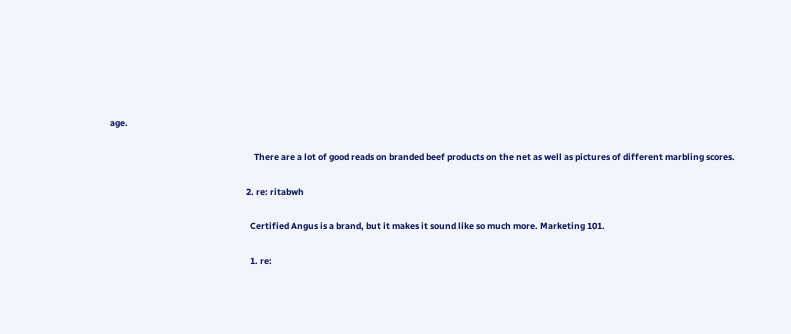age.

                                                                        There are a lot of good reads on branded beef products on the net as well as pictures of different marbling scores.

                                                                    2. re: ritabwh

                                                                      Certified Angus is a brand, but it makes it sound like so much more. Marketing 101.

                                                                      1. re: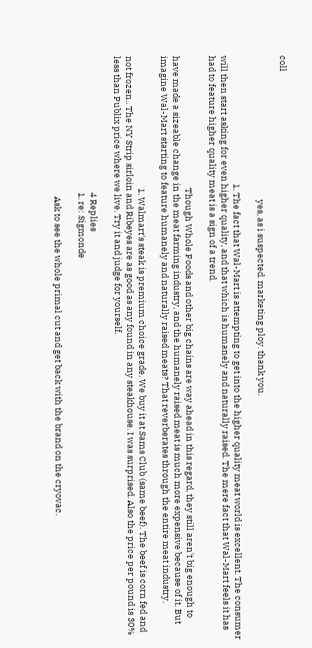coll

                                                                        yes, as i suspected. marketing ploy. thank you.

                                                                1. The fact that Wal-Mart is attempting to get into the higher quality meat world is excellent. The consumer will then start asking for even higher quality, and that which is humanely and naturally raised. The mere fact that Wal-Mart feels it has had to feature higher quality meat is a sign of a trend.

                                                                  Though Whole Foods and other big chains are way ahead in this regard, they still aren't big enough to have made a sizeable change in the meat farming industry, and the humanely raised meat is much more expensive because of it. But imagine Wal-Mart starting to feature humanely and naturally raised meats? That reverberates through the entire meat industry.

                                                                  1. Walmart's steak is premium choice grade. We buy it at Sams Club (same beef). The beef is corn fed and not frozen.. The NY Strip sirloin and Ribeyes are as good as any found in any steakhouse. I was surprised. Also the price per pound is 30% less than Publix price where we live. Try it and judge for yourself.

                                                                    4 Replies
                                                                    1. re: Sigmonde

                                                                      Ask to see the whole primal cut and get back with the brand on the cryovac.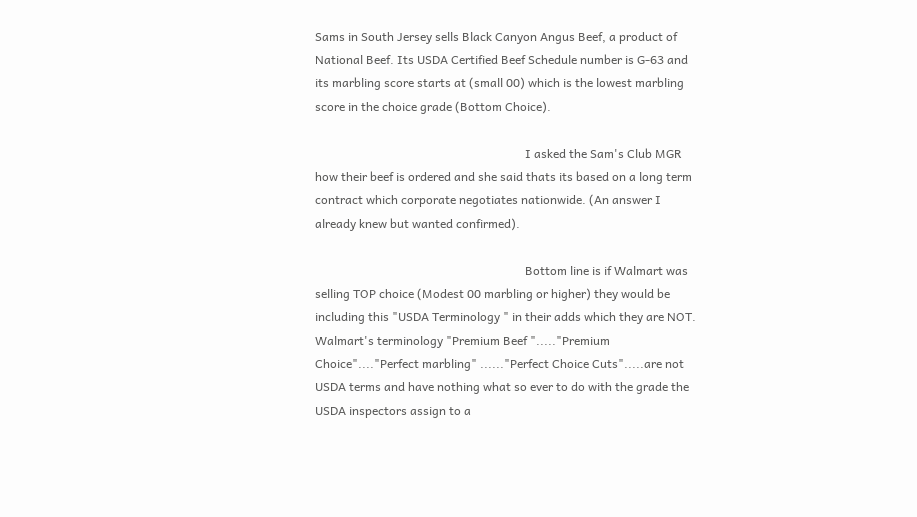Sams in South Jersey sells Black Canyon Angus Beef, a product of National Beef. Its USDA Certified Beef Schedule number is G-63 and its marbling score starts at (small 00) which is the lowest marbling score in the choice grade (Bottom Choice).

                                                                      I asked the Sam's Club MGR how their beef is ordered and she said thats its based on a long term contract which corporate negotiates nationwide. (An answer I already knew but wanted confirmed).

                                                                      Bottom line is if Walmart was selling TOP choice (Modest 00 marbling or higher) they would be including this "USDA Terminology " in their adds which they are NOT. Walmart's terminology "Premium Beef "....."Premium Choice"...."Perfect marbling" ......"Perfect Choice Cuts".....are not USDA terms and have nothing what so ever to do with the grade the USDA inspectors assign to a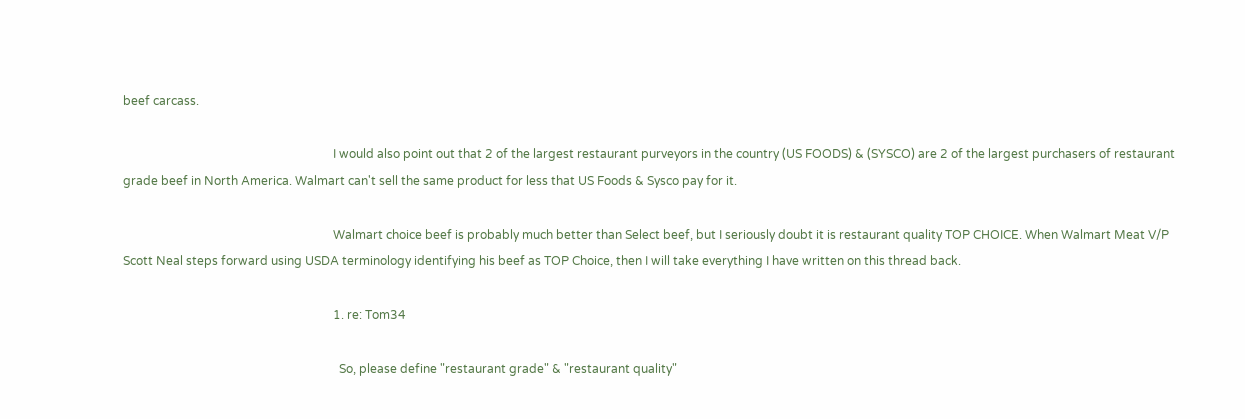beef carcass.

                                                                      I would also point out that 2 of the largest restaurant purveyors in the country (US FOODS) & (SYSCO) are 2 of the largest purchasers of restaurant grade beef in North America. Walmart can't sell the same product for less that US Foods & Sysco pay for it.

                                                                      Walmart choice beef is probably much better than Select beef, but I seriously doubt it is restaurant quality TOP CHOICE. When Walmart Meat V/P Scott Neal steps forward using USDA terminology identifying his beef as TOP Choice, then I will take everything I have written on this thread back.

                                                                      1. re: Tom34

                                                                        So, please define "restaurant grade" & "restaurant quality"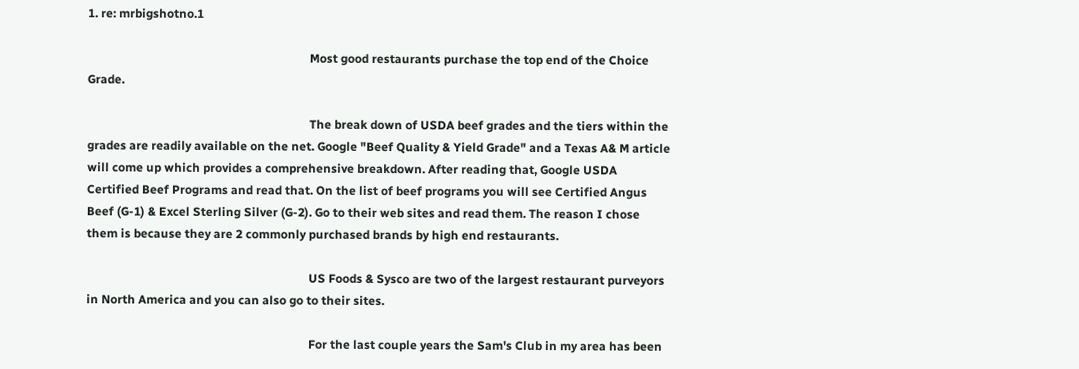1. re: mrbigshotno.1

                                                                          Most good restaurants purchase the top end of the Choice Grade.

                                                                          The break down of USDA beef grades and the tiers within the grades are readily available on the net. Google "Beef Quality & Yield Grade" and a Texas A& M article will come up which provides a comprehensive breakdown. After reading that, Google USDA Certified Beef Programs and read that. On the list of beef programs you will see Certified Angus Beef (G-1) & Excel Sterling Silver (G-2). Go to their web sites and read them. The reason I chose them is because they are 2 commonly purchased brands by high end restaurants.

                                                                          US Foods & Sysco are two of the largest restaurant purveyors in North America and you can also go to their sites.

                                                                          For the last couple years the Sam's Club in my area has been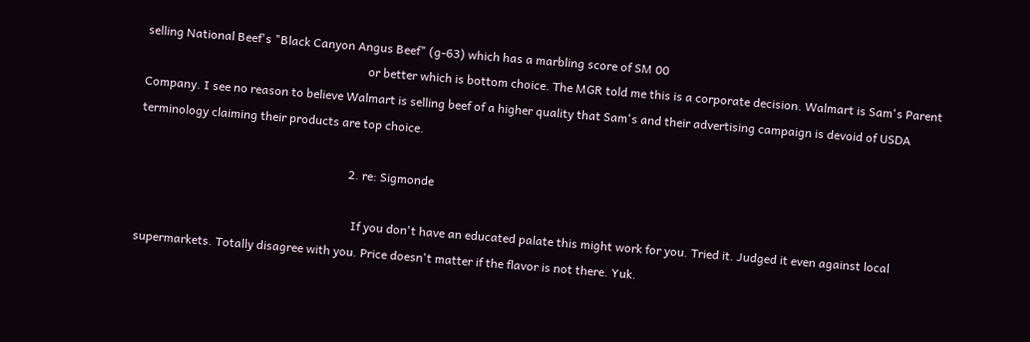selling National Beef's "Black Canyon Angus Beef" (g-63) which has a marbling score of SM 00
                                                                          or better which is bottom choice. The MGR told me this is a corporate decision. Walmart is Sam's Parent Company. I see no reason to believe Walmart is selling beef of a higher quality that Sam's and their advertising campaign is devoid of USDA terminology claiming their products are top choice.

                                                                      2. re: Sigmonde

                                                                        If you don't have an educated palate this might work for you. Tried it. Judged it even against local supermarkets. Totally disagree with you. Price doesn't matter if the flavor is not there. Yuk.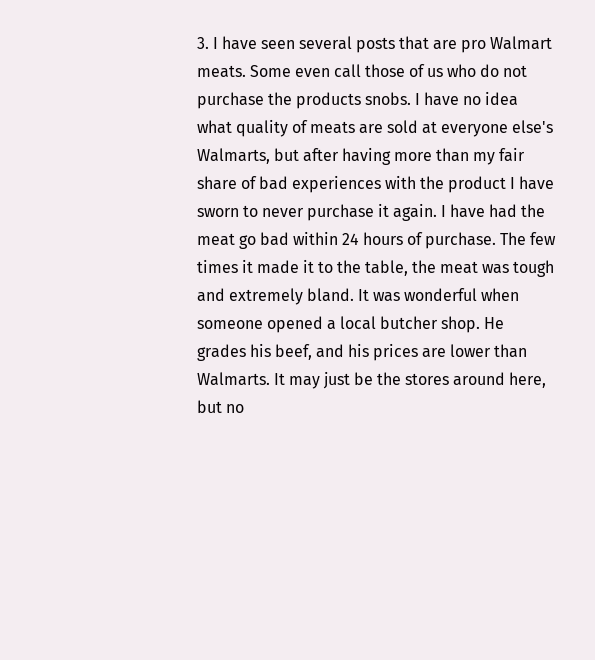3. I have seen several posts that are pro Walmart meats. Some even call those of us who do not purchase the products snobs. I have no idea what quality of meats are sold at everyone else's Walmarts, but after having more than my fair share of bad experiences with the product I have sworn to never purchase it again. I have had the meat go bad within 24 hours of purchase. The few times it made it to the table, the meat was tough and extremely bland. It was wonderful when someone opened a local butcher shop. He grades his beef, and his prices are lower than Walmarts. It may just be the stores around here, but no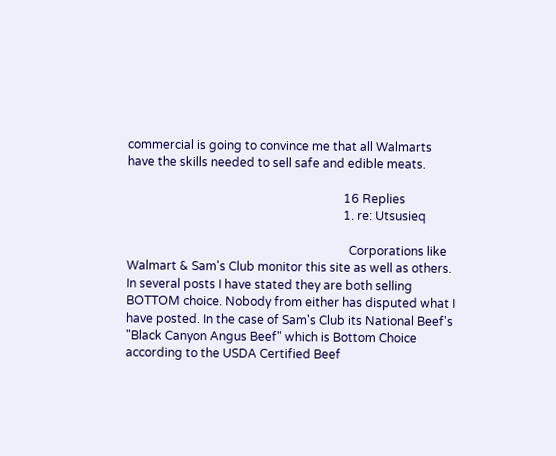commercial is going to convince me that all Walmarts have the skills needed to sell safe and edible meats.

                                                                        16 Replies
                                                                        1. re: Utsusieq

                                                                          Corporations like Walmart & Sam's Club monitor this site as well as others. In several posts I have stated they are both selling BOTTOM choice. Nobody from either has disputed what I have posted. In the case of Sam's Club its National Beef's "Black Canyon Angus Beef" which is Bottom Choice according to the USDA Certified Beef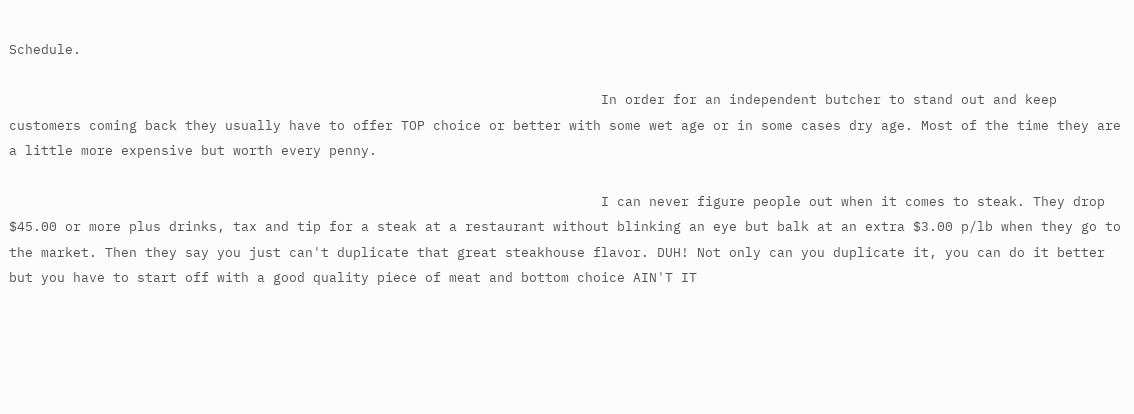Schedule.

                                                                          In order for an independent butcher to stand out and keep customers coming back they usually have to offer TOP choice or better with some wet age or in some cases dry age. Most of the time they are a little more expensive but worth every penny.

                                                                          I can never figure people out when it comes to steak. They drop $45.00 or more plus drinks, tax and tip for a steak at a restaurant without blinking an eye but balk at an extra $3.00 p/lb when they go to the market. Then they say you just can't duplicate that great steakhouse flavor. DUH! Not only can you duplicate it, you can do it better but you have to start off with a good quality piece of meat and bottom choice AIN'T IT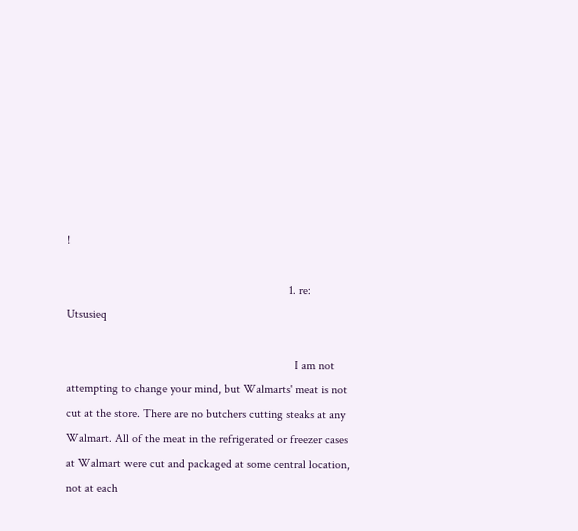!

                                                                          1. re: Utsusieq

                                                                            I am not attempting to change your mind, but Walmarts' meat is not cut at the store. There are no butchers cutting steaks at any Walmart. All of the meat in the refrigerated or freezer cases at Walmart were cut and packaged at some central location, not at each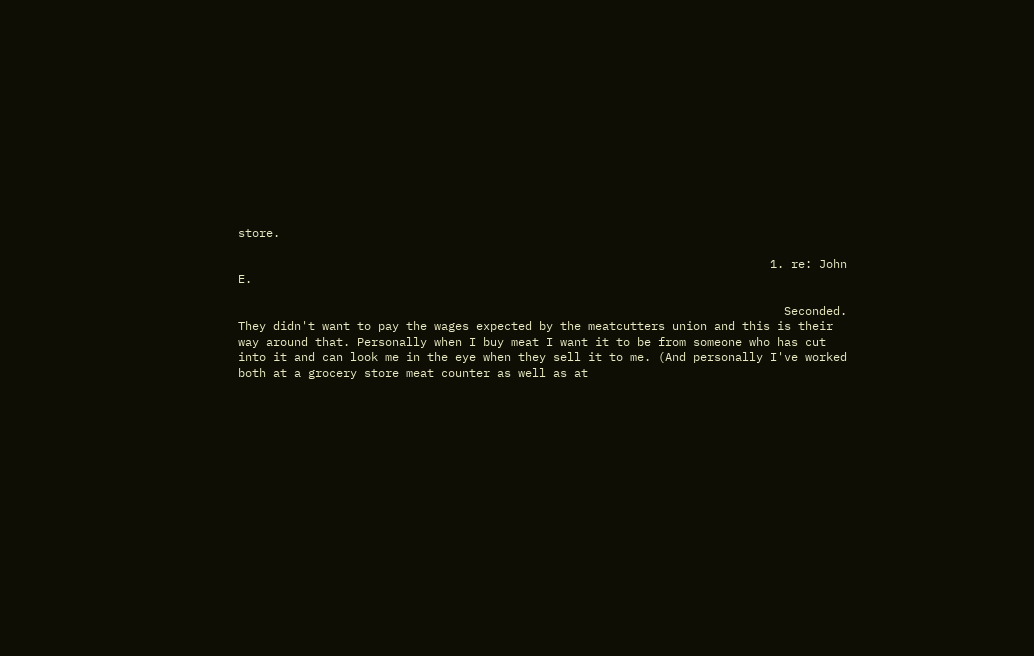store.

                                                                            1. re: John E.

                                                                              Seconded. They didn't want to pay the wages expected by the meatcutters union and this is their way around that. Personally when I buy meat I want it to be from someone who has cut into it and can look me in the eye when they sell it to me. (And personally I've worked both at a grocery store meat counter as well as at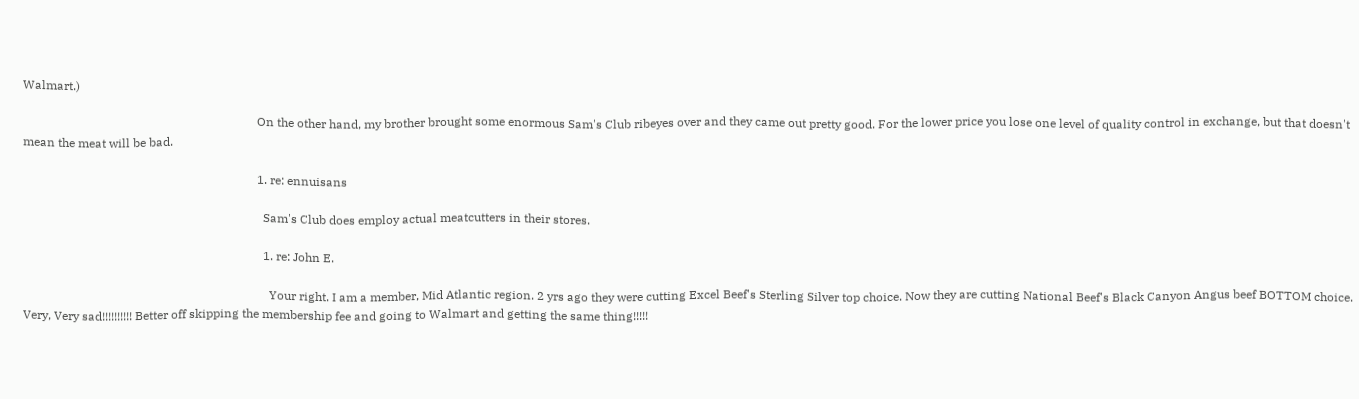Walmart.)

                                                                              On the other hand, my brother brought some enormous Sam's Club ribeyes over and they came out pretty good. For the lower price you lose one level of quality control in exchange, but that doesn't mean the meat will be bad.

                                                                              1. re: ennuisans

                                                                                Sam's Club does employ actual meatcutters in their stores.

                                                                                1. re: John E.

                                                                                  Your right. I am a member, Mid Atlantic region. 2 yrs ago they were cutting Excel Beef's Sterling Silver top choice. Now they are cutting National Beef's Black Canyon Angus beef BOTTOM choice. Very, Very sad!!!!!!!!!! Better off skipping the membership fee and going to Walmart and getting the same thing!!!!!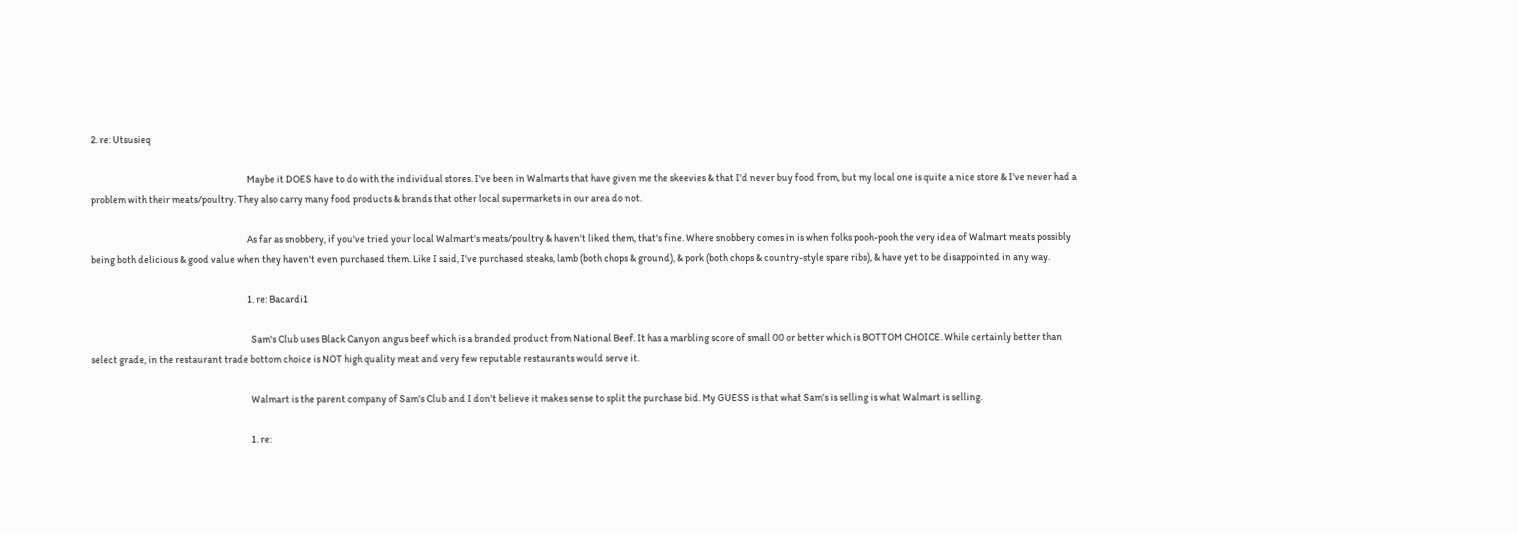2. re: Utsusieq

                                                                              Maybe it DOES have to do with the individual stores. I've been in Walmarts that have given me the skeevies & that I'd never buy food from, but my local one is quite a nice store & I've never had a problem with their meats/poultry. They also carry many food products & brands that other local supermarkets in our area do not.

                                                                              As far as snobbery, if you've tried your local Walmart's meats/poultry & haven't liked them, that's fine. Where snobbery comes in is when folks pooh-pooh the very idea of Walmart meats possibly being both delicious & good value when they haven't even purchased them. Like I said, I've purchased steaks, lamb (both chops & ground), & pork (both chops & country-style spare ribs), & have yet to be disappointed in any way.

                                                                              1. re: Bacardi1

                                                                                Sam's Club uses Black Canyon angus beef which is a branded product from National Beef. It has a marbling score of small 00 or better which is BOTTOM CHOICE. While certainly better than select grade, in the restaurant trade bottom choice is NOT high quality meat and very few reputable restaurants would serve it.

                                                                                Walmart is the parent company of Sam's Club and I don't believe it makes sense to split the purchase bid. My GUESS is that what Sam's is selling is what Walmart is selling.

                                                                                1. re: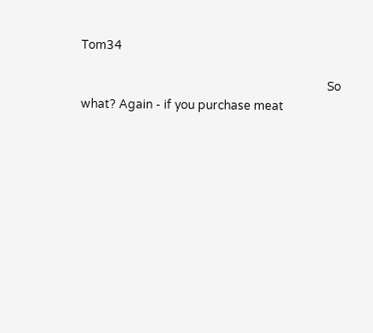Tom34

                                                                                  So what? Again - if you purchase meat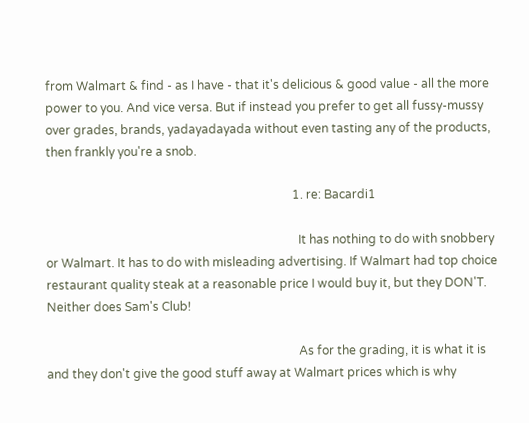from Walmart & find - as I have - that it's delicious & good value - all the more power to you. And vice versa. But if instead you prefer to get all fussy-mussy over grades, brands, yadayadayada without even tasting any of the products, then frankly you're a snob.

                                                                                  1. re: Bacardi1

                                                                                    It has nothing to do with snobbery or Walmart. It has to do with misleading advertising. If Walmart had top choice restaurant quality steak at a reasonable price I would buy it, but they DON'T. Neither does Sam's Club!

                                                                                    As for the grading, it is what it is and they don't give the good stuff away at Walmart prices which is why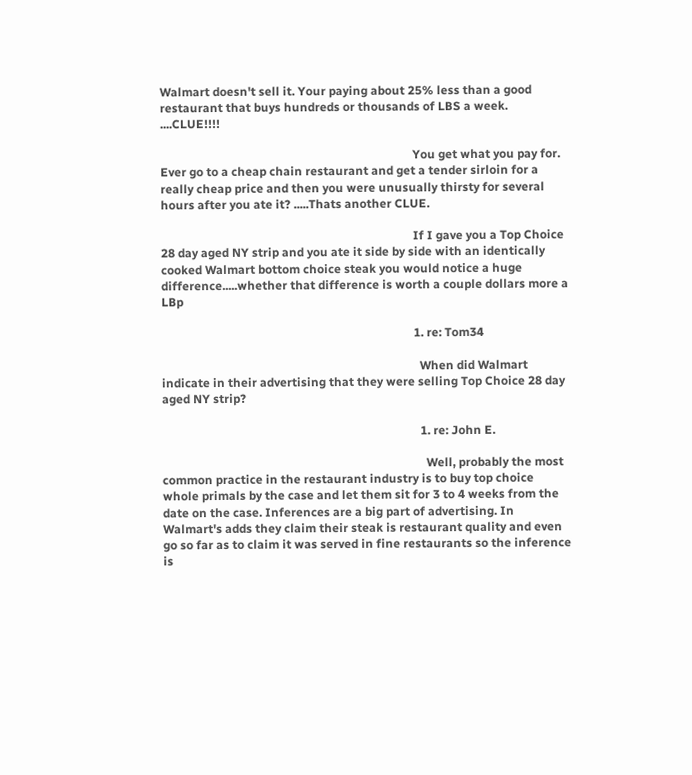Walmart doesn't sell it. Your paying about 25% less than a good restaurant that buys hundreds or thousands of LBS a week. ....CLUE!!!!

                                                                                    You get what you pay for. Ever go to a cheap chain restaurant and get a tender sirloin for a really cheap price and then you were unusually thirsty for several hours after you ate it? .....Thats another CLUE.

                                                                                    If I gave you a Top Choice 28 day aged NY strip and you ate it side by side with an identically cooked Walmart bottom choice steak you would notice a huge difference.....whether that difference is worth a couple dollars more a LBp

                                                                                    1. re: Tom34

                                                                                      When did Walmart indicate in their advertising that they were selling Top Choice 28 day aged NY strip?

                                                                                      1. re: John E.

                                                                                        Well, probably the most common practice in the restaurant industry is to buy top choice whole primals by the case and let them sit for 3 to 4 weeks from the date on the case. Inferences are a big part of advertising. In Walmart's adds they claim their steak is restaurant quality and even go so far as to claim it was served in fine restaurants so the inference is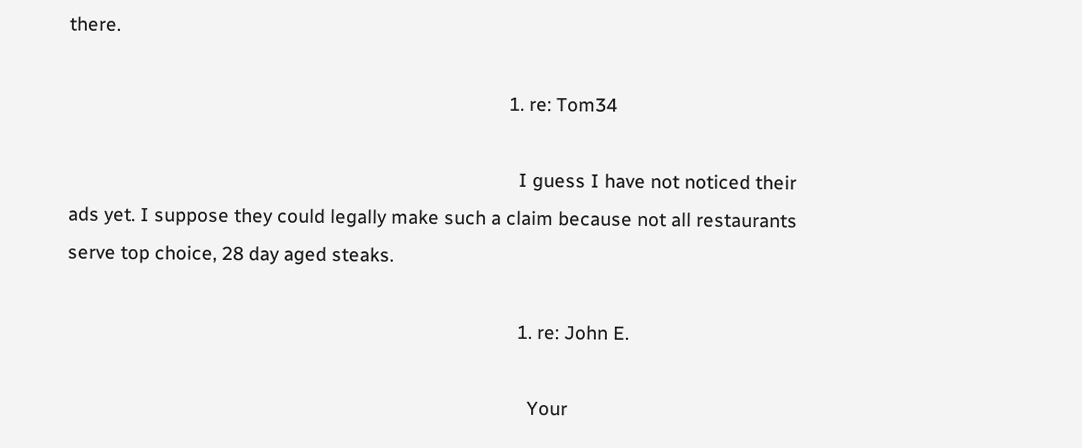there.

                                                                                        1. re: Tom34

                                                                                          I guess I have not noticed their ads yet. I suppose they could legally make such a claim because not all restaurants serve top choice, 28 day aged steaks.

                                                                                          1. re: John E.

                                                                                            Your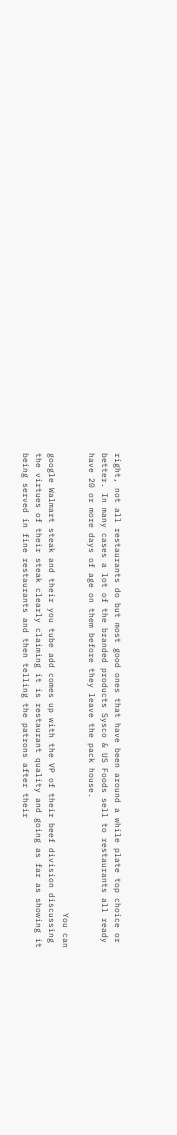right, not all restaurants do but most good ones that have been around a while plate top choice or better. In many cases a lot of the branded products Sysco & US Foods sell to restaurants all ready have 20 or more days of age on them before they leave the pack house.

                                                                                            You can google Walmart steak and their you tube add comes up with the VP of their beef division discussing the virtues of their steak clearly claiming it is restaurant quality and going as far as showing it being served in fine restaurants and then telling the patrons after their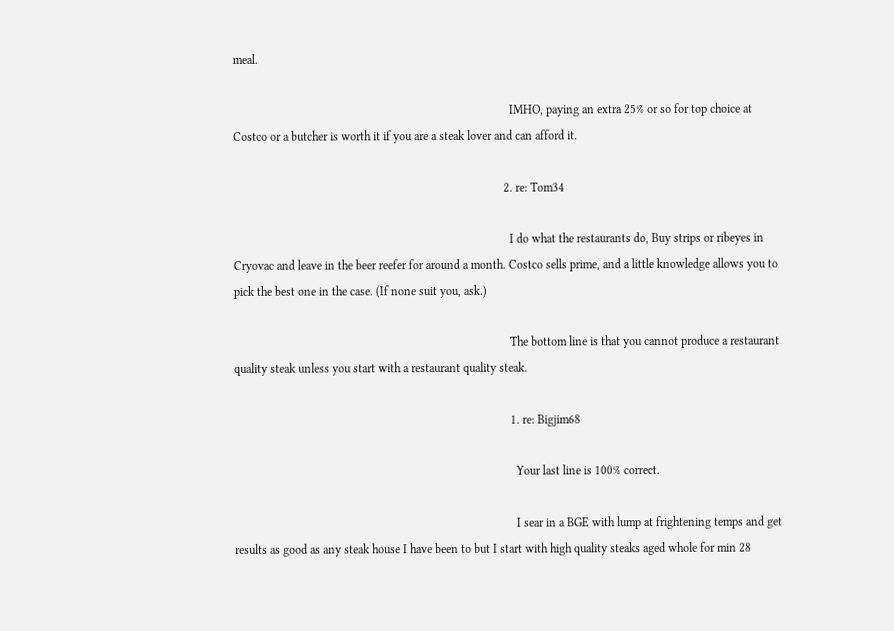meal.

                                                                                            IMHO, paying an extra 25% or so for top choice at Costco or a butcher is worth it if you are a steak lover and can afford it.

                                                                                          2. re: Tom34

                                                                                            I do what the restaurants do, Buy strips or ribeyes in Cryovac and leave in the beer reefer for around a month. Costco sells prime, and a little knowledge allows you to pick the best one in the case. (If none suit you, ask.)

                                                                                            The bottom line is that you cannot produce a restaurant quality steak unless you start with a restaurant quality steak.

                                                                                            1. re: Bigjim68

                                                                                              Your last line is 100% correct.

                                                                                              I sear in a BGE with lump at frightening temps and get results as good as any steak house I have been to but I start with high quality steaks aged whole for min 28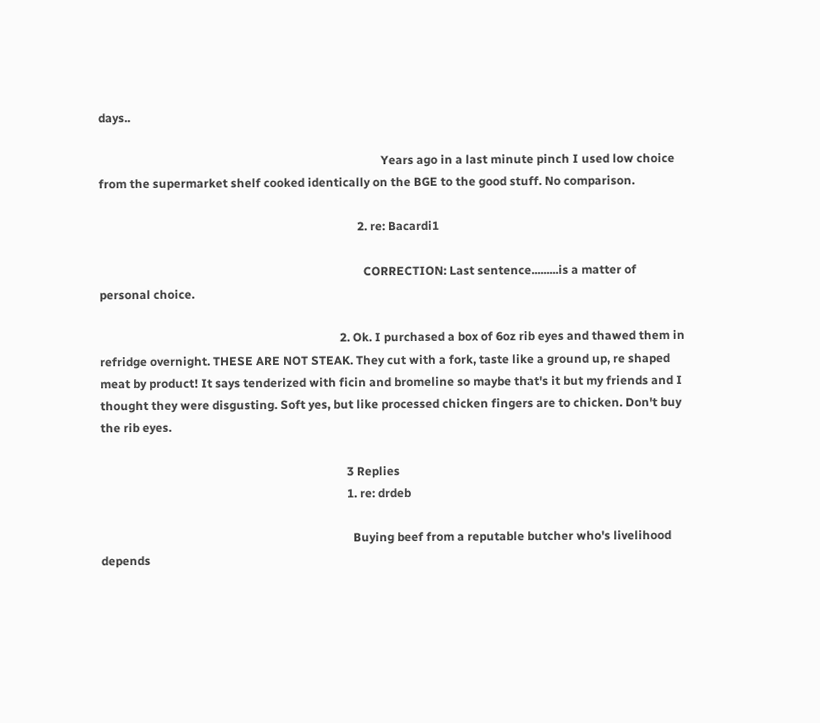days..

                                                                                              Years ago in a last minute pinch I used low choice from the supermarket shelf cooked identically on the BGE to the good stuff. No comparison.

                                                                                      2. re: Bacardi1

                                                                                        CORRECTION: Last sentence.........is a matter of personal choice.

                                                                                2. Ok. I purchased a box of 6oz rib eyes and thawed them in refridge overnight. THESE ARE NOT STEAK. They cut with a fork, taste like a ground up, re shaped meat by product! It says tenderized with ficin and bromeline so maybe that's it but my friends and I thought they were disgusting. Soft yes, but like processed chicken fingers are to chicken. Don't buy the rib eyes.

                                                                                  3 Replies
                                                                                  1. re: drdeb

                                                                                    Buying beef from a reputable butcher who's livelihood depends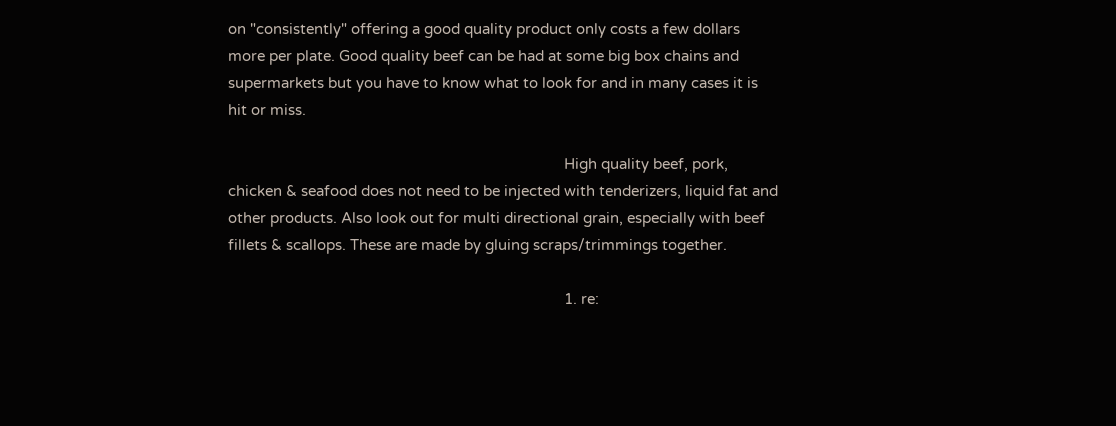on "consistently" offering a good quality product only costs a few dollars more per plate. Good quality beef can be had at some big box chains and supermarkets but you have to know what to look for and in many cases it is hit or miss.

                                                                                    High quality beef, pork, chicken & seafood does not need to be injected with tenderizers, liquid fat and other products. Also look out for multi directional grain, especially with beef fillets & scallops. These are made by gluing scraps/trimmings together.

                                                                                    1. re: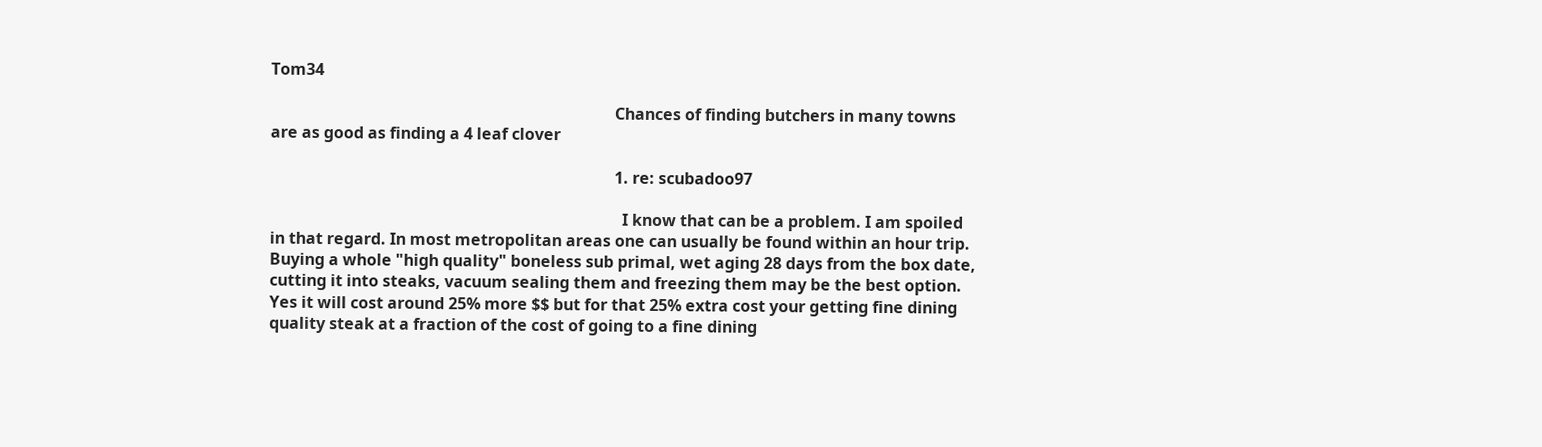Tom34

                                                                                      Chances of finding butchers in many towns are as good as finding a 4 leaf clover

                                                                                      1. re: scubadoo97

                                                                                        I know that can be a problem. I am spoiled in that regard. In most metropolitan areas one can usually be found within an hour trip. Buying a whole "high quality" boneless sub primal, wet aging 28 days from the box date, cutting it into steaks, vacuum sealing them and freezing them may be the best option. Yes it will cost around 25% more $$ but for that 25% extra cost your getting fine dining quality steak at a fraction of the cost of going to a fine dining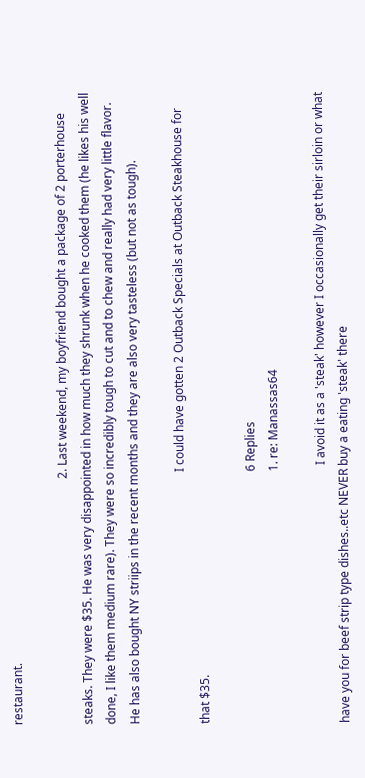restaurant.

                                                                                  2. Last weekend, my boyfriend bought a package of 2 porterhouse steaks. They were $35. He was very disappointed in how much they shrunk when he cooked them (he likes his well done, I like them medium rare). They were so incredibly tough to cut and to chew and really had very little flavor. He has also bought NY striips in the recent months and they are also very tasteless (but not as tough).

                                                                                    I could have gotten 2 Outback Specials at Outback Steakhouse for that $35.

                                                                                    6 Replies
                                                                                    1. re: Manassas64

                                                                                      I avoid it as a 'steak' however I occasionally get their sirloin or what have you for beef strip type dishes..etc NEVER buy a eating 'steak' there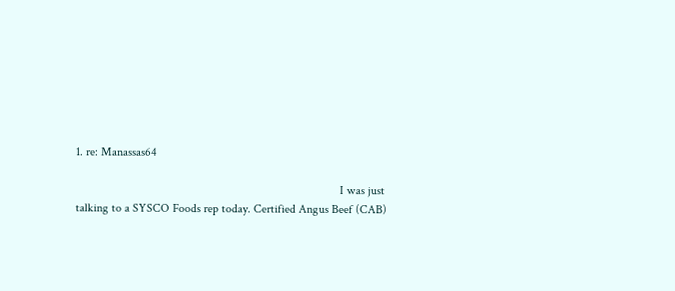1. re: Manassas64

                                                                                        I was just talking to a SYSCO Foods rep today. Certified Angus Beef (CAB)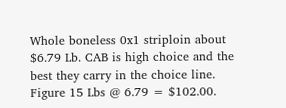Whole boneless 0x1 striploin about $6.79 Lb. CAB is high choice and the best they carry in the choice line. Figure 15 Lbs @ 6.79 = $102.00.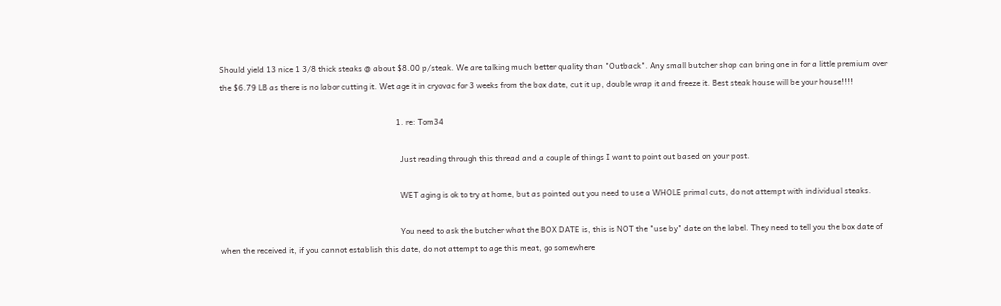Should yield 13 nice 1 3/8 thick steaks @ about $8.00 p/steak. We are talking much better quality than "Outback". Any small butcher shop can bring one in for a little premium over the $6.79 LB as there is no labor cutting it. Wet age it in cryovac for 3 weeks from the box date, cut it up, double wrap it and freeze it. Best steak house will be your house!!!!

                                                                                        1. re: Tom34

                                                                                          Just reading through this thread and a couple of things I want to point out based on your post.

                                                                                          WET aging is ok to try at home, but as pointed out you need to use a WHOLE primal cuts, do not attempt with individual steaks.

                                                                                          You need to ask the butcher what the BOX DATE is, this is NOT the "use by" date on the label. They need to tell you the box date of when the received it, if you cannot establish this date, do not attempt to age this meat, go somewhere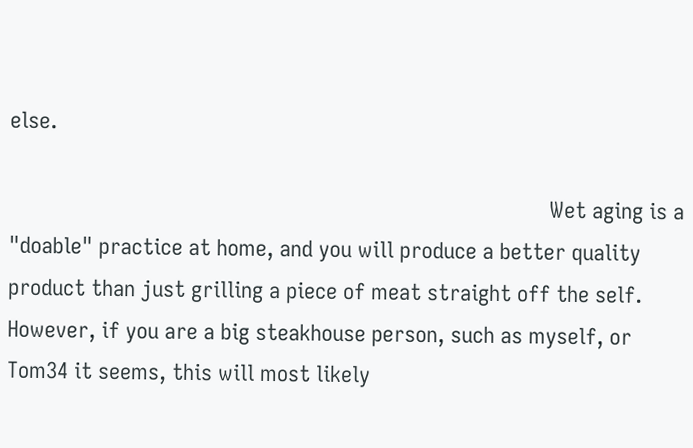else.

                                                                                          Wet aging is a "doable" practice at home, and you will produce a better quality product than just grilling a piece of meat straight off the self. However, if you are a big steakhouse person, such as myself, or Tom34 it seems, this will most likely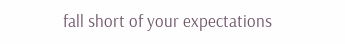fall short of your expectations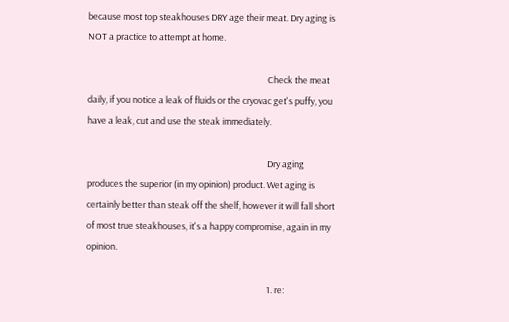because most top steakhouses DRY age their meat. Dry aging is NOT a practice to attempt at home.

                                                                                          Check the meat daily, if you notice a leak of fluids or the cryovac get's puffy, you have a leak, cut and use the steak immediately.

                                                                                          Dry aging produces the superior (in my opinion) product. Wet aging is certainly better than steak off the shelf, however it will fall short of most true steakhouses, it's a happy compromise, again in my opinion.

                                                                                          1. re: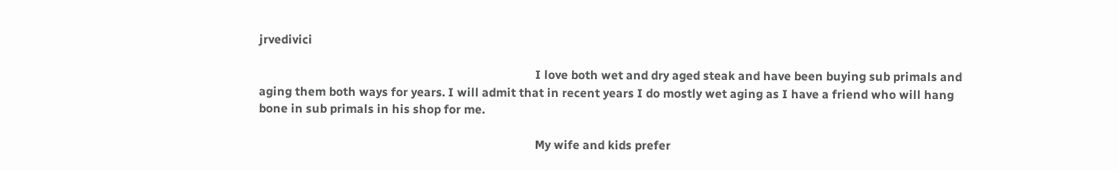jrvedivici

                                                                                            I love both wet and dry aged steak and have been buying sub primals and aging them both ways for years. I will admit that in recent years I do mostly wet aging as I have a friend who will hang bone in sub primals in his shop for me.

                                                                                            My wife and kids prefer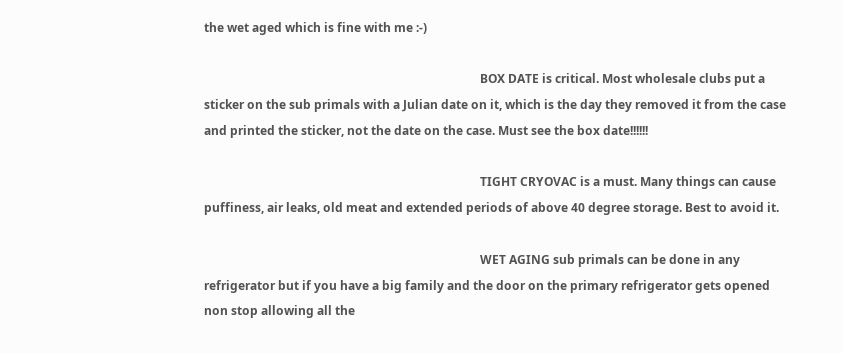the wet aged which is fine with me :-)

                                                                                            BOX DATE is critical. Most wholesale clubs put a sticker on the sub primals with a Julian date on it, which is the day they removed it from the case and printed the sticker, not the date on the case. Must see the box date!!!!!!

                                                                                            TIGHT CRYOVAC is a must. Many things can cause puffiness, air leaks, old meat and extended periods of above 40 degree storage. Best to avoid it.

                                                                                            WET AGING sub primals can be done in any refrigerator but if you have a big family and the door on the primary refrigerator gets opened non stop allowing all the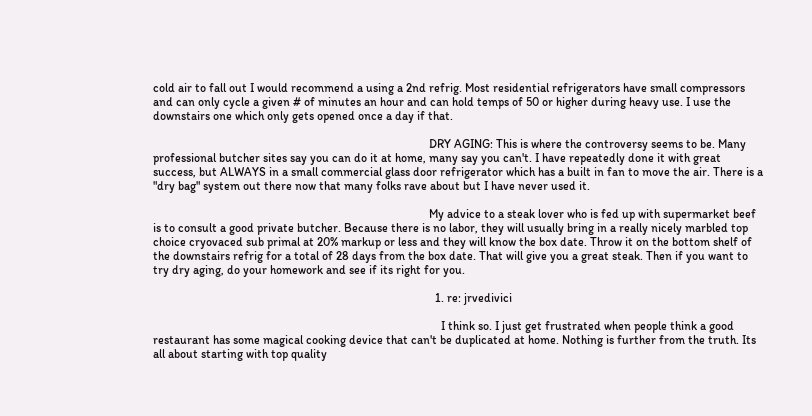cold air to fall out I would recommend a using a 2nd refrig. Most residential refrigerators have small compressors and can only cycle a given # of minutes an hour and can hold temps of 50 or higher during heavy use. I use the downstairs one which only gets opened once a day if that.

                                                                                            DRY AGING: This is where the controversy seems to be. Many professional butcher sites say you can do it at home, many say you can't. I have repeatedly done it with great success, but ALWAYS in a small commercial glass door refrigerator which has a built in fan to move the air. There is a "dry bag" system out there now that many folks rave about but I have never used it.

                                                                                            My advice to a steak lover who is fed up with supermarket beef is to consult a good private butcher. Because there is no labor, they will usually bring in a really nicely marbled top choice cryovaced sub primal at 20% markup or less and they will know the box date. Throw it on the bottom shelf of the downstairs refrig for a total of 28 days from the box date. That will give you a great steak. Then if you want to try dry aging, do your homework and see if its right for you.

                                                                                              1. re: jrvedivici

                                                                                                I think so. I just get frustrated when people think a good restaurant has some magical cooking device that can't be duplicated at home. Nothing is further from the truth. Its all about starting with top quality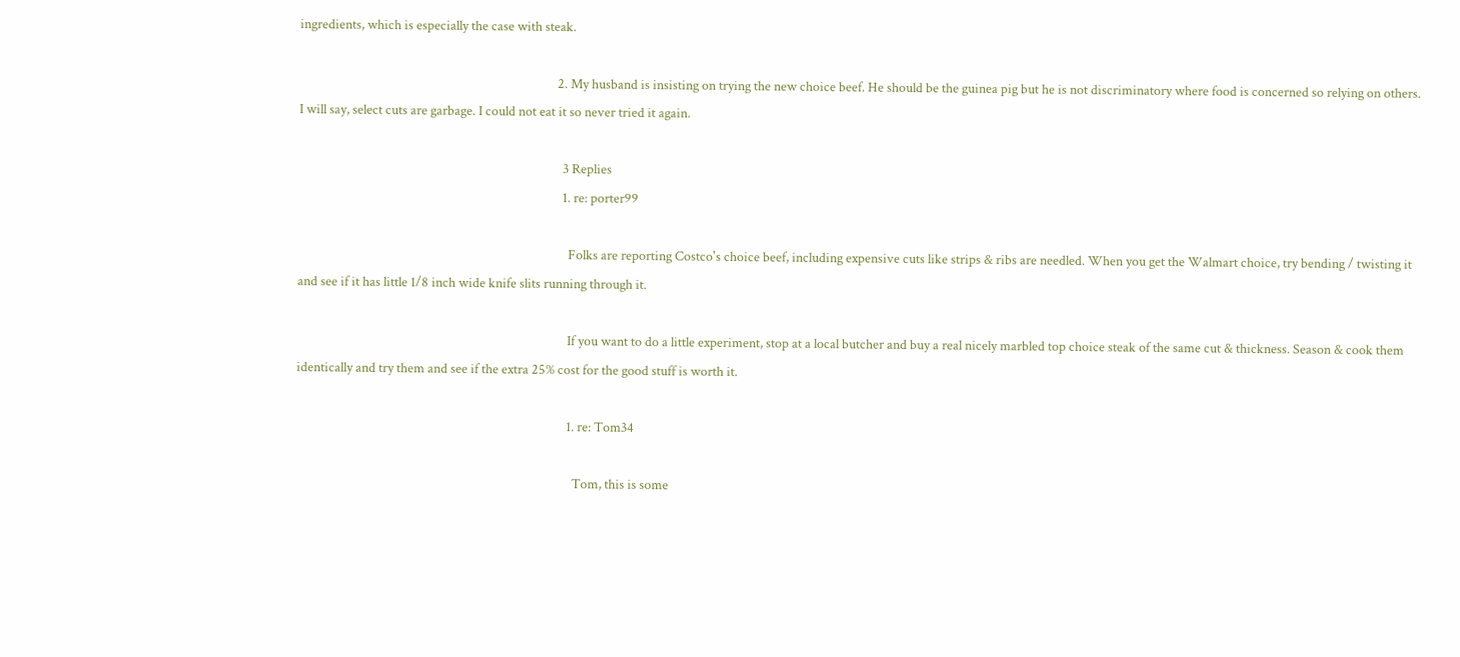ingredients, which is especially the case with steak.

                                                                                      2. My husband is insisting on trying the new choice beef. He should be the guinea pig but he is not discriminatory where food is concerned so relying on others. I will say, select cuts are garbage. I could not eat it so never tried it again.

                                                                                        3 Replies
                                                                                        1. re: porter99

                                                                                          Folks are reporting Costco's choice beef, including expensive cuts like strips & ribs are needled. When you get the Walmart choice, try bending / twisting it and see if it has little 1/8 inch wide knife slits running through it.

                                                                                          If you want to do a little experiment, stop at a local butcher and buy a real nicely marbled top choice steak of the same cut & thickness. Season & cook them identically and try them and see if the extra 25% cost for the good stuff is worth it.

                                                                                          1. re: Tom34

                                                                                            Tom, this is some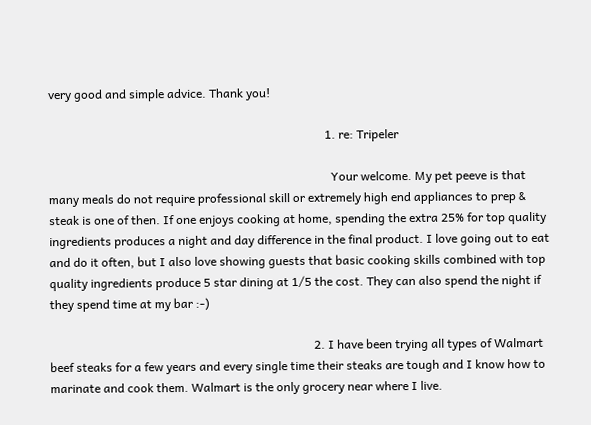very good and simple advice. Thank you!

                                                                                            1. re: Tripeler

                                                                                              Your welcome. My pet peeve is that many meals do not require professional skill or extremely high end appliances to prep & steak is one of then. If one enjoys cooking at home, spending the extra 25% for top quality ingredients produces a night and day difference in the final product. I love going out to eat and do it often, but I also love showing guests that basic cooking skills combined with top quality ingredients produce 5 star dining at 1/5 the cost. They can also spend the night if they spend time at my bar :-)

                                                                                        2. I have been trying all types of Walmart beef steaks for a few years and every single time their steaks are tough and I know how to marinate and cook them. Walmart is the only grocery near where I live.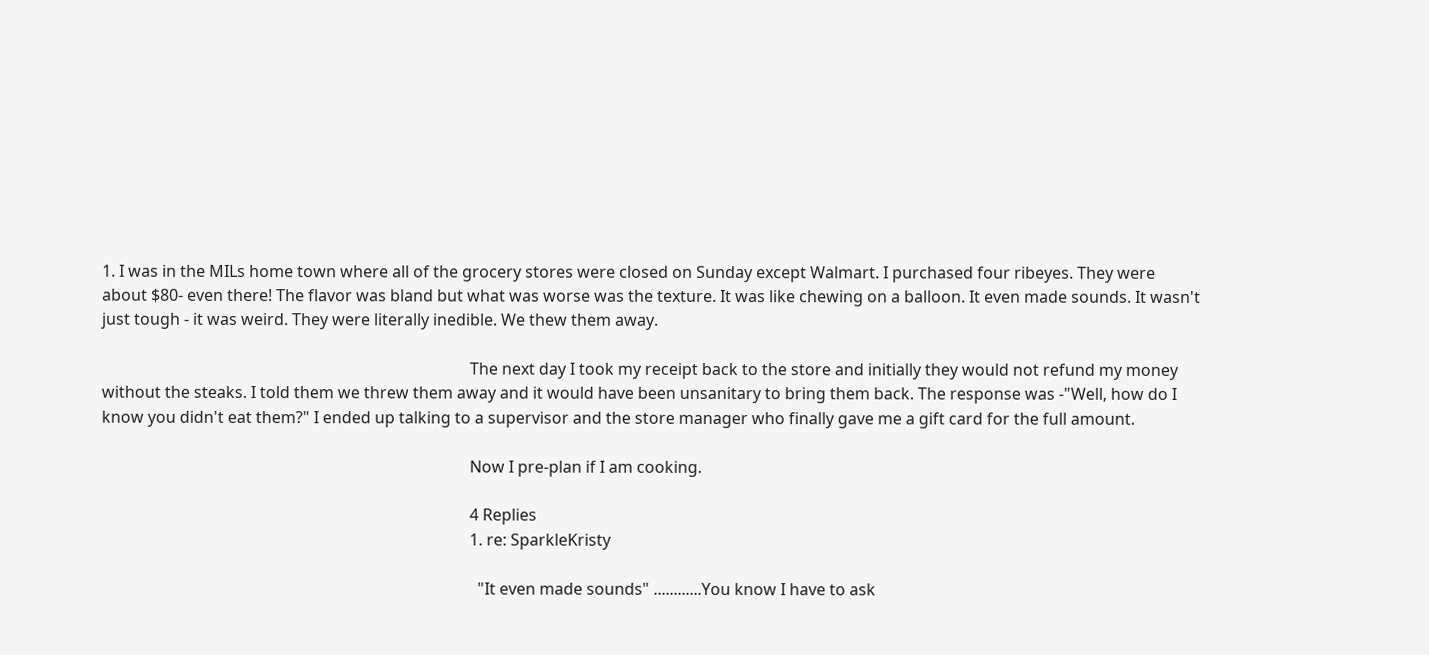1. I was in the MILs home town where all of the grocery stores were closed on Sunday except Walmart. I purchased four ribeyes. They were about $80- even there! The flavor was bland but what was worse was the texture. It was like chewing on a balloon. It even made sounds. It wasn't just tough - it was weird. They were literally inedible. We thew them away.

                                                                                            The next day I took my receipt back to the store and initially they would not refund my money without the steaks. I told them we threw them away and it would have been unsanitary to bring them back. The response was -"Well, how do I know you didn't eat them?" I ended up talking to a supervisor and the store manager who finally gave me a gift card for the full amount.

                                                                                            Now I pre-plan if I am cooking.

                                                                                            4 Replies
                                                                                            1. re: SparkleKristy

                                                                                              "It even made sounds" ............You know I have to ask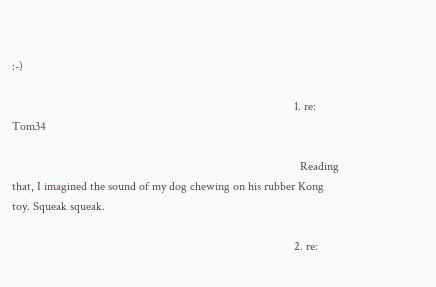:-)

                                                                                              1. re: Tom34

                                                                                                Reading that, I imagined the sound of my dog chewing on his rubber Kong toy. Squeak squeak.

                                                                                              2. re: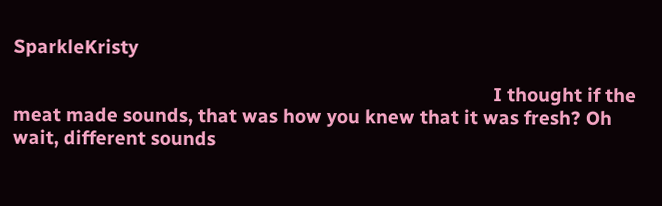SparkleKristy

                                                                                                I thought if the meat made sounds, that was how you knew that it was fresh? Oh wait, different sounds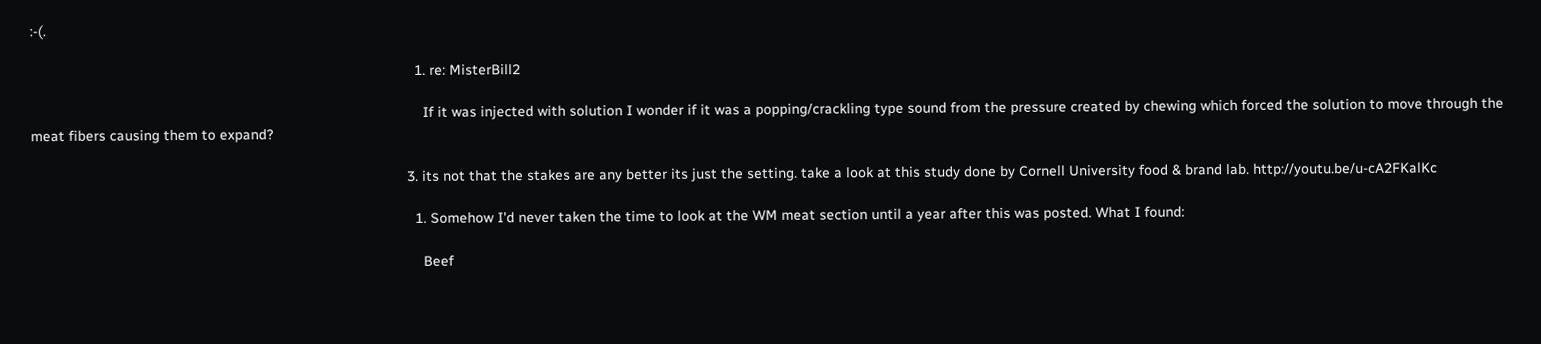:-(.

                                                                                                1. re: MisterBill2

                                                                                                  If it was injected with solution I wonder if it was a popping/crackling type sound from the pressure created by chewing which forced the solution to move through the meat fibers causing them to expand?

                                                                                              3. its not that the stakes are any better its just the setting. take a look at this study done by Cornell University food & brand lab. http://youtu.be/u-cA2FKalKc

                                                                                                1. Somehow I'd never taken the time to look at the WM meat section until a year after this was posted. What I found:

                                                                                                  Beef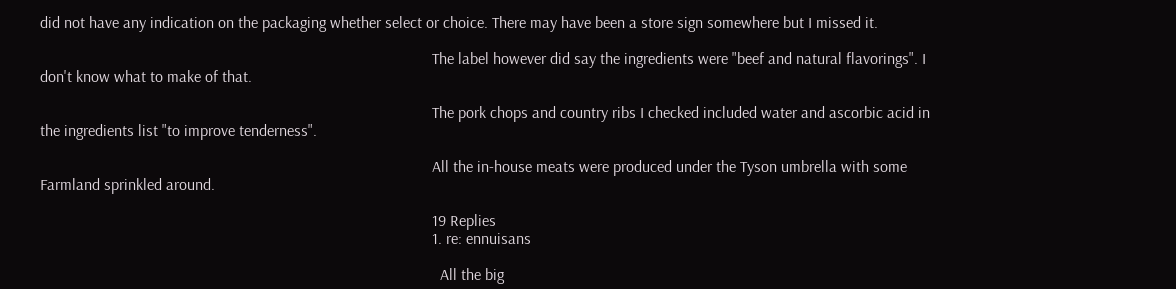did not have any indication on the packaging whether select or choice. There may have been a store sign somewhere but I missed it.

                                                                                                  The label however did say the ingredients were "beef and natural flavorings". I don't know what to make of that.

                                                                                                  The pork chops and country ribs I checked included water and ascorbic acid in the ingredients list "to improve tenderness".

                                                                                                  All the in-house meats were produced under the Tyson umbrella with some Farmland sprinkled around.

                                                                                                  19 Replies
                                                                                                  1. re: ennuisans

                                                                                                    All the big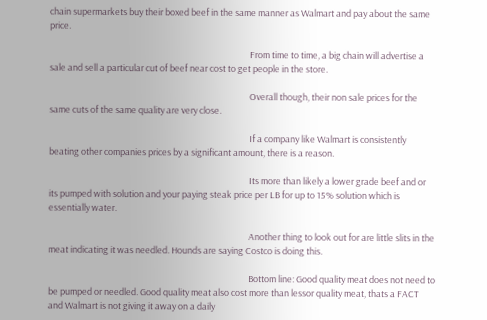chain supermarkets buy their boxed beef in the same manner as Walmart and pay about the same price.

                                                                                                    From time to time, a big chain will advertise a sale and sell a particular cut of beef near cost to get people in the store.

                                                                                                    Overall though, their non sale prices for the same cuts of the same quality are very close.

                                                                                                    If a company like Walmart is consistently beating other companies prices by a significant amount, there is a reason.

                                                                                                    Its more than likely a lower grade beef and or its pumped with solution and your paying steak price per LB for up to 15% solution which is essentially water.

                                                                                                    Another thing to look out for are little slits in the meat indicating it was needled. Hounds are saying Costco is doing this.

                                                                                                    Bottom line: Good quality meat does not need to be pumped or needled. Good quality meat also cost more than lessor quality meat, thats a FACT and Walmart is not giving it away on a daily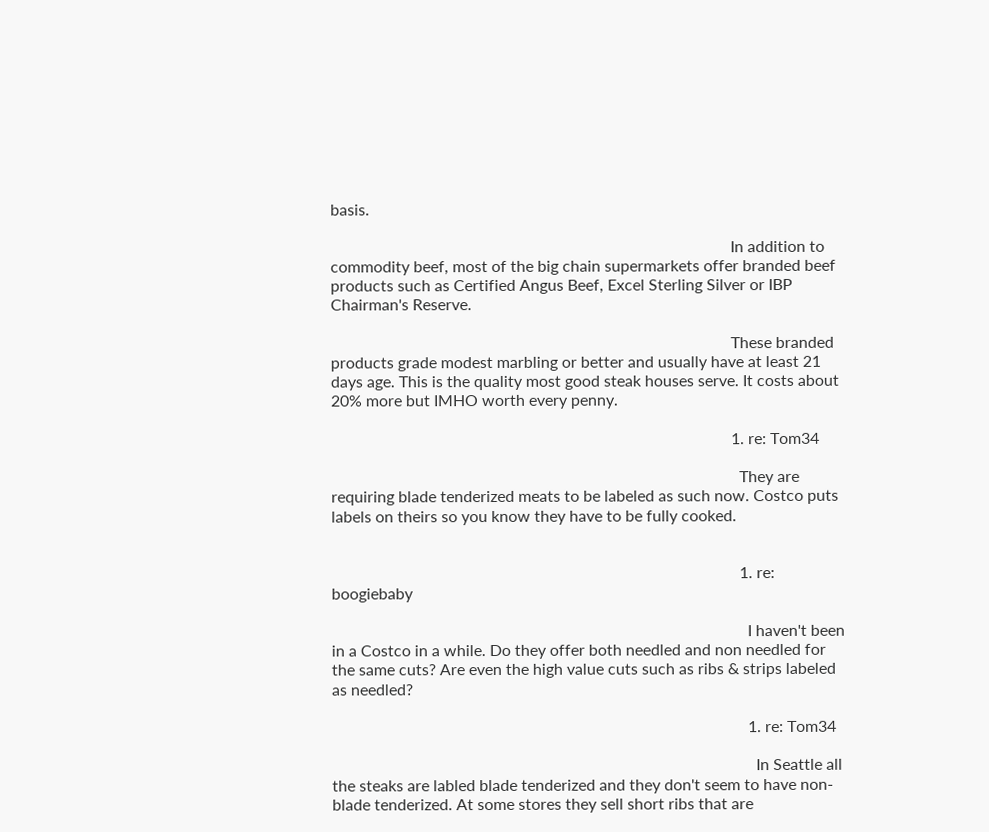basis.

                                                                                                    In addition to commodity beef, most of the big chain supermarkets offer branded beef products such as Certified Angus Beef, Excel Sterling Silver or IBP Chairman's Reserve.

                                                                                                    These branded products grade modest marbling or better and usually have at least 21 days age. This is the quality most good steak houses serve. It costs about 20% more but IMHO worth every penny.

                                                                                                    1. re: Tom34

                                                                                                      They are requiring blade tenderized meats to be labeled as such now. Costco puts labels on theirs so you know they have to be fully cooked.


                                                                                                      1. re: boogiebaby

                                                                                                        I haven't been in a Costco in a while. Do they offer both needled and non needled for the same cuts? Are even the high value cuts such as ribs & strips labeled as needled?

                                                                                                        1. re: Tom34

                                                                                                          In Seattle all the steaks are labled blade tenderized and they don't seem to have non-blade tenderized. At some stores they sell short ribs that are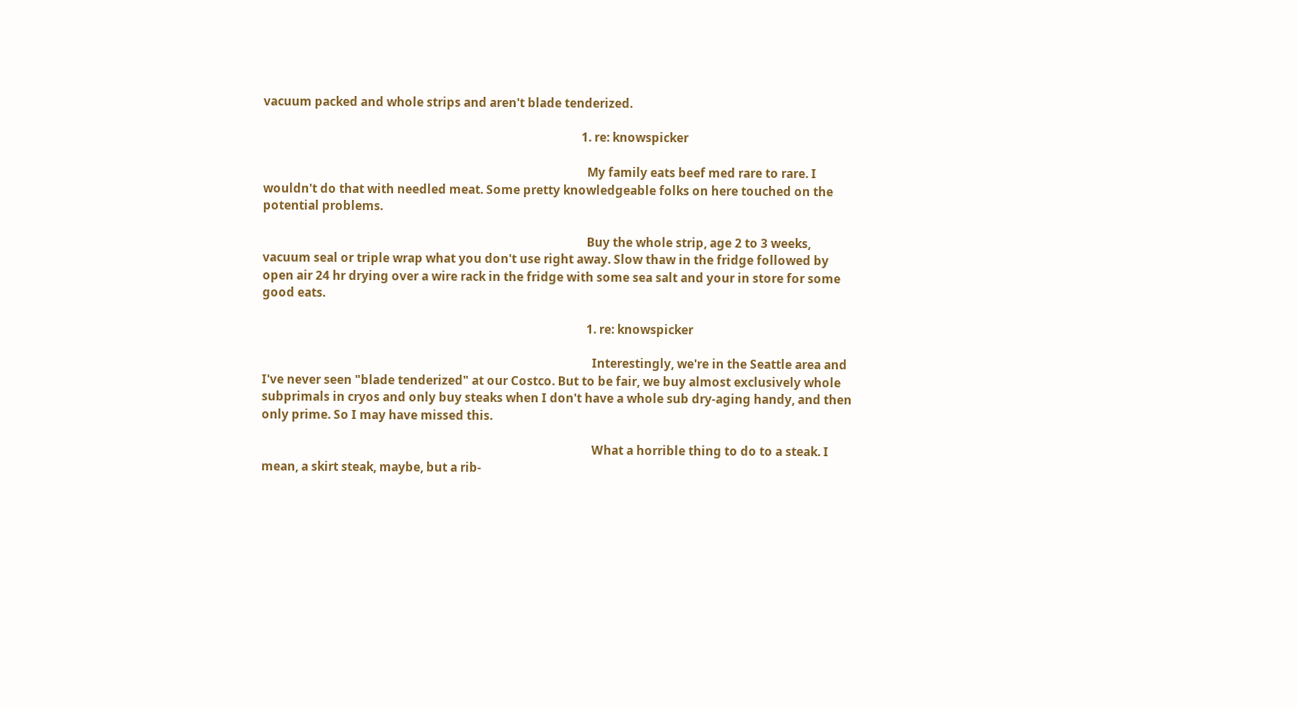vacuum packed and whole strips and aren't blade tenderized.

                                                                                                          1. re: knowspicker

                                                                                                            My family eats beef med rare to rare. I wouldn't do that with needled meat. Some pretty knowledgeable folks on here touched on the potential problems.

                                                                                                            Buy the whole strip, age 2 to 3 weeks, vacuum seal or triple wrap what you don't use right away. Slow thaw in the fridge followed by open air 24 hr drying over a wire rack in the fridge with some sea salt and your in store for some good eats.

                                                                                                            1. re: knowspicker

                                                                                                              Interestingly, we're in the Seattle area and I've never seen "blade tenderized" at our Costco. But to be fair, we buy almost exclusively whole subprimals in cryos and only buy steaks when I don't have a whole sub dry-aging handy, and then only prime. So I may have missed this.

                                                                                                              What a horrible thing to do to a steak. I mean, a skirt steak, maybe, but a rib-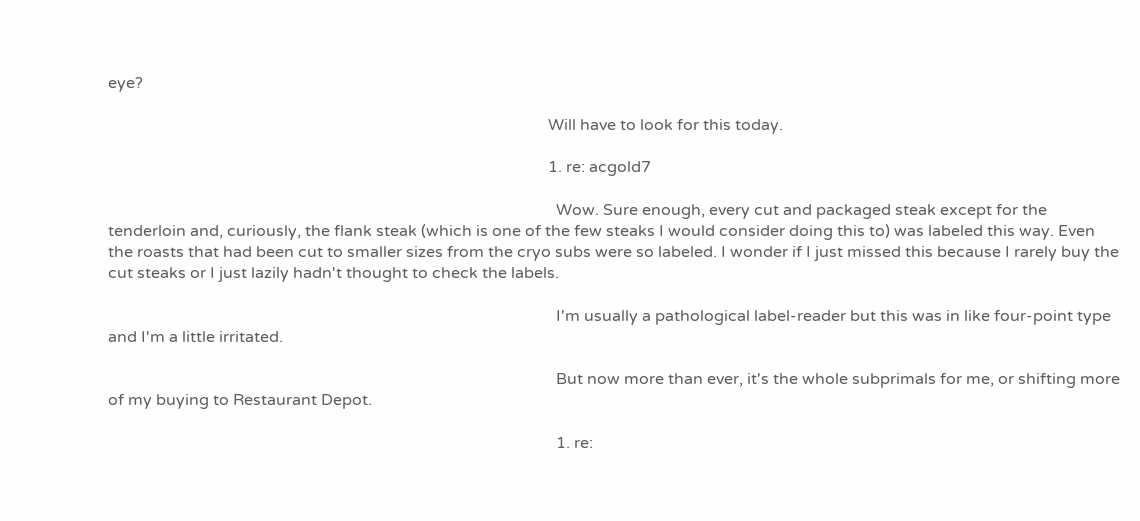eye?

                                                                                                              Will have to look for this today.

                                                                                                              1. re: acgold7

                                                                                                                Wow. Sure enough, every cut and packaged steak except for the tenderloin and, curiously, the flank steak (which is one of the few steaks I would consider doing this to) was labeled this way. Even the roasts that had been cut to smaller sizes from the cryo subs were so labeled. I wonder if I just missed this because I rarely buy the cut steaks or I just lazily hadn't thought to check the labels.

                                                                                                                I'm usually a pathological label-reader but this was in like four-point type and I'm a little irritated.

                                                                                                                But now more than ever, it's the whole subprimals for me, or shifting more of my buying to Restaurant Depot.

                                                                                                                1. re: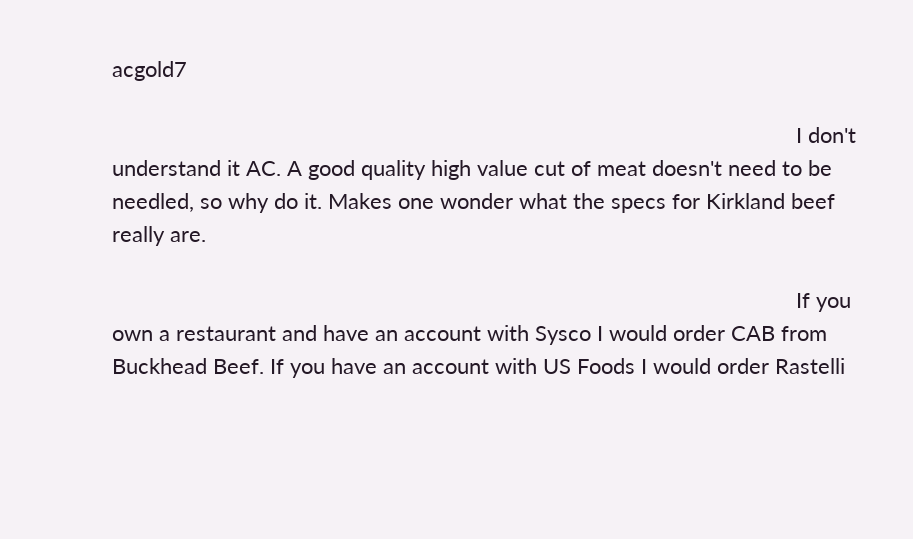acgold7

                                                                                                                  I don't understand it AC. A good quality high value cut of meat doesn't need to be needled, so why do it. Makes one wonder what the specs for Kirkland beef really are.

                                                                                                                  If you own a restaurant and have an account with Sysco I would order CAB from Buckhead Beef. If you have an account with US Foods I would order Rastelli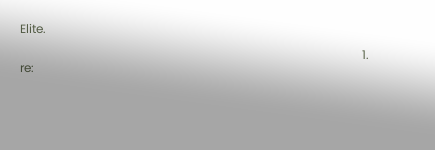Elite.

                                                                                                                  1. re: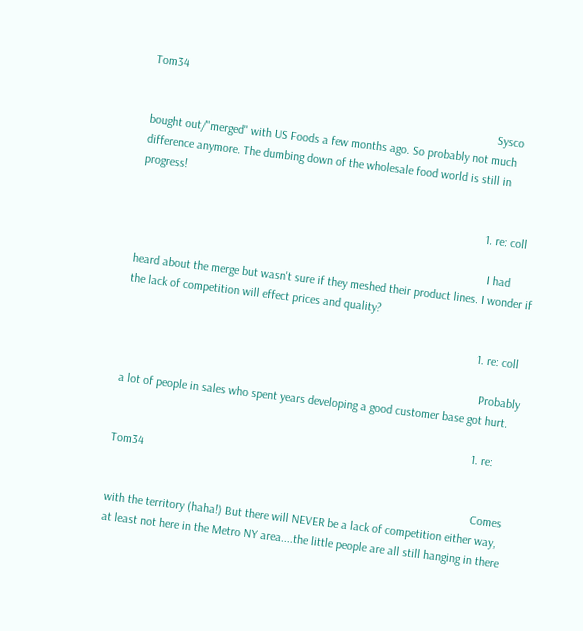Tom34

                                                                                                                    Sysco bought out/"merged" with US Foods a few months ago. So probably not much difference anymore. The dumbing down of the wholesale food world is still in progress!

                                                                                                                    1. re: coll

                                                                                                                      I had heard about the merge but wasn't sure if they meshed their product lines. I wonder if the lack of competition will effect prices and quality?

                                                                                                                      1. re: coll

                                                                                                                        Probably a lot of people in sales who spent years developing a good customer base got hurt.

                                                                                                                        1. re: Tom34

                                                                                                                          Comes with the territory (haha!) But there will NEVER be a lack of competition either way, at least not here in the Metro NY area....the little people are all still hanging in there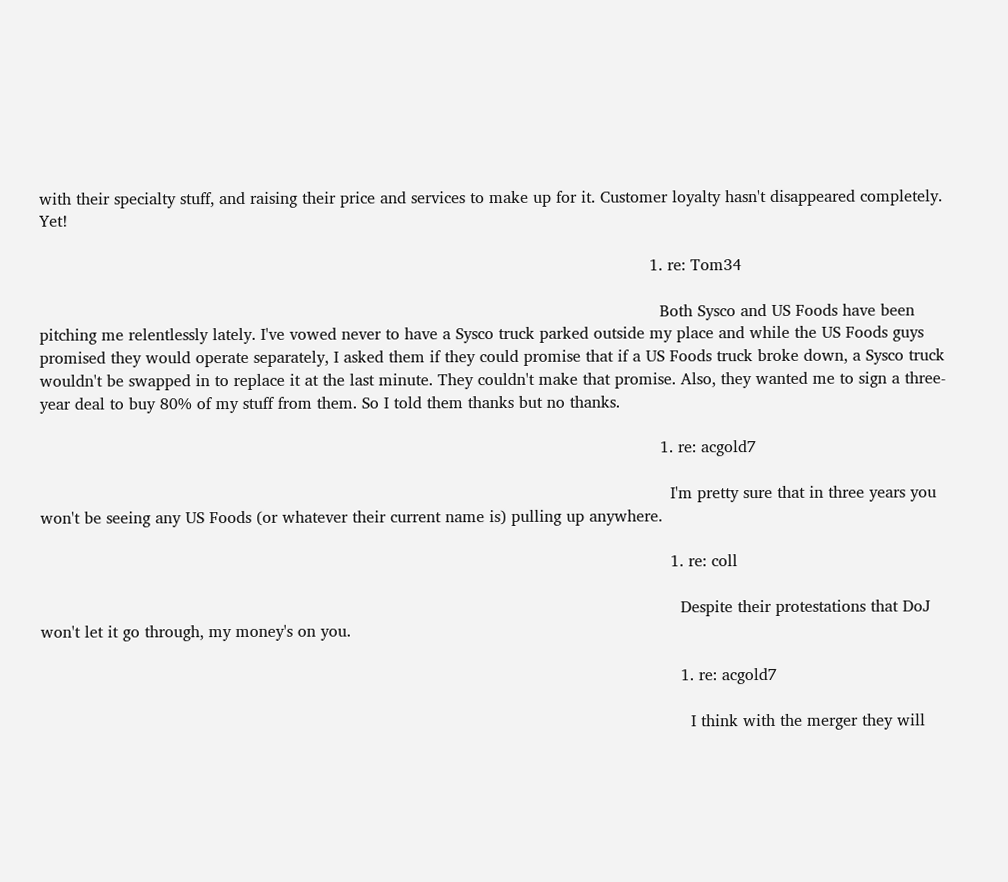with their specialty stuff, and raising their price and services to make up for it. Customer loyalty hasn't disappeared completely. Yet!

                                                                                                                          1. re: Tom34

                                                                                                                            Both Sysco and US Foods have been pitching me relentlessly lately. I've vowed never to have a Sysco truck parked outside my place and while the US Foods guys promised they would operate separately, I asked them if they could promise that if a US Foods truck broke down, a Sysco truck wouldn't be swapped in to replace it at the last minute. They couldn't make that promise. Also, they wanted me to sign a three-year deal to buy 80% of my stuff from them. So I told them thanks but no thanks.

                                                                                                                            1. re: acgold7

                                                                                                                              I'm pretty sure that in three years you won't be seeing any US Foods (or whatever their current name is) pulling up anywhere.

                                                                                                                              1. re: coll

                                                                                                                                Despite their protestations that DoJ won't let it go through, my money's on you.

                                                                                                                                1. re: acgold7

                                                                                                                                  I think with the merger they will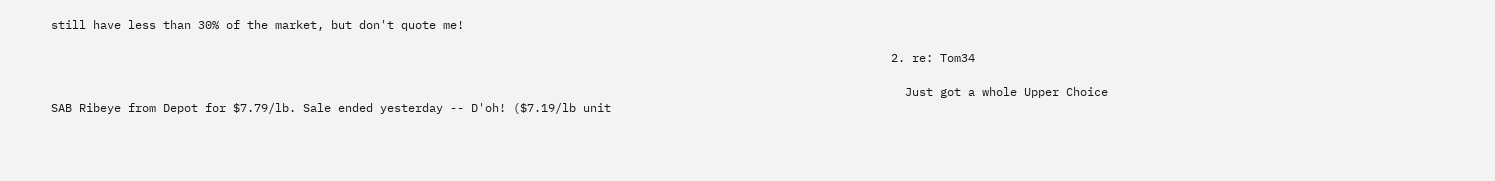still have less than 30% of the market, but don't quote me!

                                                                                                                        2. re: Tom34

                                                                                                                          Just got a whole Upper Choice SAB Ribeye from Depot for $7.79/lb. Sale ended yesterday -- D'oh! ($7.19/lb unit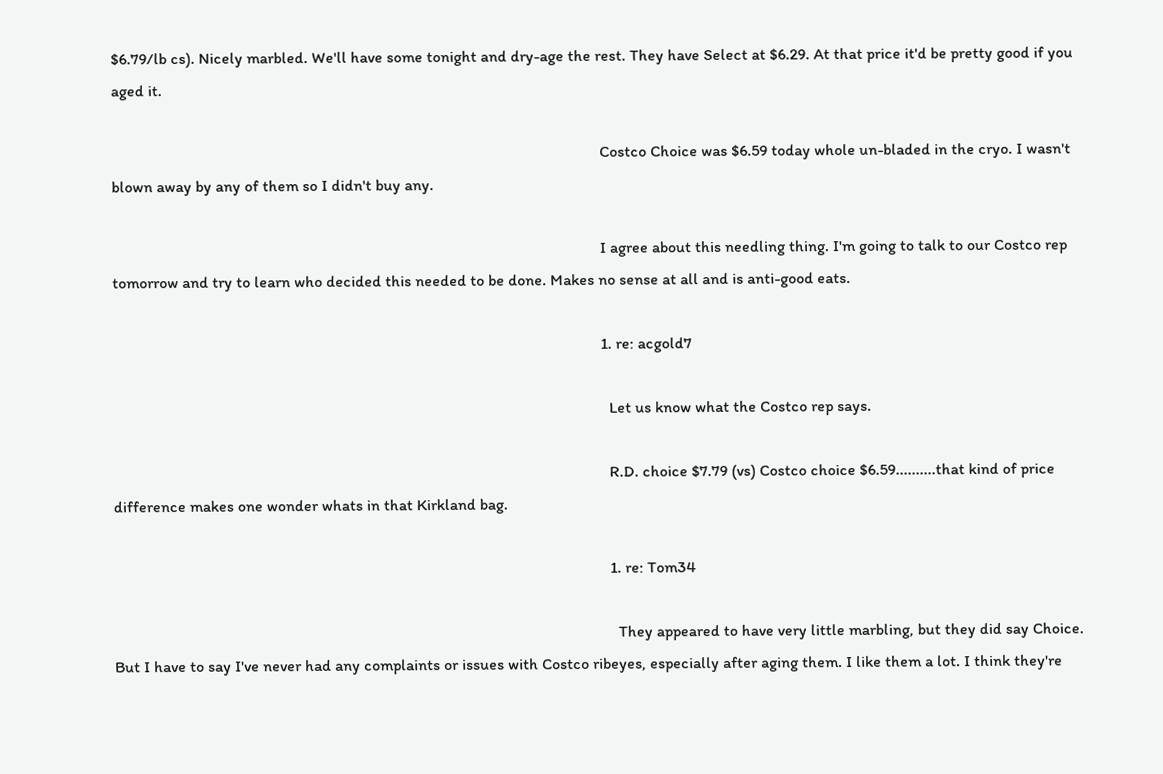$6.79/lb cs). Nicely marbled. We'll have some tonight and dry-age the rest. They have Select at $6.29. At that price it'd be pretty good if you aged it.

                                                                                                                          Costco Choice was $6.59 today whole un-bladed in the cryo. I wasn't blown away by any of them so I didn't buy any.

                                                                                                                          I agree about this needling thing. I'm going to talk to our Costco rep tomorrow and try to learn who decided this needed to be done. Makes no sense at all and is anti-good eats.

                                                                                                                          1. re: acgold7

                                                                                                                            Let us know what the Costco rep says.

                                                                                                                            R.D. choice $7.79 (vs) Costco choice $6.59..........that kind of price difference makes one wonder whats in that Kirkland bag.

                                                                                                                            1. re: Tom34

                                                                                                                              They appeared to have very little marbling, but they did say Choice. But I have to say I've never had any complaints or issues with Costco ribeyes, especially after aging them. I like them a lot. I think they're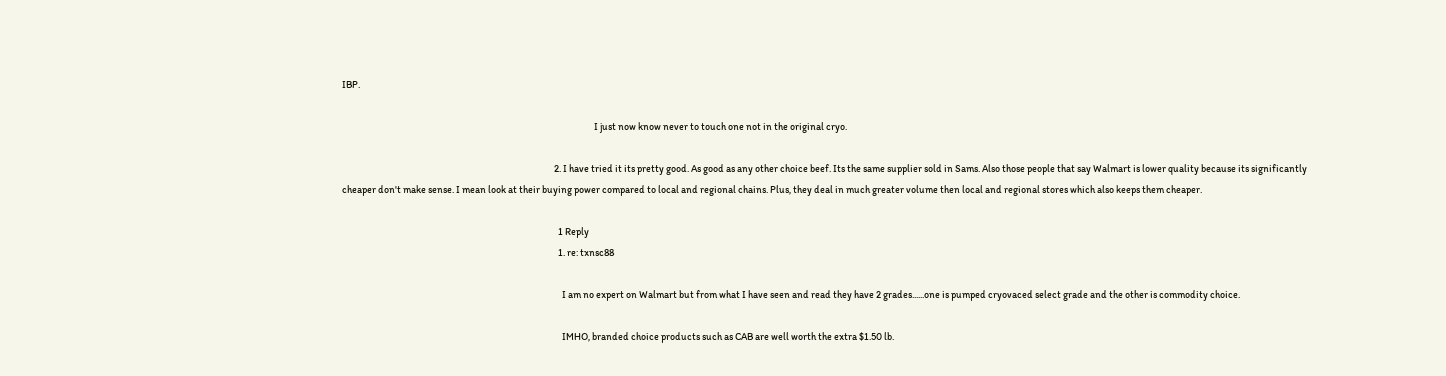IBP.

                                                                                                                              I just now know never to touch one not in the original cryo.

                                                                                                          2. I have tried it its pretty good. As good as any other choice beef. Its the same supplier sold in Sams. Also those people that say Walmart is lower quality because its significantly cheaper don't make sense. I mean look at their buying power compared to local and regional chains. Plus, they deal in much greater volume then local and regional stores which also keeps them cheaper.

                                                                                                            1 Reply
                                                                                                            1. re: txnsc88

                                                                                                              I am no expert on Walmart but from what I have seen and read they have 2 grades......one is pumped cryovaced select grade and the other is commodity choice.

                                                                                                              IMHO, branded choice products such as CAB are well worth the extra $1.50 lb.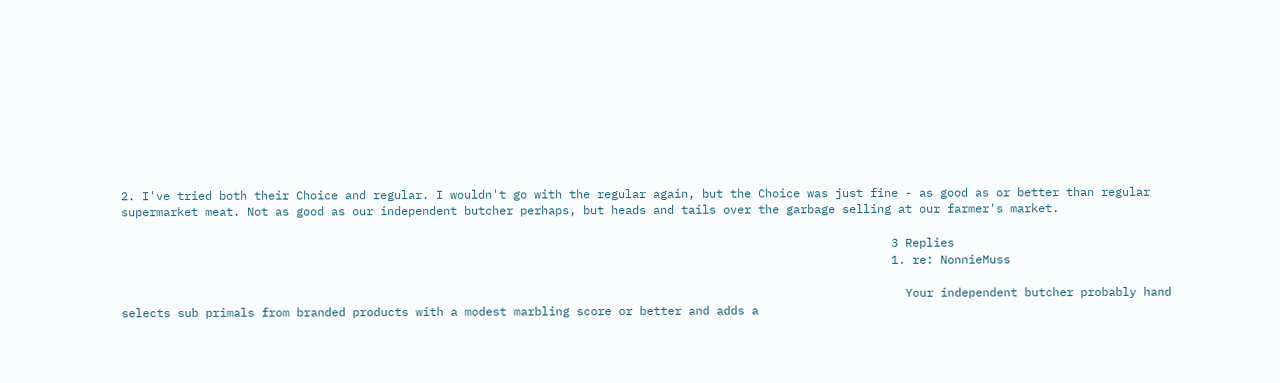2. I've tried both their Choice and regular. I wouldn't go with the regular again, but the Choice was just fine - as good as or better than regular supermarket meat. Not as good as our independent butcher perhaps, but heads and tails over the garbage selling at our farmer's market.

                                                                                                              3 Replies
                                                                                                              1. re: NonnieMuss

                                                                                                                Your independent butcher probably hand selects sub primals from branded products with a modest marbling score or better and adds a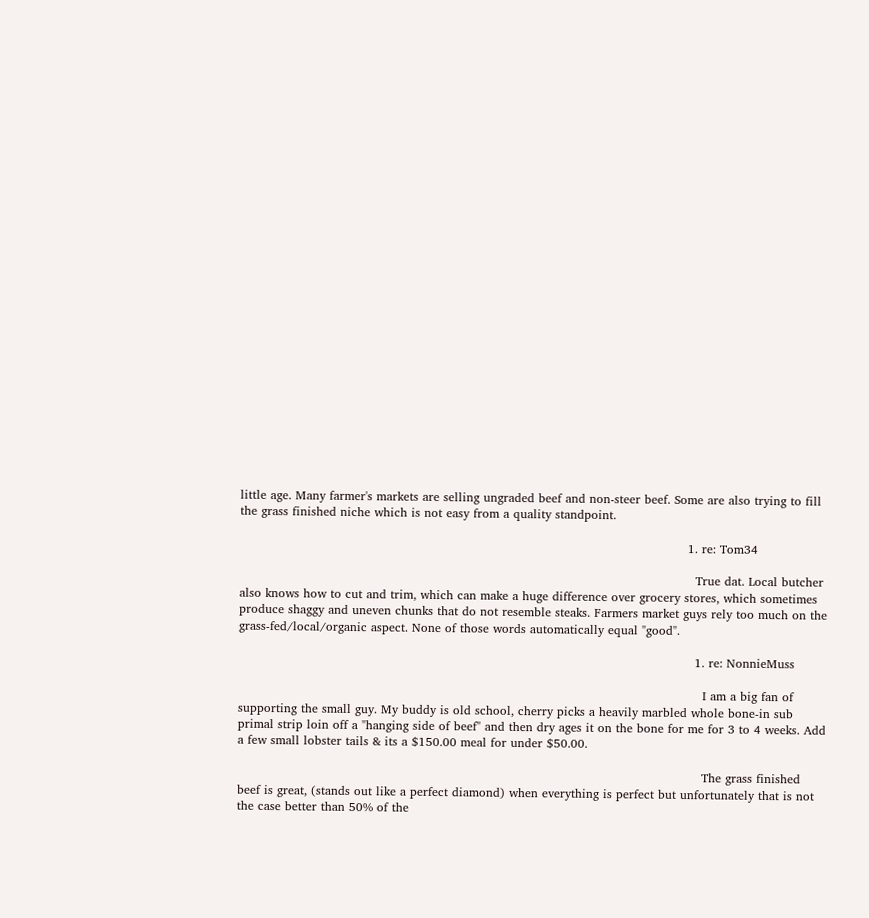little age. Many farmer's markets are selling ungraded beef and non-steer beef. Some are also trying to fill the grass finished niche which is not easy from a quality standpoint.

                                                                                                                1. re: Tom34

                                                                                                                  True dat. Local butcher also knows how to cut and trim, which can make a huge difference over grocery stores, which sometimes produce shaggy and uneven chunks that do not resemble steaks. Farmers market guys rely too much on the grass-fed/local/organic aspect. None of those words automatically equal "good".

                                                                                                                  1. re: NonnieMuss

                                                                                                                    I am a big fan of supporting the small guy. My buddy is old school, cherry picks a heavily marbled whole bone-in sub primal strip loin off a "hanging side of beef" and then dry ages it on the bone for me for 3 to 4 weeks. Add a few small lobster tails & its a $150.00 meal for under $50.00.

                                                                                                                    The grass finished beef is great, (stands out like a perfect diamond) when everything is perfect but unfortunately that is not the case better than 50% of the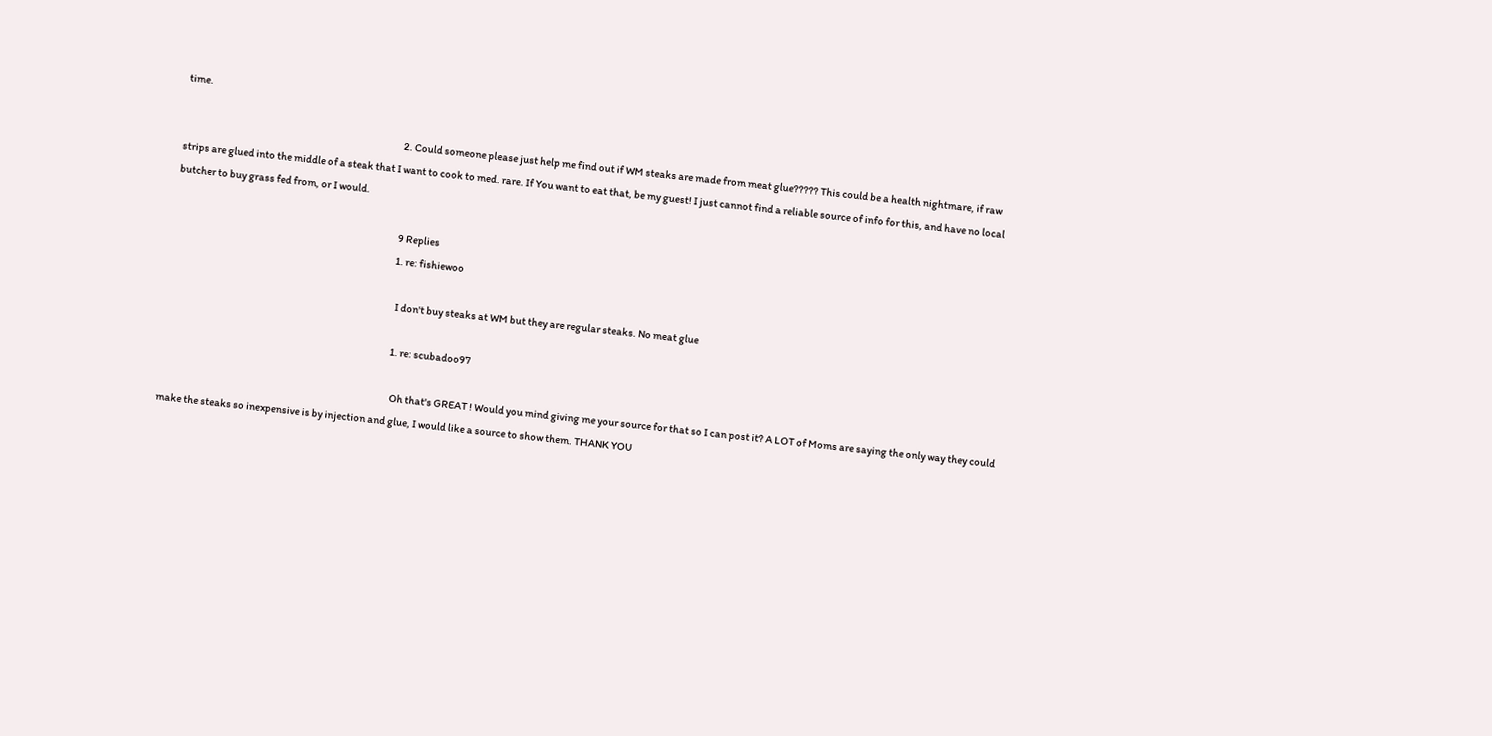time.

                                                                                                              2. Could someone please just help me find out if WM steaks are made from meat glue????? This could be a health nightmare, if raw strips are glued into the middle of a steak that I want to cook to med. rare. If You want to eat that, be my guest! I just cannot find a reliable source of info for this, and have no local butcher to buy grass fed from, or I would.

                                                                                                                9 Replies
                                                                                                                1. re: fishiewoo

                                                                                                                  I don't buy steaks at WM but they are regular steaks. No meat glue

                                                                                                                  1. re: scubadoo97

                                                                                                                    Oh that's GREAT ! Would you mind giving me your source for that so I can post it? A LOT of Moms are saying the only way they could make the steaks so inexpensive is by injection and glue, I would like a source to show them. THANK YOU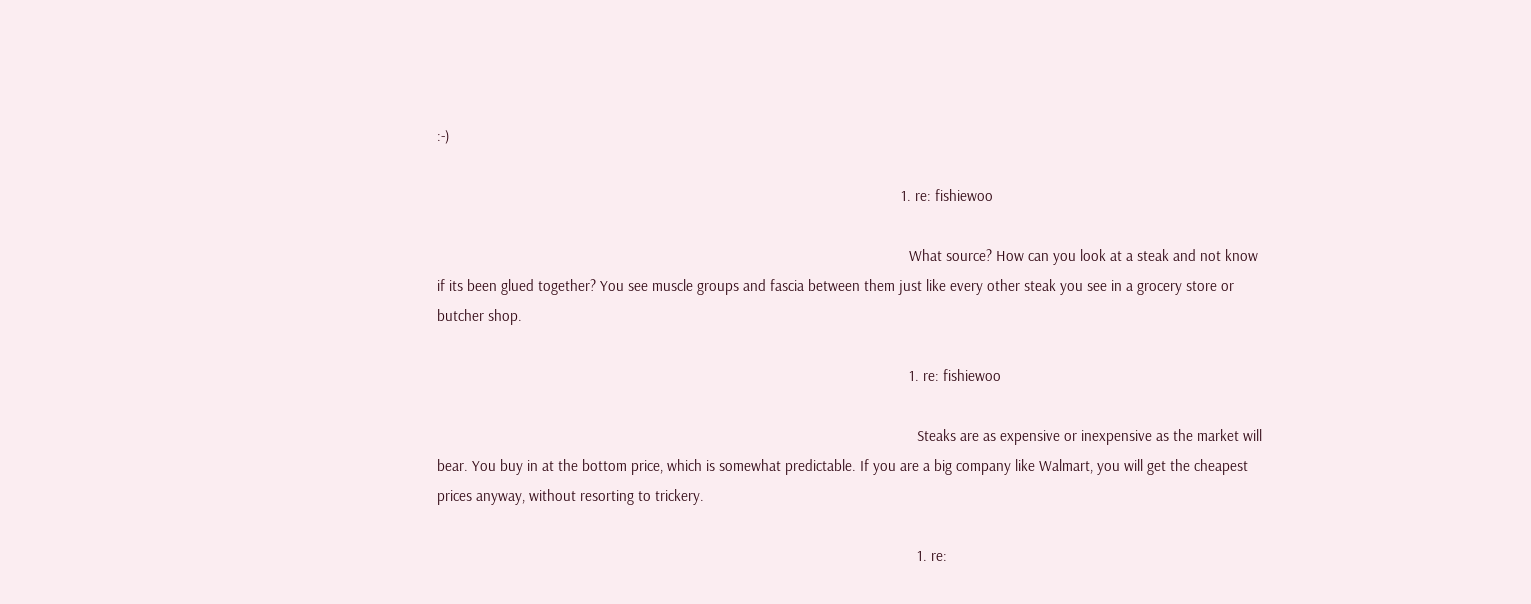:-)

                                                                                                                    1. re: fishiewoo

                                                                                                                      What source? How can you look at a steak and not know if its been glued together? You see muscle groups and fascia between them just like every other steak you see in a grocery store or butcher shop.

                                                                                                                      1. re: fishiewoo

                                                                                                                        Steaks are as expensive or inexpensive as the market will bear. You buy in at the bottom price, which is somewhat predictable. If you are a big company like Walmart, you will get the cheapest prices anyway, without resorting to trickery.

                                                                                                                        1. re: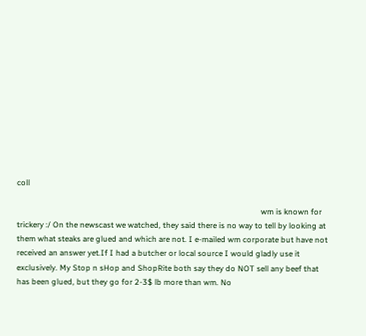coll

                                                                                                                          wm is known for trickery :/ On the newscast we watched, they said there is no way to tell by looking at them what steaks are glued and which are not. I e-mailed wm corporate but have not received an answer yet.If I had a butcher or local source I would gladly use it exclusively. My Stop n sHop and ShopRite both say they do NOT sell any beef that has been glued, but they go for 2-3$ lb more than wm. No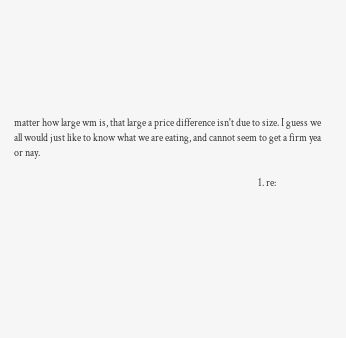matter how large wm is, that large a price difference isn't due to size. I guess we all would just like to know what we are eating, and cannot seem to get a firm yea or nay.

                                                                                                                          1. re: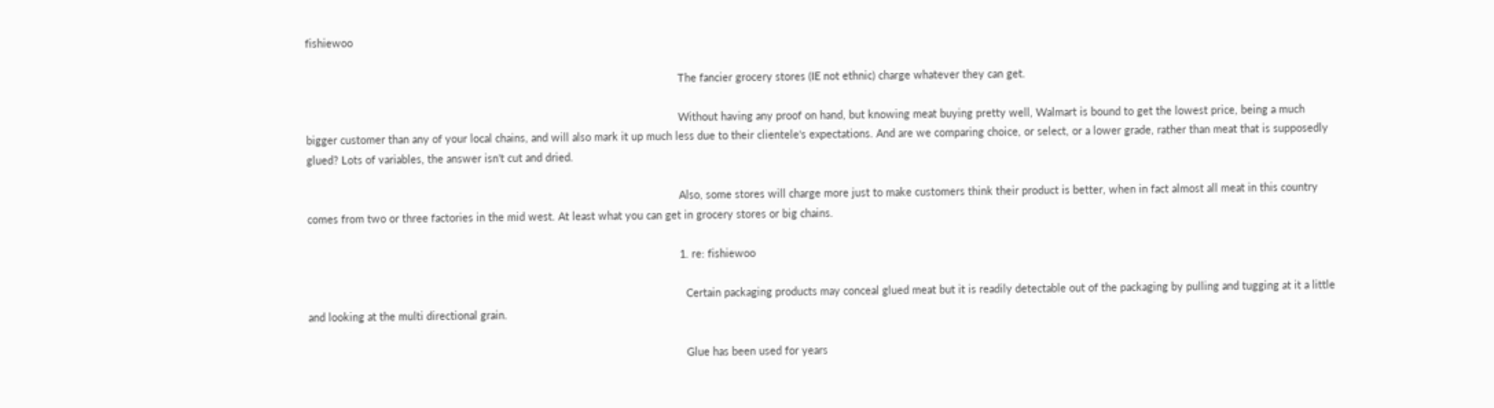fishiewoo

                                                                                                                            The fancier grocery stores (IE not ethnic) charge whatever they can get.

                                                                                                                            Without having any proof on hand, but knowing meat buying pretty well, Walmart is bound to get the lowest price, being a much bigger customer than any of your local chains, and will also mark it up much less due to their clientele's expectations. And are we comparing choice, or select, or a lower grade, rather than meat that is supposedly glued? Lots of variables, the answer isn't cut and dried.

                                                                                                                            Also, some stores will charge more just to make customers think their product is better, when in fact almost all meat in this country comes from two or three factories in the mid west. At least what you can get in grocery stores or big chains.

                                                                                                                            1. re: fishiewoo

                                                                                                                              Certain packaging products may conceal glued meat but it is readily detectable out of the packaging by pulling and tugging at it a little and looking at the multi directional grain.

                                                                                                                              Glue has been used for years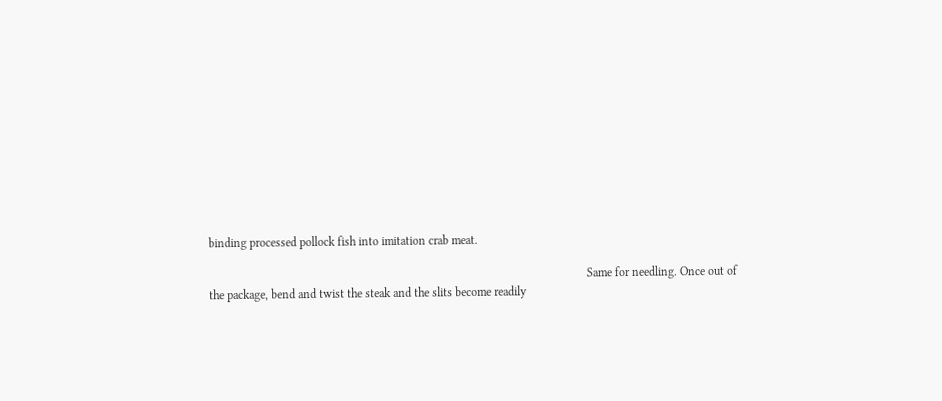binding processed pollock fish into imitation crab meat.

                                                                                                                              Same for needling. Once out of the package, bend and twist the steak and the slits become readily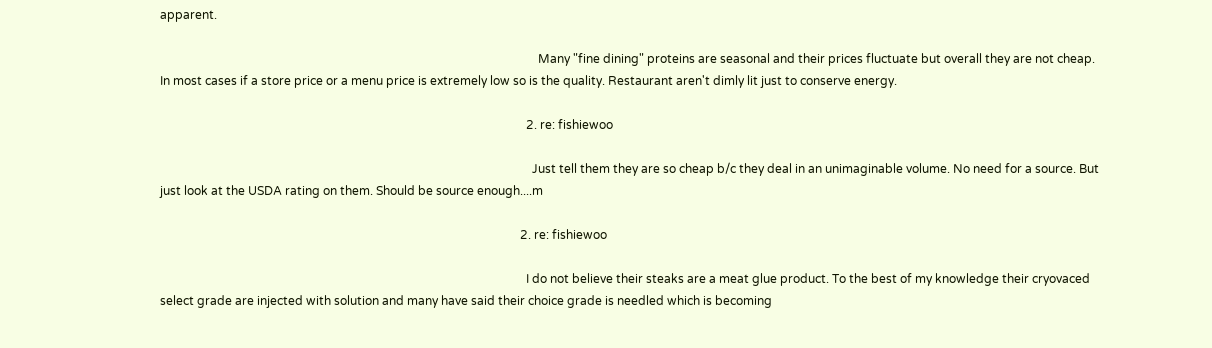apparent.

                                                                                                                              Many "fine dining" proteins are seasonal and their prices fluctuate but overall they are not cheap. In most cases if a store price or a menu price is extremely low so is the quality. Restaurant aren't dimly lit just to conserve energy.

                                                                                                                          2. re: fishiewoo

                                                                                                                            Just tell them they are so cheap b/c they deal in an unimaginable volume. No need for a source. But just look at the USDA rating on them. Should be source enough....m

                                                                                                                        2. re: fishiewoo

                                                                                                                          I do not believe their steaks are a meat glue product. To the best of my knowledge their cryovaced select grade are injected with solution and many have said their choice grade is needled which is becoming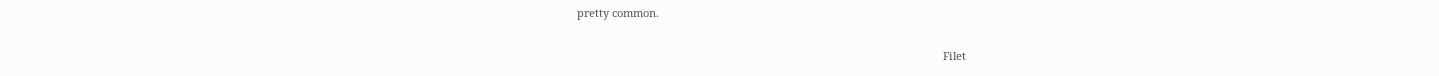pretty common.

                                                                                                                          Filet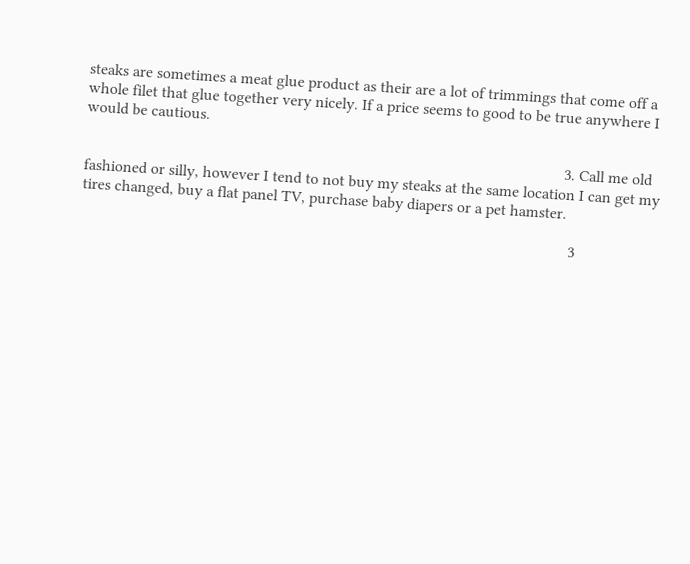steaks are sometimes a meat glue product as their are a lot of trimmings that come off a whole filet that glue together very nicely. If a price seems to good to be true anywhere I would be cautious.

                                                                                                                        3. Call me old fashioned or silly, however I tend to not buy my steaks at the same location I can get my tires changed, buy a flat panel TV, purchase baby diapers or a pet hamster.

                                                                                                                          3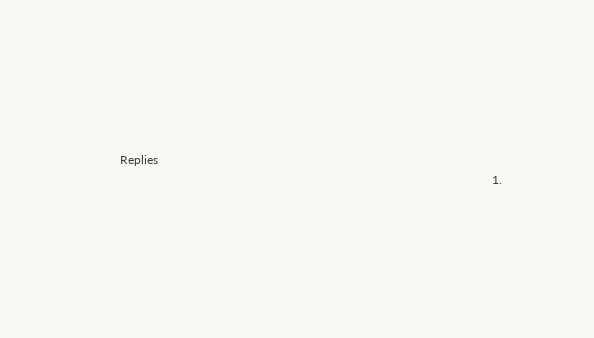Replies
                                                                                                                            1.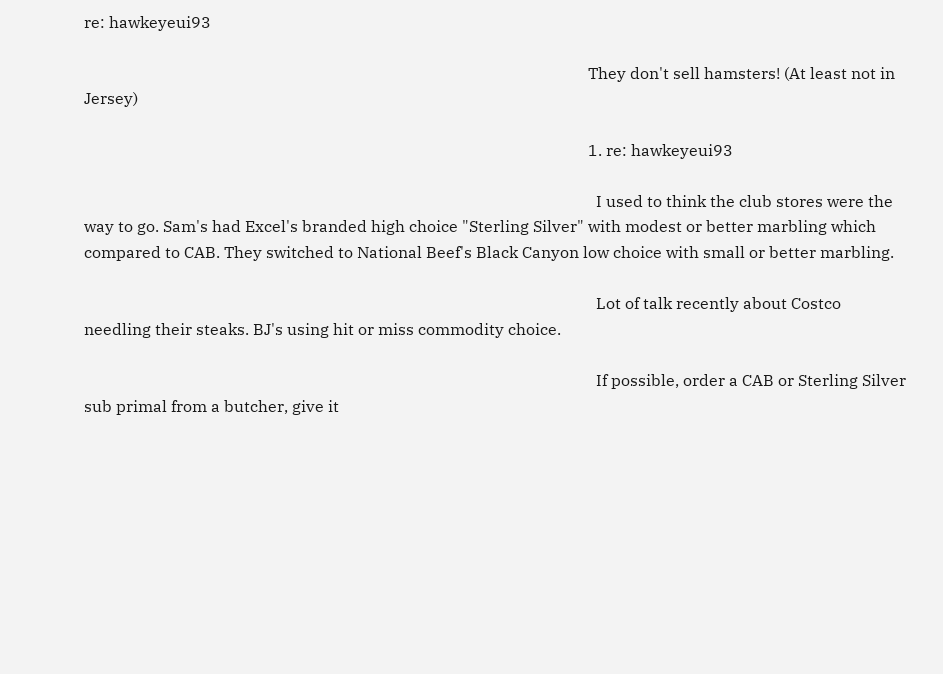re: hawkeyeui93

                                                                                                                              They don't sell hamsters! (At least not in Jersey)

                                                                                                                              1. re: hawkeyeui93

                                                                                                                                I used to think the club stores were the way to go. Sam's had Excel's branded high choice "Sterling Silver" with modest or better marbling which compared to CAB. They switched to National Beef's Black Canyon low choice with small or better marbling.

                                                                                                                                Lot of talk recently about Costco needling their steaks. BJ's using hit or miss commodity choice.

                                                                                                                                If possible, order a CAB or Sterling Silver sub primal from a butcher, give it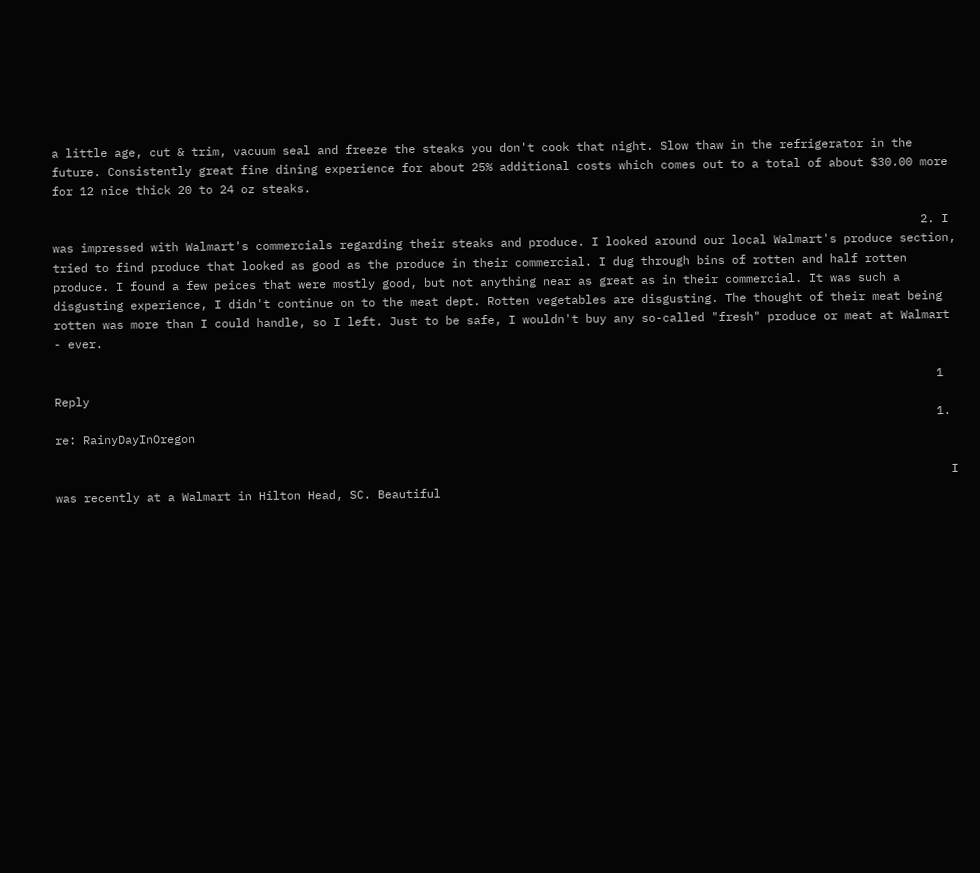a little age, cut & trim, vacuum seal and freeze the steaks you don't cook that night. Slow thaw in the refrigerator in the future. Consistently great fine dining experience for about 25% additional costs which comes out to a total of about $30.00 more for 12 nice thick 20 to 24 oz steaks.

                                                                                                                            2. I was impressed with Walmart's commercials regarding their steaks and produce. I looked around our local Walmart's produce section, tried to find produce that looked as good as the produce in their commercial. I dug through bins of rotten and half rotten produce. I found a few peices that were mostly good, but not anything near as great as in their commercial. It was such a disgusting experience, I didn't continue on to the meat dept. Rotten vegetables are disgusting. The thought of their meat being rotten was more than I could handle, so I left. Just to be safe, I wouldn't buy any so-called "fresh" produce or meat at Walmart - ever.

                                                                                                                              1 Reply
                                                                                                                              1. re: RainyDayInOregon

                                                                                                                                I was recently at a Walmart in Hilton Head, SC. Beautiful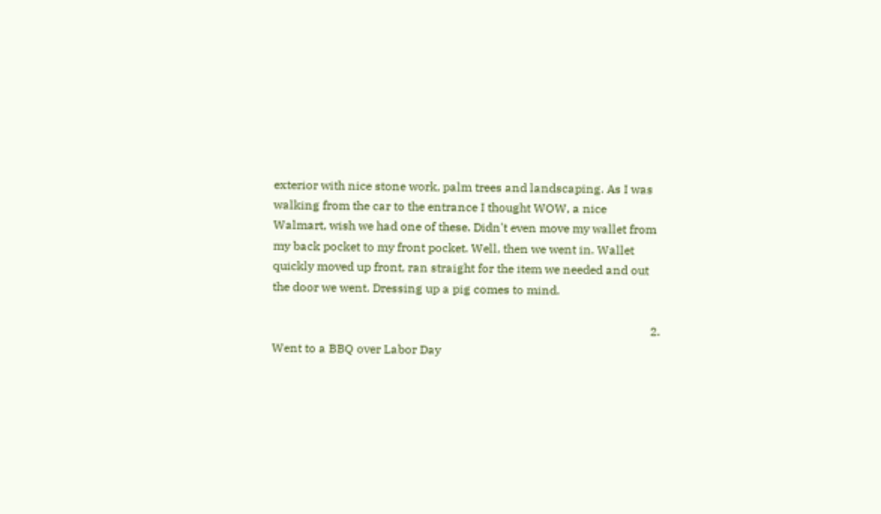exterior with nice stone work, palm trees and landscaping. As I was walking from the car to the entrance I thought WOW, a nice Walmart, wish we had one of these. Didn't even move my wallet from my back pocket to my front pocket. Well, then we went in. Wallet quickly moved up front, ran straight for the item we needed and out the door we went. Dressing up a pig comes to mind.

                                                                                                                              2. Went to a BBQ over Labor Day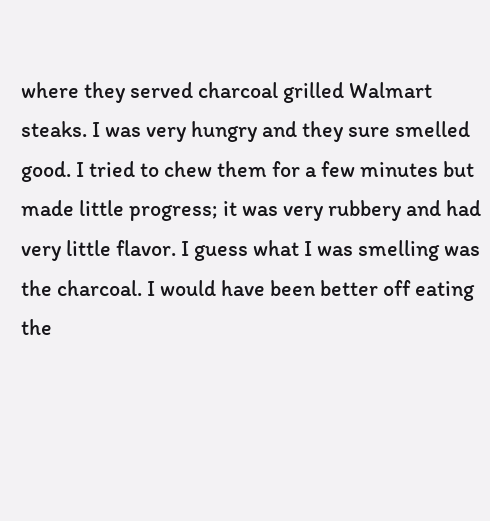where they served charcoal grilled Walmart steaks. I was very hungry and they sure smelled good. I tried to chew them for a few minutes but made little progress; it was very rubbery and had very little flavor. I guess what I was smelling was the charcoal. I would have been better off eating the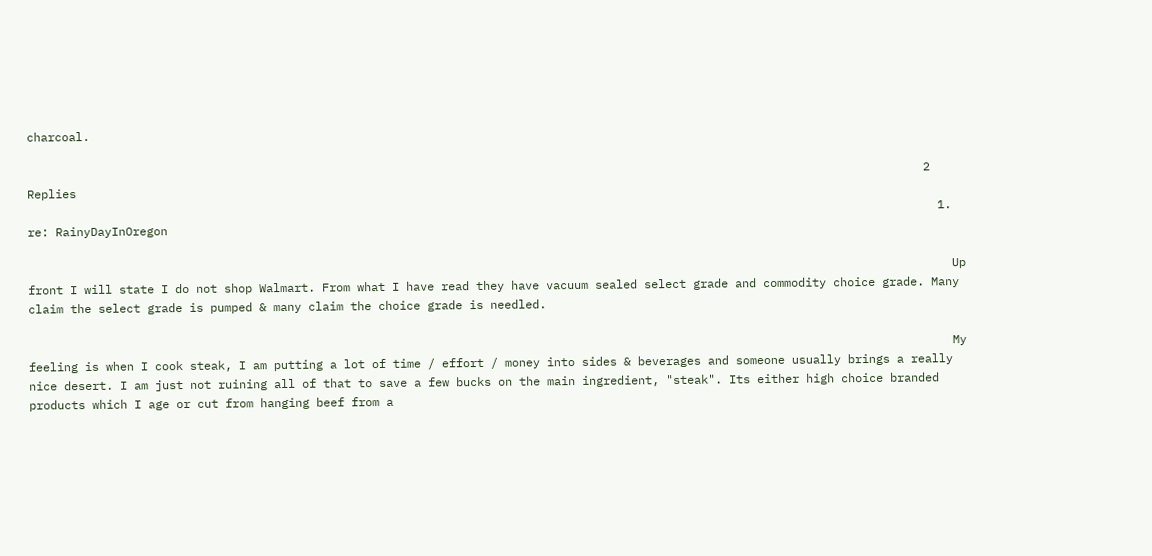charcoal.

                                                                                                                                2 Replies
                                                                                                                                  1. re: RainyDayInOregon

                                                                                                                                    Up front I will state I do not shop Walmart. From what I have read they have vacuum sealed select grade and commodity choice grade. Many claim the select grade is pumped & many claim the choice grade is needled.

                                                                                                                                    My feeling is when I cook steak, I am putting a lot of time / effort / money into sides & beverages and someone usually brings a really nice desert. I am just not ruining all of that to save a few bucks on the main ingredient, "steak". Its either high choice branded products which I age or cut from hanging beef from a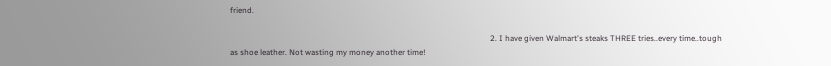friend.

                                                                                                                                  2. I have given Walmart's steaks THREE tries..every time..tough as shoe leather. Not wasting my money another time!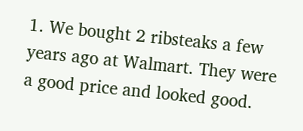1. We bought 2 ribsteaks a few years ago at Walmart. They were a good price and looked good.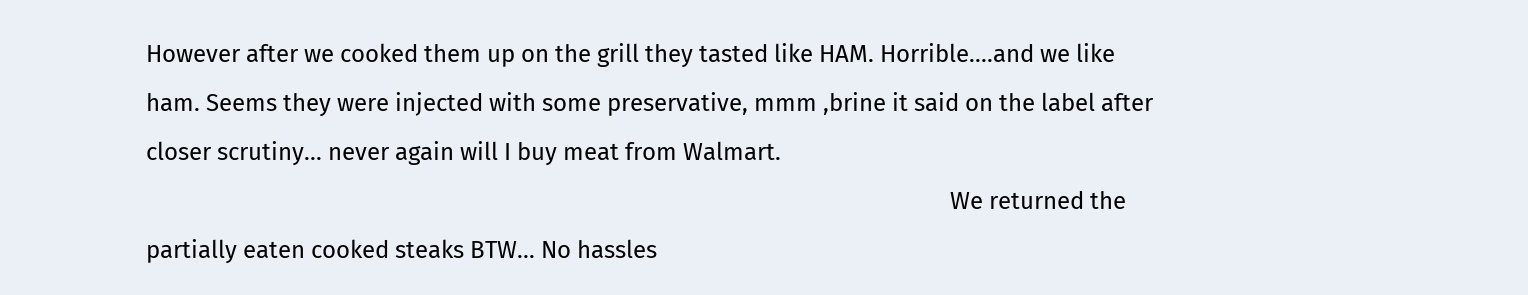However after we cooked them up on the grill they tasted like HAM. Horrible....and we like ham. Seems they were injected with some preservative, mmm ,brine it said on the label after closer scrutiny... never again will I buy meat from Walmart.
                                                                                                                                      We returned the partially eaten cooked steaks BTW... No hassles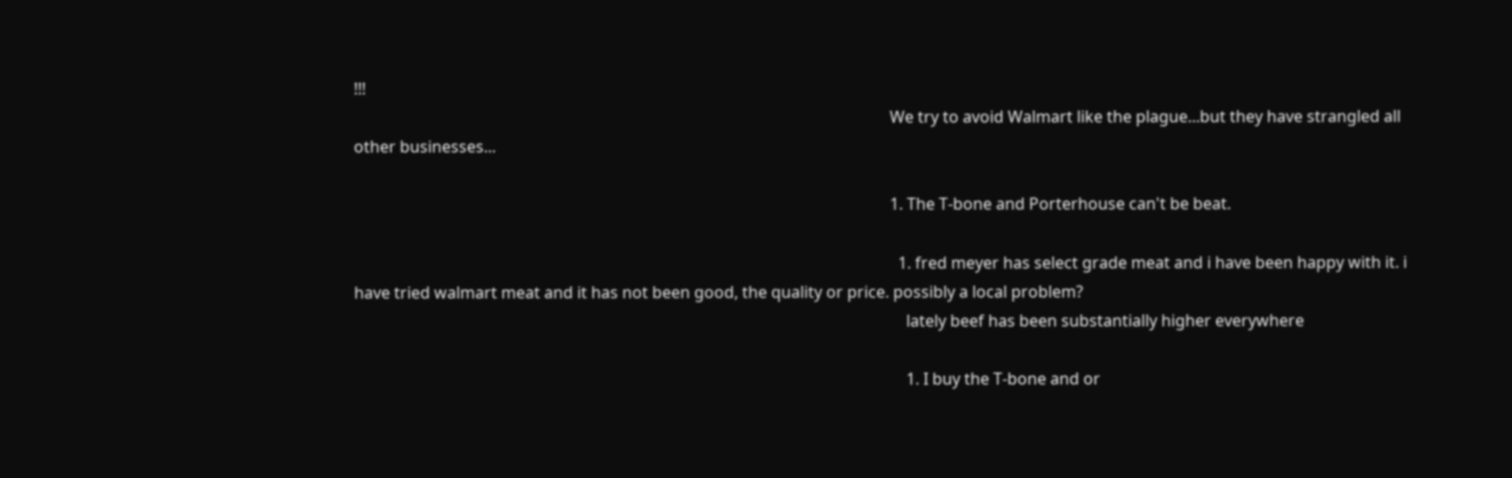!!!
                                                                                                                                      We try to avoid Walmart like the plague...but they have strangled all other businesses...

                                                                                                                                      1. The T-bone and Porterhouse can't be beat.

                                                                                                                                        1. fred meyer has select grade meat and i have been happy with it. i have tried walmart meat and it has not been good, the quality or price. possibly a local problem?
                                                                                                                                          lately beef has been substantially higher everywhere

                                                                                                                                          1. I buy the T-bone and or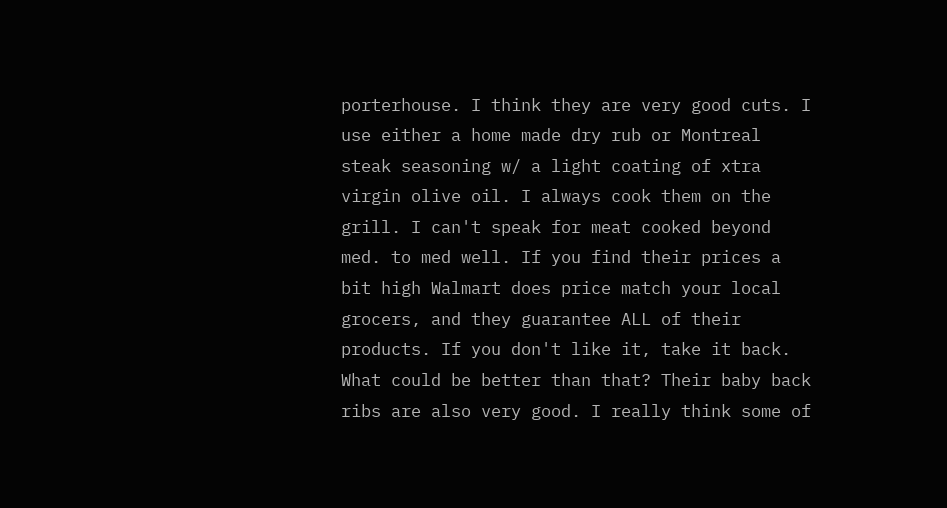porterhouse. I think they are very good cuts. I use either a home made dry rub or Montreal steak seasoning w/ a light coating of xtra virgin olive oil. I always cook them on the grill. I can't speak for meat cooked beyond med. to med well. If you find their prices a bit high Walmart does price match your local grocers, and they guarantee ALL of their products. If you don't like it, take it back. What could be better than that? Their baby back ribs are also very good. I really think some of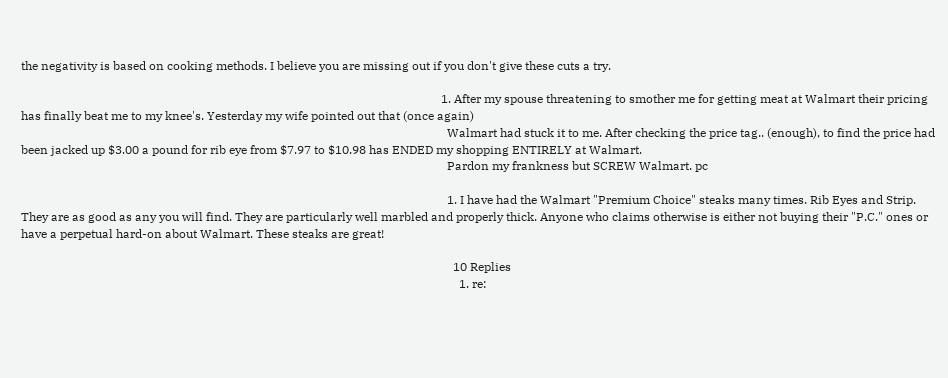the negativity is based on cooking methods. I believe you are missing out if you don't give these cuts a try.

                                                                                                                                            1. After my spouse threatening to smother me for getting meat at Walmart their pricing has finally beat me to my knee's. Yesterday my wife pointed out that (once again)
                                                                                                                                              Walmart had stuck it to me. After checking the price tag.. (enough), to find the price had been jacked up $3.00 a pound for rib eye from $7.97 to $10.98 has ENDED my shopping ENTIRELY at Walmart.
                                                                                                                                              Pardon my frankness but SCREW Walmart. pc

                                                                                                                                              1. I have had the Walmart "Premium Choice" steaks many times. Rib Eyes and Strip. They are as good as any you will find. They are particularly well marbled and properly thick. Anyone who claims otherwise is either not buying their "P.C." ones or have a perpetual hard-on about Walmart. These steaks are great!

                                                                                                                                                10 Replies
                                                                                                                                                  1. re: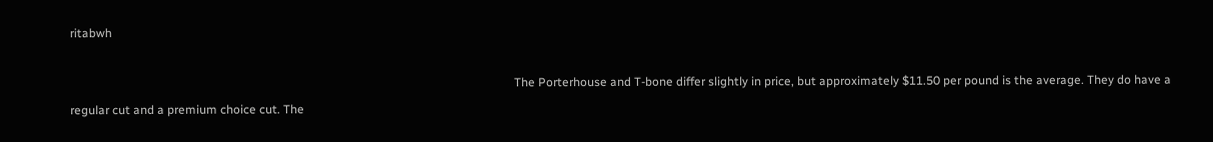ritabwh

                                                                                                                                                    The Porterhouse and T-bone differ slightly in price, but approximately $11.50 per pound is the average. They do have a regular cut and a premium choice cut. The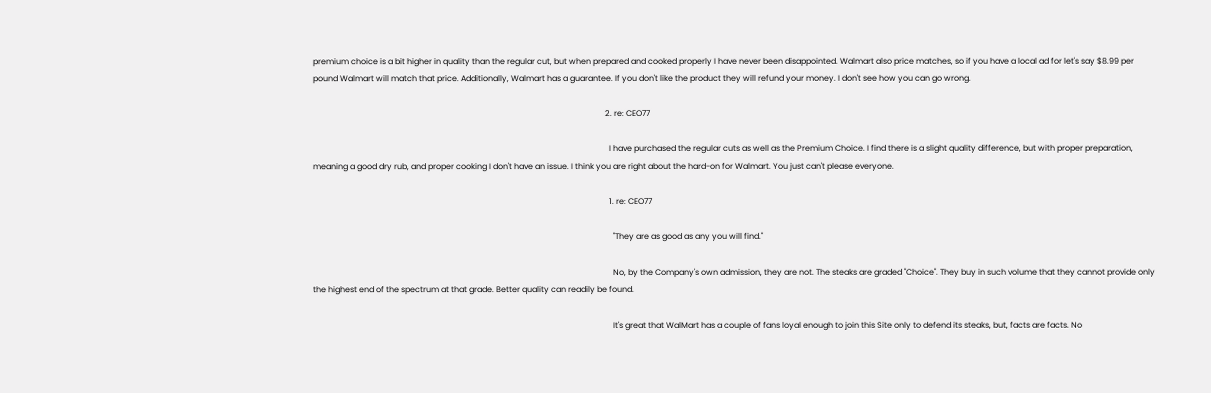premium choice is a bit higher in quality than the regular cut, but when prepared and cooked properly I have never been disappointed. Walmart also price matches, so if you have a local ad for let's say $8.99 per pound Walmart will match that price. Additionally, Walmart has a guarantee. If you don't like the product they will refund your money. I don't see how you can go wrong.

                                                                                                                                                  2. re: CEO77

                                                                                                                                                    I have purchased the regular cuts as well as the Premium Choice. I find there is a slight quality difference, but with proper preparation, meaning a good dry rub, and proper cooking I don't have an issue. I think you are right about the hard-on for Walmart. You just can't please everyone.

                                                                                                                                                    1. re: CEO77

                                                                                                                                                      "They are as good as any you will find."

                                                                                                                                                      No, by the Company's own admission, they are not. The steaks are graded "Choice". They buy in such volume that they cannot provide only the highest end of the spectrum at that grade. Better quality can readily be found.

                                                                                                                                                      It's great that WalMart has a couple of fans loyal enough to join this Site only to defend its steaks, but, facts are facts. No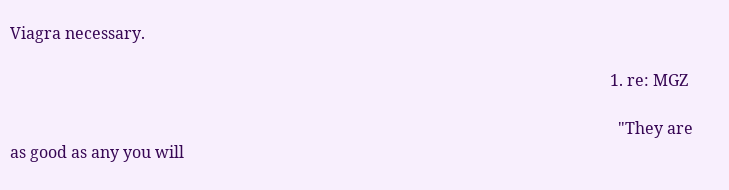Viagra necessary.

                                                                                                                                                      1. re: MGZ

                                                                                                                                                        "They are as good as any you will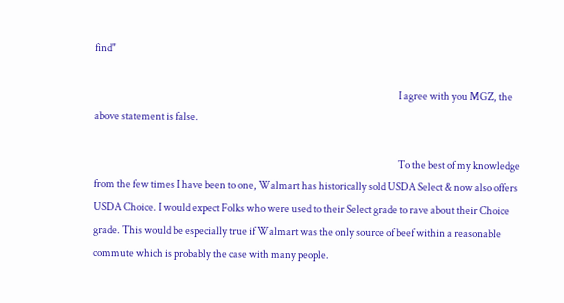find"

                                                                                                                                                        I agree with you MGZ, the above statement is false.

                                                                                                                                                        To the best of my knowledge from the few times I have been to one, Walmart has historically sold USDA Select & now also offers USDA Choice. I would expect Folks who were used to their Select grade to rave about their Choice grade. This would be especially true if Walmart was the only source of beef within a reasonable commute which is probably the case with many people.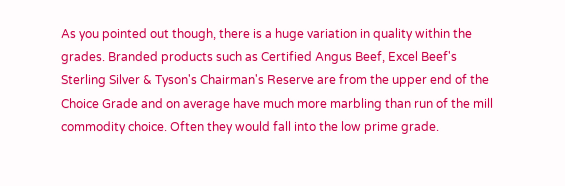As you pointed out though, there is a huge variation in quality within the grades. Branded products such as Certified Angus Beef, Excel Beef's Sterling Silver & Tyson's Chairman's Reserve are from the upper end of the Choice Grade and on average have much more marbling than run of the mill commodity choice. Often they would fall into the low prime grade.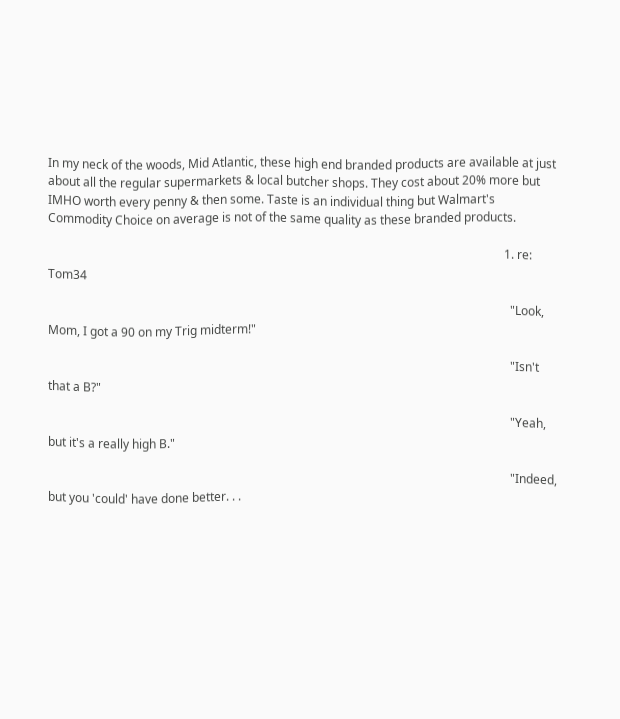In my neck of the woods, Mid Atlantic, these high end branded products are available at just about all the regular supermarkets & local butcher shops. They cost about 20% more but IMHO worth every penny & then some. Taste is an individual thing but Walmart's Commodity Choice on average is not of the same quality as these branded products.

                                                                                                                                                        1. re: Tom34

                                                                                                                                                          "Look, Mom, I got a 90 on my Trig midterm!"

                                                                                                                                                          "Isn't that a B?"

                                                                                                                                                          "Yeah, but it's a really high B."

                                                                                                                                                          "Indeed, but you 'could' have done better. . .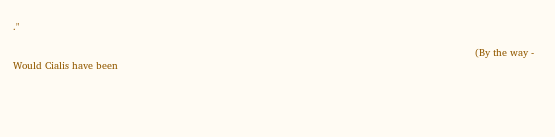."

                                                                                                                                                          (By the way - Would Cialis have been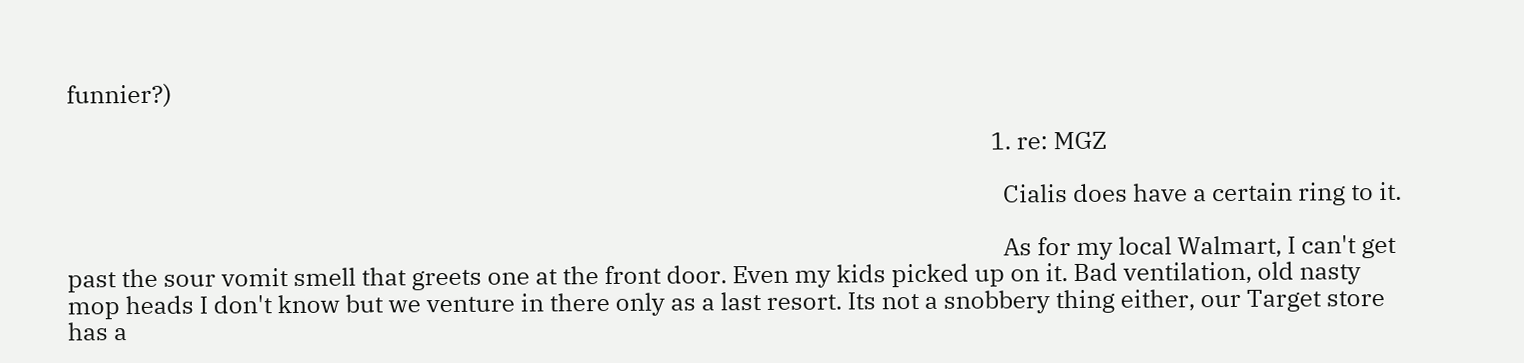funnier?)

                                                                                                                                                          1. re: MGZ

                                                                                                                                                            Cialis does have a certain ring to it.

                                                                                                                                                            As for my local Walmart, I can't get past the sour vomit smell that greets one at the front door. Even my kids picked up on it. Bad ventilation, old nasty mop heads I don't know but we venture in there only as a last resort. Its not a snobbery thing either, our Target store has a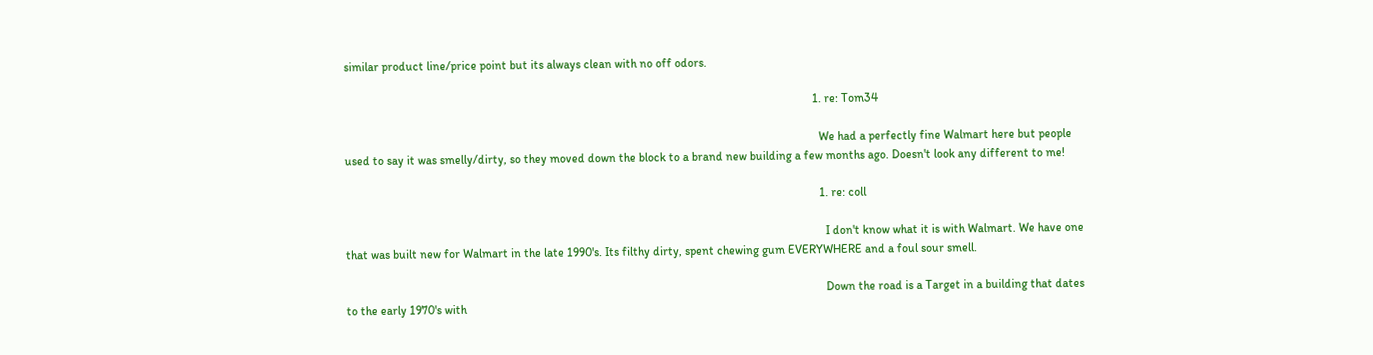similar product line/price point but its always clean with no off odors.

                                                                                                                                                            1. re: Tom34

                                                                                                                                                              We had a perfectly fine Walmart here but people used to say it was smelly/dirty, so they moved down the block to a brand new building a few months ago. Doesn't look any different to me!

                                                                                                                                                              1. re: coll

                                                                                                                                                                I don't know what it is with Walmart. We have one that was built new for Walmart in the late 1990's. Its filthy dirty, spent chewing gum EVERYWHERE and a foul sour smell.

                                                                                                                                                                Down the road is a Target in a building that dates to the early 1970's with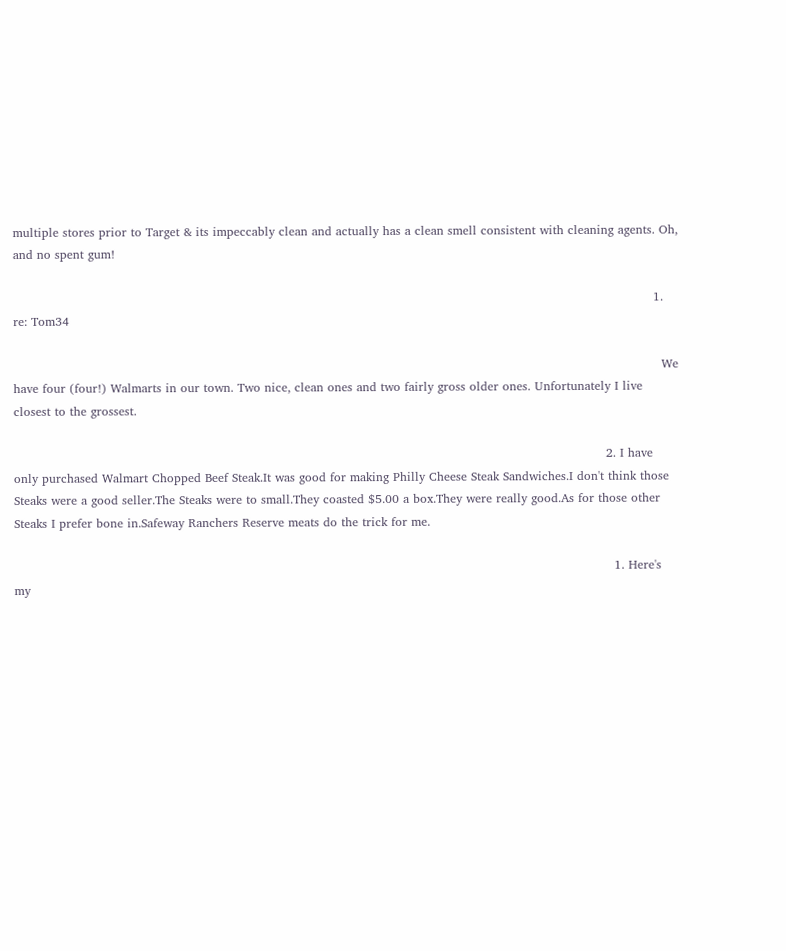multiple stores prior to Target & its impeccably clean and actually has a clean smell consistent with cleaning agents. Oh, and no spent gum!

                                                                                                                                                                1. re: Tom34

                                                                                                                                                                  We have four (four!) Walmarts in our town. Two nice, clean ones and two fairly gross older ones. Unfortunately I live closest to the grossest.

                                                                                                                                                    2. I have only purchased Walmart Chopped Beef Steak.It was good for making Philly Cheese Steak Sandwiches.I don't think those Steaks were a good seller.The Steaks were to small.They coasted $5.00 a box.They were really good.As for those other Steaks I prefer bone in.Safeway Ranchers Reserve meats do the trick for me.

                                                                                                                                                      1. Here's my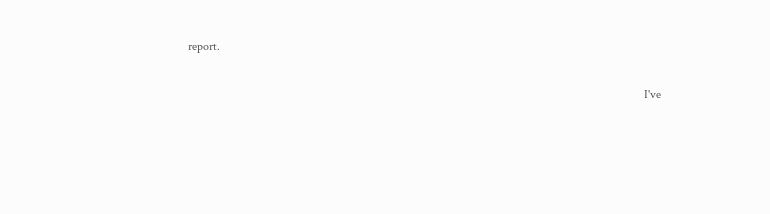report.

                                                                                                                                                        I've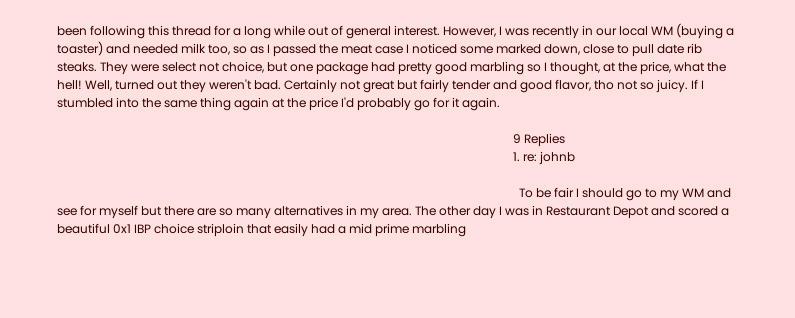been following this thread for a long while out of general interest. However, I was recently in our local WM (buying a toaster) and needed milk too, so as I passed the meat case I noticed some marked down, close to pull date rib steaks. They were select not choice, but one package had pretty good marbling so I thought, at the price, what the hell! Well, turned out they weren't bad. Certainly not great but fairly tender and good flavor, tho not so juicy. If I stumbled into the same thing again at the price I'd probably go for it again.

                                                                                                                                                        9 Replies
                                                                                                                                                        1. re: johnb

                                                                                                                                                          To be fair I should go to my WM and see for myself but there are so many alternatives in my area. The other day I was in Restaurant Depot and scored a beautiful 0x1 IBP choice striploin that easily had a mid prime marbling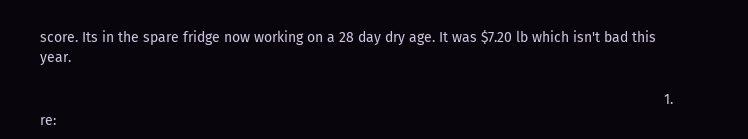score. Its in the spare fridge now working on a 28 day dry age. It was $7.20 lb which isn't bad this year.

                                                                                                                                                            1. re: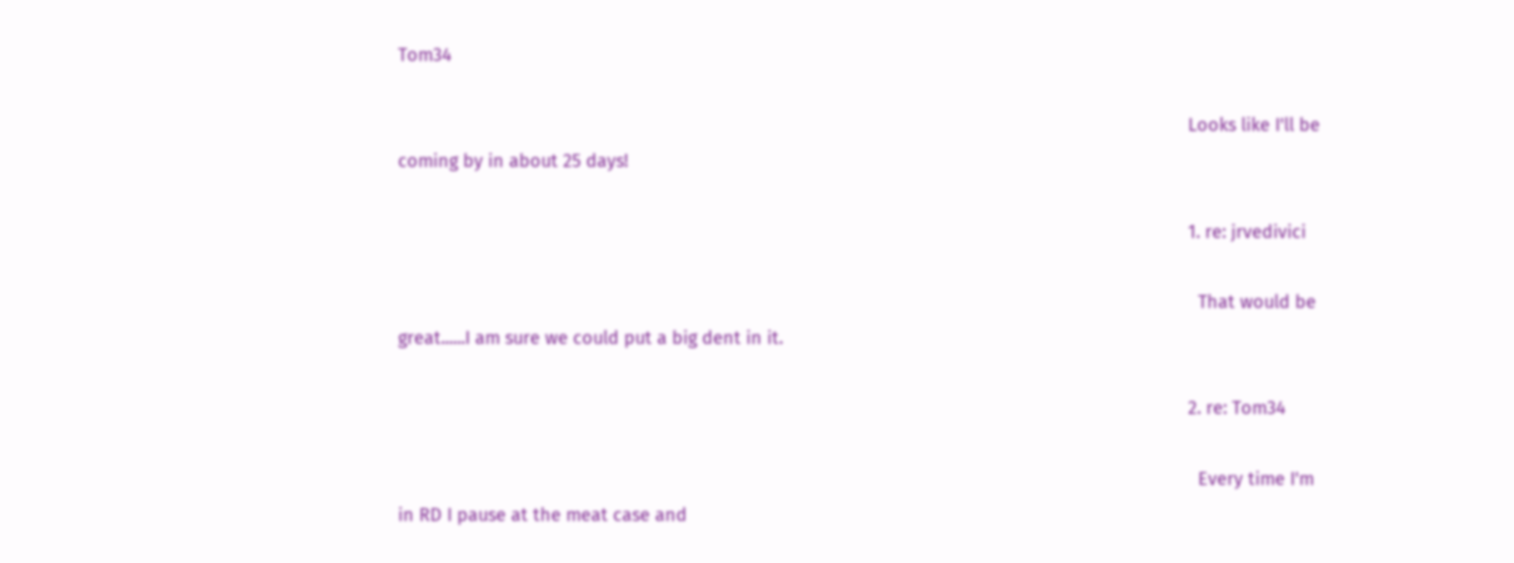Tom34

                                                                                                                                                              Looks like I'll be coming by in about 25 days!

                                                                                                                                                              1. re: jrvedivici

                                                                                                                                                                That would be great......I am sure we could put a big dent in it.

                                                                                                                                                              2. re: Tom34

                                                                                                                                                                Every time I'm in RD I pause at the meat case and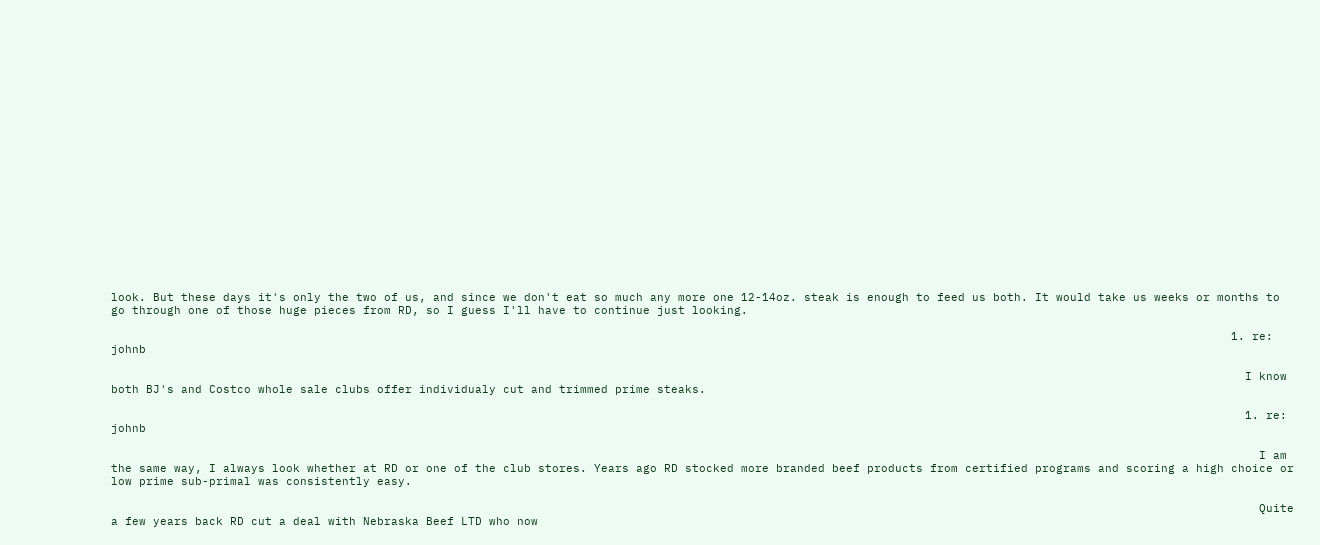look. But these days it's only the two of us, and since we don't eat so much any more one 12-14oz. steak is enough to feed us both. It would take us weeks or months to go through one of those huge pieces from RD, so I guess I'll have to continue just looking.

                                                                                                                                                                1. re: johnb

                                                                                                                                                                  I know both BJ's and Costco whole sale clubs offer individualy cut and trimmed prime steaks.

                                                                                                                                                                  1. re: johnb

                                                                                                                                                                    I am the same way, I always look whether at RD or one of the club stores. Years ago RD stocked more branded beef products from certified programs and scoring a high choice or low prime sub-primal was consistently easy.

                                                                                                                                                                    Quite a few years back RD cut a deal with Nebraska Beef LTD who now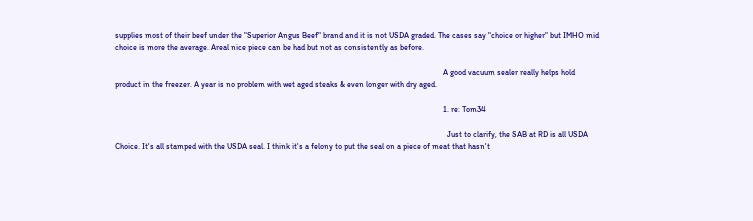supplies most of their beef under the "Superior Angus Beef" brand and it is not USDA graded. The cases say "choice or higher" but IMHO mid choice is more the average. Areal nice piece can be had but not as consistently as before.

                                                                                                                                                                    A good vacuum sealer really helps hold product in the freezer. A year is no problem with wet aged steaks & even longer with dry aged.

                                                                                                                                                                    1. re: Tom34

                                                                                                                                                                      Just to clarify, the SAB at RD is all USDA Choice. It's all stamped with the USDA seal. I think it's a felony to put the seal on a piece of meat that hasn't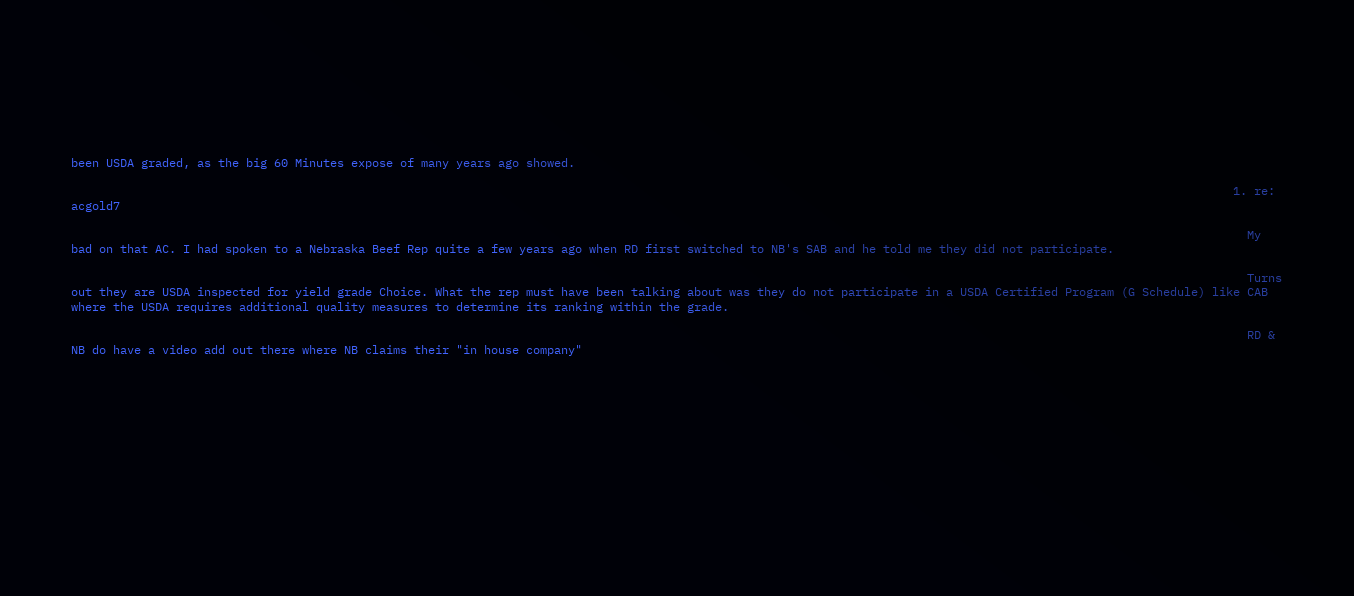been USDA graded, as the big 60 Minutes expose of many years ago showed.

                                                                                                                                                                      1. re: acgold7

                                                                                                                                                                        My bad on that AC. I had spoken to a Nebraska Beef Rep quite a few years ago when RD first switched to NB's SAB and he told me they did not participate.

                                                                                                                                                                        Turns out they are USDA inspected for yield grade Choice. What the rep must have been talking about was they do not participate in a USDA Certified Program (G Schedule) like CAB where the USDA requires additional quality measures to determine its ranking within the grade.

                                                                                                                                                                        RD & NB do have a video add out there where NB claims their "in house company"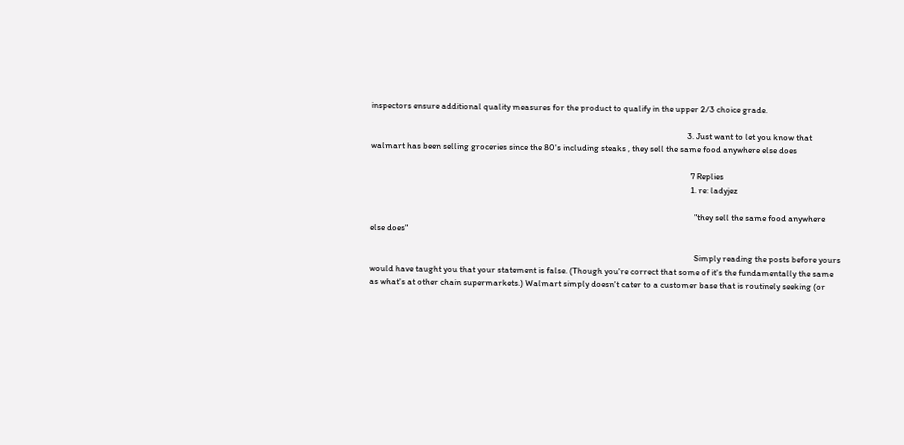inspectors ensure additional quality measures for the product to qualify in the upper 2/3 choice grade.

                                                                                                                                                              3. Just want to let you know that walmart has been selling groceries since the 80's including steaks , they sell the same food anywhere else does

                                                                                                                                                                7 Replies
                                                                                                                                                                1. re: ladyjez

                                                                                                                                                                  "they sell the same food anywhere else does"

                                                                                                                                                                  Simply reading the posts before yours would have taught you that your statement is false. (Though you're correct that some of it's the fundamentally the same as what's at other chain supermarkets.) Walmart simply doesn't cater to a customer base that is routinely seeking (or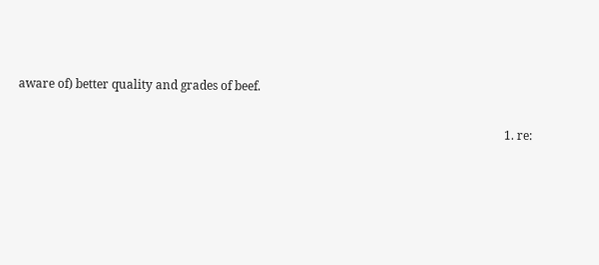aware of) better quality and grades of beef.

                                                                                                                                                                  1. re: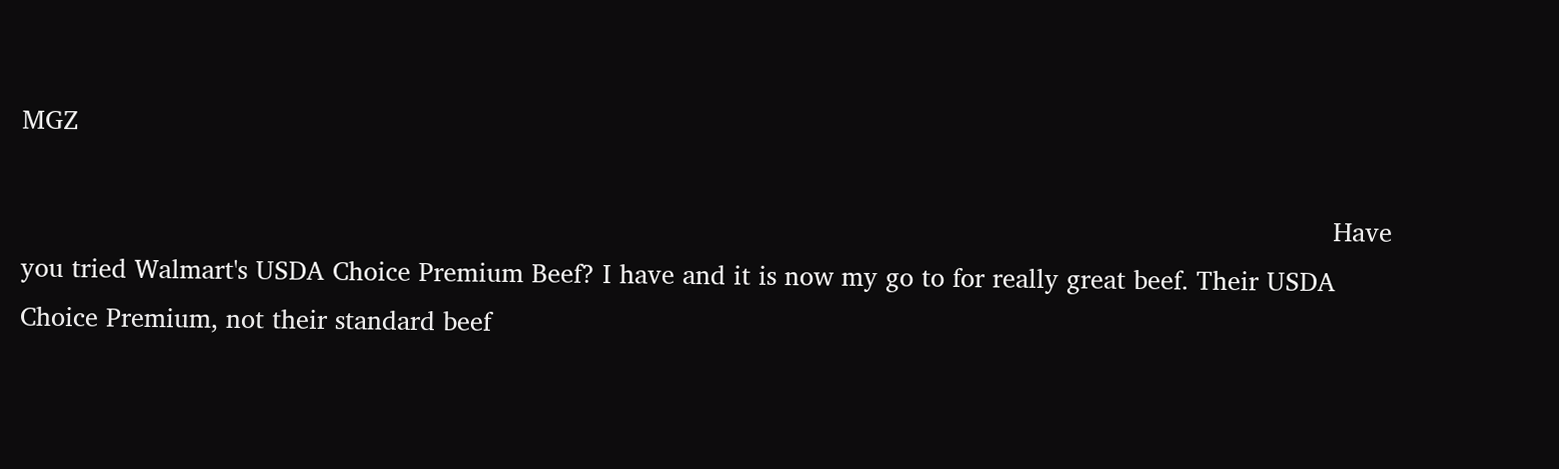MGZ

                                                                                                                                                                    Have you tried Walmart's USDA Choice Premium Beef? I have and it is now my go to for really great beef. Their USDA Choice Premium, not their standard beef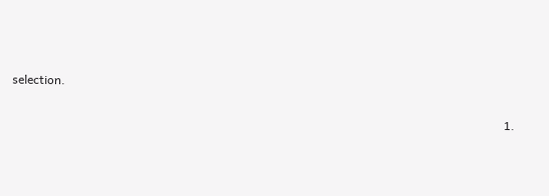selection.

                                                                                                                                                                    1.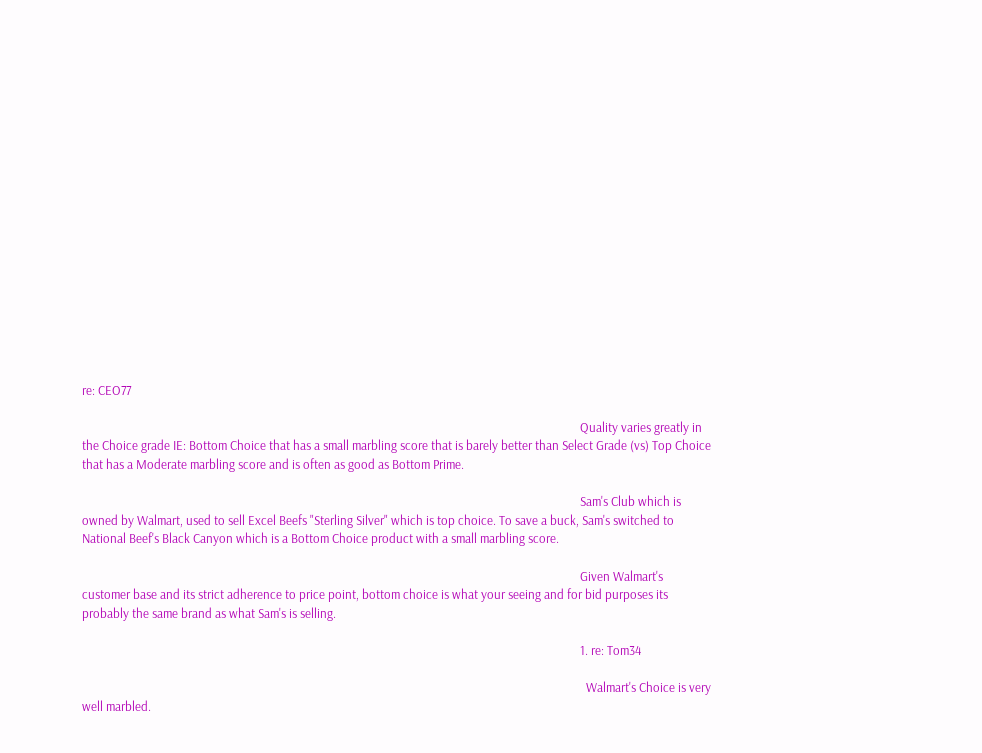re: CEO77

                                                                                                                                                                      Quality varies greatly in the Choice grade IE: Bottom Choice that has a small marbling score that is barely better than Select Grade (vs) Top Choice that has a Moderate marbling score and is often as good as Bottom Prime.

                                                                                                                                                                      Sam's Club which is owned by Walmart, used to sell Excel Beefs "Sterling Silver" which is top choice. To save a buck, Sam's switched to National Beef's Black Canyon which is a Bottom Choice product with a small marbling score.

                                                                                                                                                                      Given Walmart's customer base and its strict adherence to price point, bottom choice is what your seeing and for bid purposes its probably the same brand as what Sam's is selling.

                                                                                                                                                                      1. re: Tom34

                                                                                                                                                                        Walmart's Choice is very well marbled.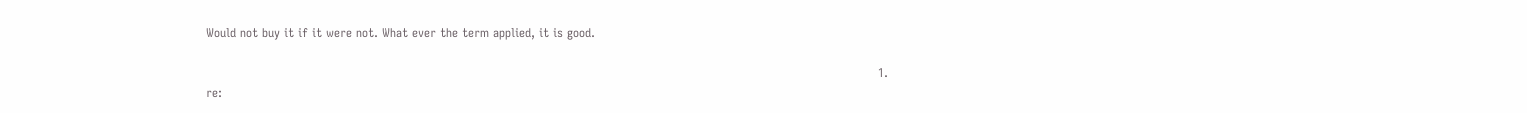Would not buy it if it were not. What ever the term applied, it is good.

                                                                                                                                                                        1. re: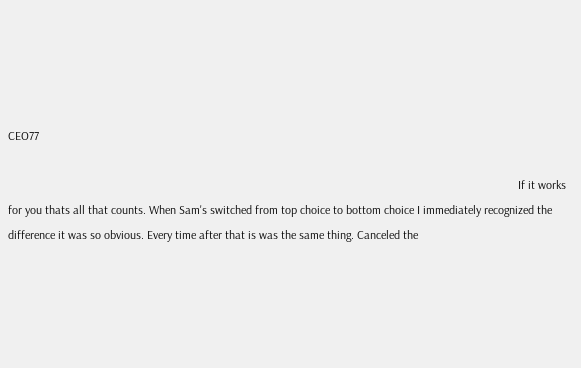CEO77

                                                                                                                                                                          If it works for you thats all that counts. When Sam's switched from top choice to bottom choice I immediately recognized the difference it was so obvious. Every time after that is was the same thing. Canceled the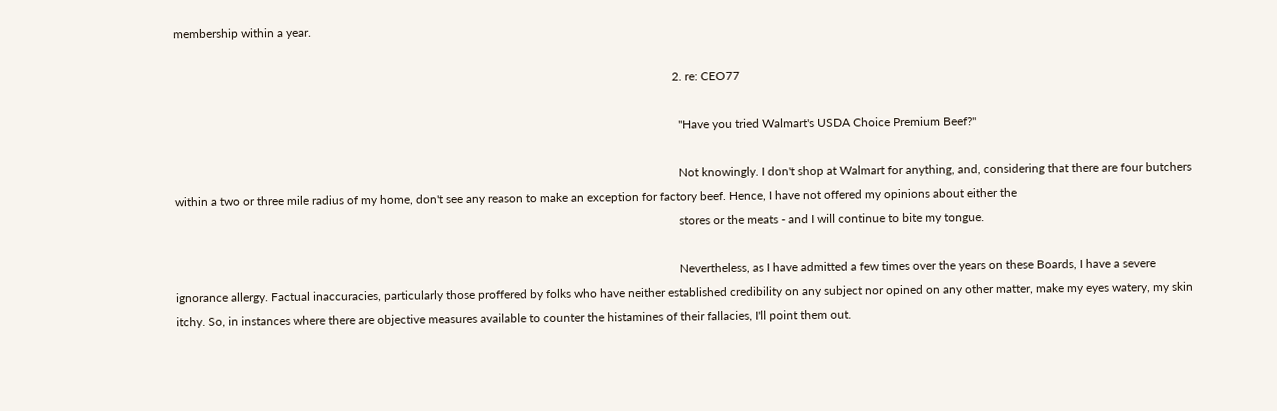membership within a year.

                                                                                                                                                                      2. re: CEO77

                                                                                                                                                                        "Have you tried Walmart's USDA Choice Premium Beef?"

                                                                                                                                                                        Not knowingly. I don't shop at Walmart for anything, and, considering that there are four butchers within a two or three mile radius of my home, don't see any reason to make an exception for factory beef. Hence, I have not offered my opinions about either the
                                                                                                                                                                        stores or the meats - and I will continue to bite my tongue.

                                                                                                                                                                        Nevertheless, as I have admitted a few times over the years on these Boards, I have a severe ignorance allergy. Factual inaccuracies, particularly those proffered by folks who have neither established credibility on any subject nor opined on any other matter, make my eyes watery, my skin itchy. So, in instances where there are objective measures available to counter the histamines of their fallacies, I'll point them out.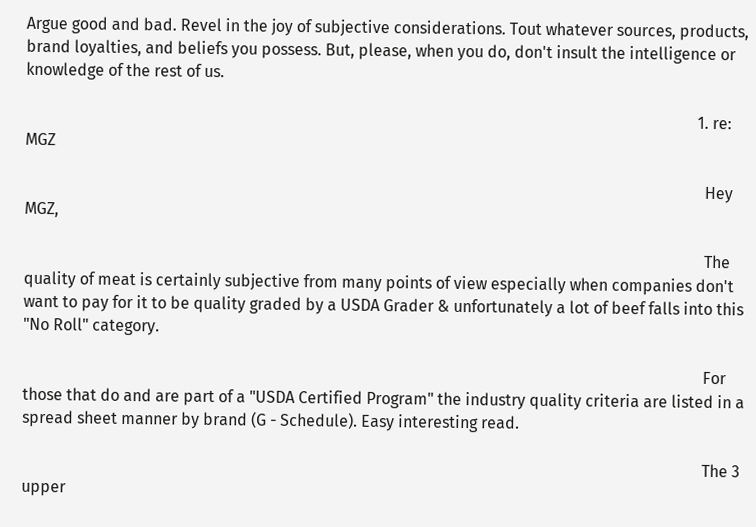Argue good and bad. Revel in the joy of subjective considerations. Tout whatever sources, products, brand loyalties, and beliefs you possess. But, please, when you do, don't insult the intelligence or knowledge of the rest of us.

                                                                                                                                                                        1. re: MGZ

                                                                                                                                                                          Hey MGZ,

                                                                                                                                                                          The quality of meat is certainly subjective from many points of view especially when companies don't want to pay for it to be quality graded by a USDA Grader & unfortunately a lot of beef falls into this "No Roll" category.

                                                                                                                                                                          For those that do and are part of a "USDA Certified Program" the industry quality criteria are listed in a spread sheet manner by brand (G - Schedule). Easy interesting read.

                                                                                                                                                                          The 3 upper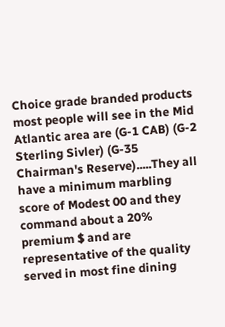Choice grade branded products most people will see in the Mid Atlantic area are (G-1 CAB) (G-2 Sterling Sivler) (G-35 Chairman's Reserve).....They all have a minimum marbling score of Modest 00 and they command about a 20% premium $ and are representative of the quality served in most fine dining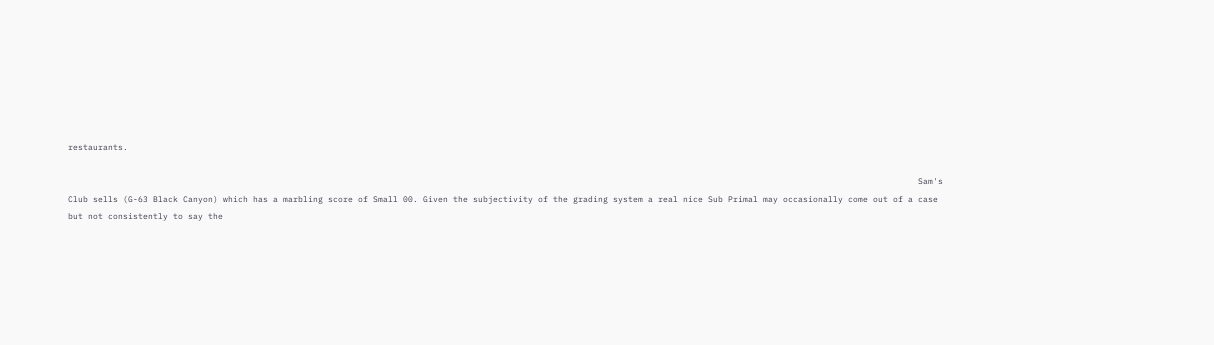restaurants.

                                                                                                                                                                          Sam's Club sells (G-63 Black Canyon) which has a marbling score of Small 00. Given the subjectivity of the grading system a real nice Sub Primal may occasionally come out of a case but not consistently to say the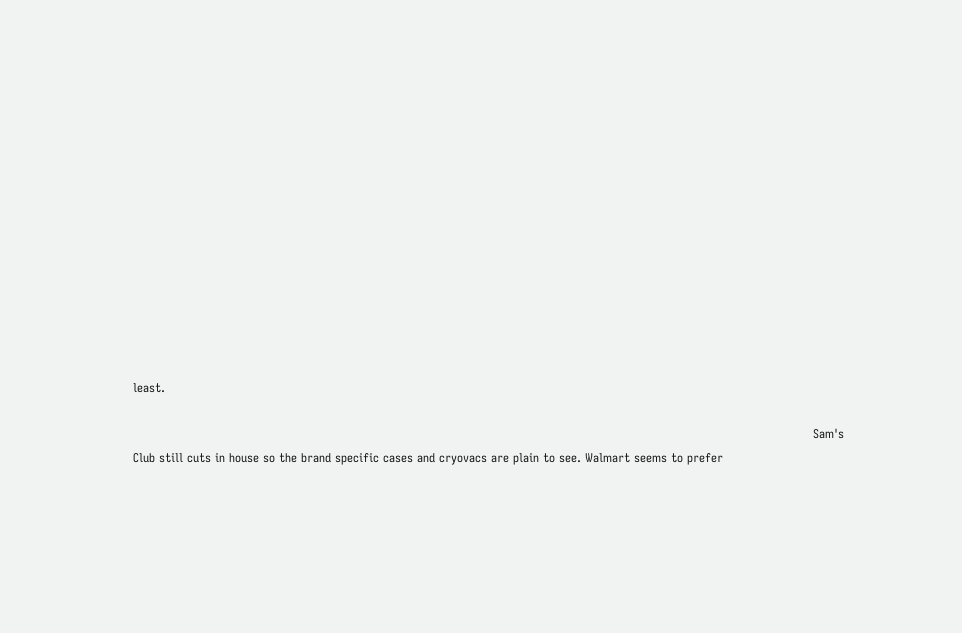least.

                                                                                                                                                                          Sam's Club still cuts in house so the brand specific cases and cryovacs are plain to see. Walmart seems to prefer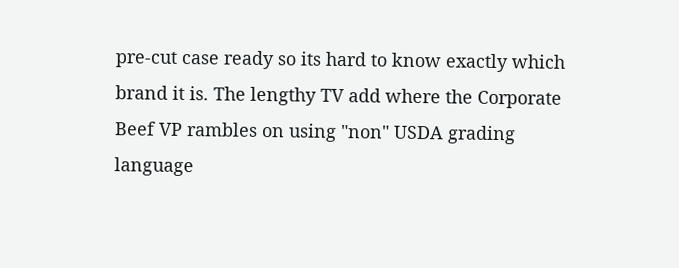pre-cut case ready so its hard to know exactly which brand it is. The lengthy TV add where the Corporate Beef VP rambles on using "non" USDA grading language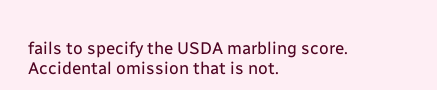fails to specify the USDA marbling score. Accidental omission that is not.